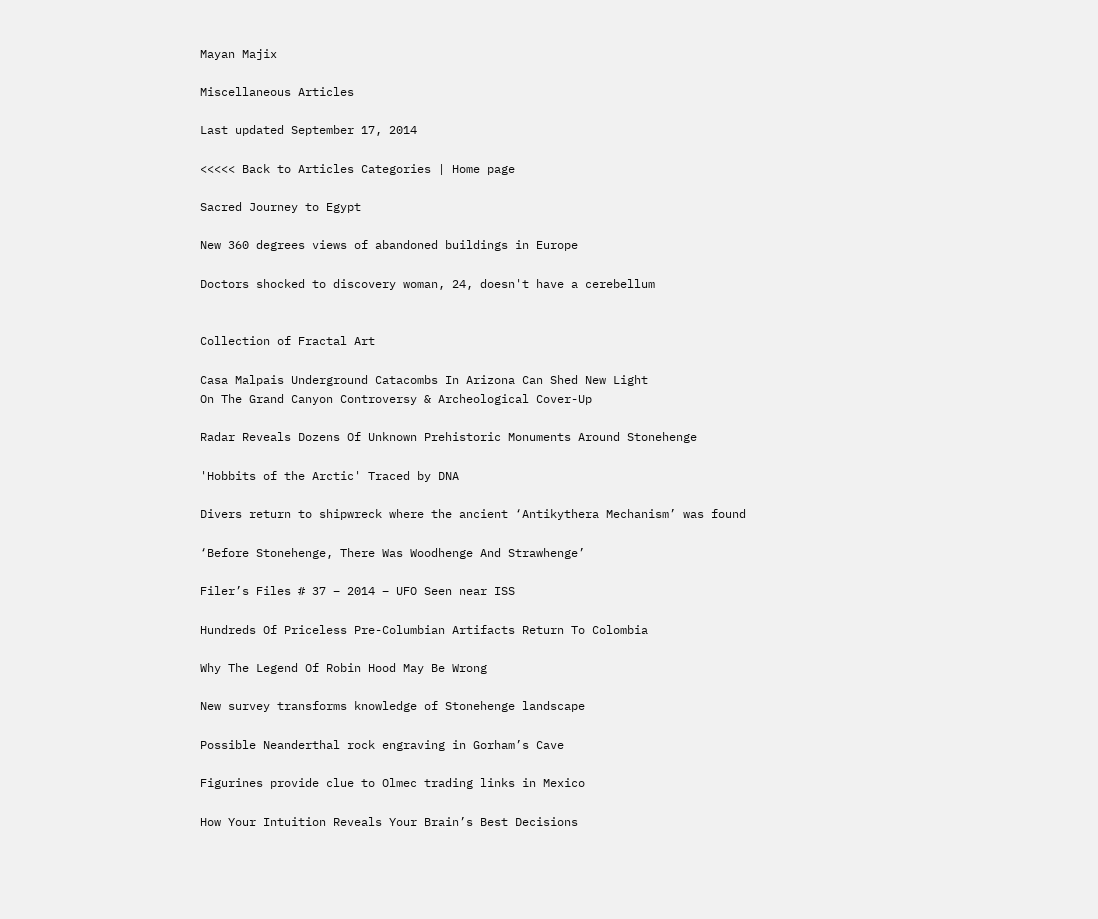Mayan Majix

Miscellaneous Articles

Last updated September 17, 2014

<<<<< Back to Articles Categories | Home page

Sacred Journey to Egypt

New 360 degrees views of abandoned buildings in Europe

Doctors shocked to discovery woman, 24, doesn't have a cerebellum


Collection of Fractal Art

Casa Malpais Underground Catacombs In Arizona Can Shed New Light
On The Grand Canyon Controversy & Archeological Cover-Up

Radar Reveals Dozens Of Unknown Prehistoric Monuments Around Stonehenge

'Hobbits of the Arctic' Traced by DNA

Divers return to shipwreck where the ancient ‘Antikythera Mechanism’ was found

‘Before Stonehenge, There Was Woodhenge And Strawhenge’

Filer’s Files # 37 – 2014 – UFO Seen near ISS

Hundreds Of Priceless Pre-Columbian Artifacts Return To Colombia

Why The Legend Of Robin Hood May Be Wrong

New survey transforms knowledge of Stonehenge landscape

Possible Neanderthal rock engraving in Gorham’s Cave

Figurines provide clue to Olmec trading links in Mexico

How Your Intuition Reveals Your Brain’s Best Decisions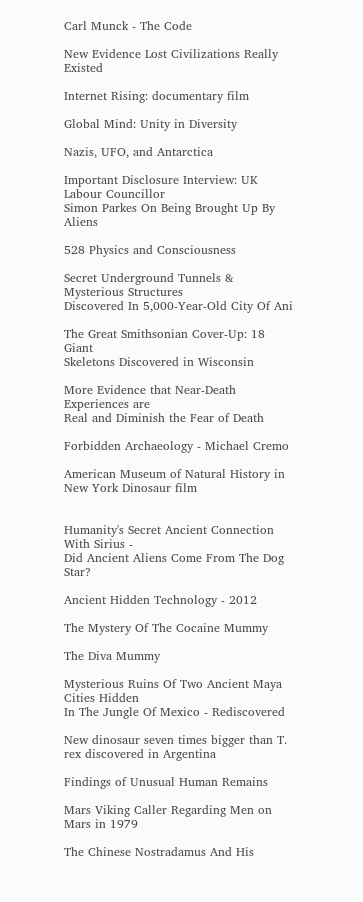Carl Munck - The Code

New Evidence Lost Civilizations Really Existed

Internet Rising: documentary film

Global Mind: Unity in Diversity

Nazis, UFO, and Antarctica

Important Disclosure Interview: UK Labour Councillor
Simon Parkes On Being Brought Up By Aliens

528 Physics and Consciousness

Secret Underground Tunnels & Mysterious Structures
Discovered In 5,000-Year-Old City Of Ani

The Great Smithsonian Cover-Up: 18 Giant
Skeletons Discovered in Wisconsin

More Evidence that Near-Death Experiences are
Real and Diminish the Fear of Death

Forbidden Archaeology - Michael Cremo

American Museum of Natural History in New York Dinosaur film


Humanity's Secret Ancient Connection With Sirius -
Did Ancient Aliens Come From The Dog Star?

Ancient Hidden Technology - 2012

The Mystery Of The Cocaine Mummy

The Diva Mummy

Mysterious Ruins Of Two Ancient Maya Cities Hidden
In The Jungle Of Mexico - Rediscovered

New dinosaur seven times bigger than T. rex discovered in Argentina

Findings of Unusual Human Remains

Mars Viking Caller Regarding Men on Mars in 1979

The Chinese Nostradamus And His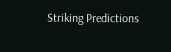Striking Predictions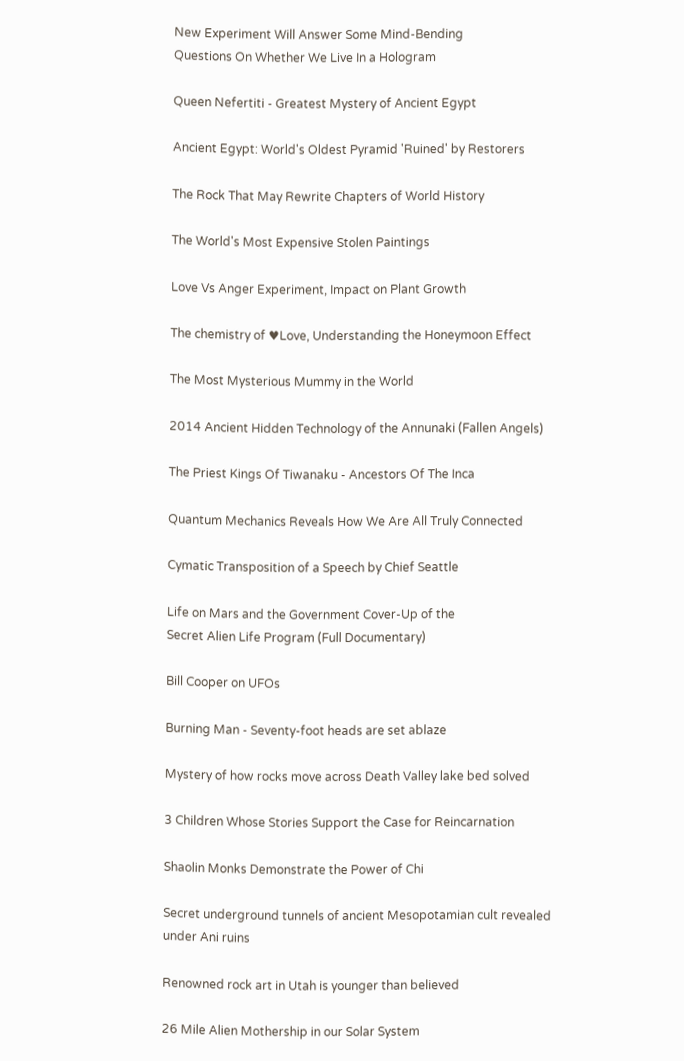New Experiment Will Answer Some Mind-Bending
Questions On Whether We Live In a Hologram

Queen Nefertiti - Greatest Mystery of Ancient Egypt

Ancient Egypt: World's Oldest Pyramid 'Ruined' by Restorers

The Rock That May Rewrite Chapters of World History

The World's Most Expensive Stolen Paintings

Love Vs Anger Experiment, Impact on Plant Growth

The chemistry of ♥Love, Understanding the Honeymoon Effect

The Most Mysterious Mummy in the World

2014 Ancient Hidden Technology of the Annunaki (Fallen Angels)

The Priest Kings Of Tiwanaku - Ancestors Of The Inca

Quantum Mechanics Reveals How We Are All Truly Connected

Cymatic Transposition of a Speech by Chief Seattle

Life on Mars and the Government Cover-Up of the
Secret Alien Life Program (Full Documentary)

Bill Cooper on UFOs

Burning Man - Seventy-foot heads are set ablaze

Mystery of how rocks move across Death Valley lake bed solved

3 Children Whose Stories Support the Case for Reincarnation

Shaolin Monks Demonstrate the Power of Chi

Secret underground tunnels of ancient Mesopotamian cult revealed under Ani ruins

Renowned rock art in Utah is younger than believed

26 Mile Alien Mothership in our Solar System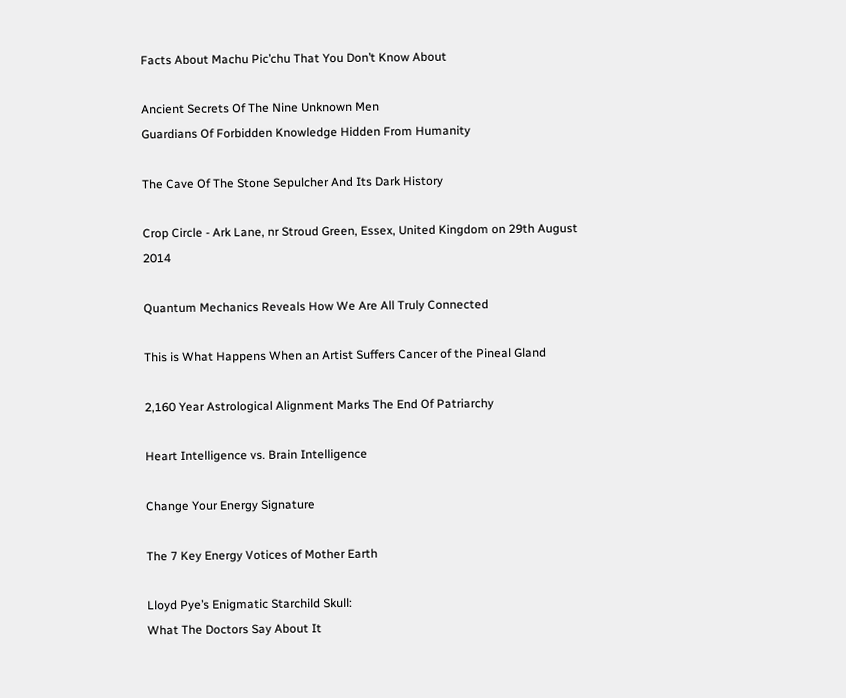Facts About Machu Pic’chu That You Don’t Know About

Ancient Secrets Of The Nine Unknown Men
Guardians Of Forbidden Knowledge Hidden From Humanity

The Cave Of The Stone Sepulcher And Its Dark History

Crop Circle - Ark Lane, nr Stroud Green, Essex, United Kingdom on 29th August 2014

Quantum Mechanics Reveals How We Are All Truly Connected

This is What Happens When an Artist Suffers Cancer of the Pineal Gland

2,160 Year Astrological Alignment Marks The End Of Patriarchy

Heart Intelligence vs. Brain Intelligence

Change Your Energy Signature

The 7 Key Energy Votices of Mother Earth

Lloyd Pye’s Enigmatic Starchild Skull:
What The Doctors Say About It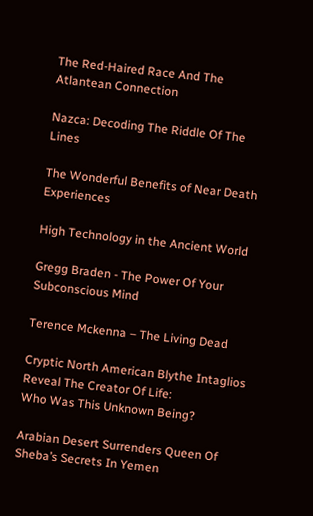The Red-Haired Race And The Atlantean Connection

Nazca: Decoding The Riddle Of The Lines

The Wonderful Benefits of Near Death Experiences

High Technology in the Ancient World

Gregg Braden - The Power Of Your Subconscious Mind

Terence Mckenna – The Living Dead

Cryptic North American Blythe Intaglios Reveal The Creator Of Life:
Who Was This Unknown Being?

Arabian Desert Surrenders Queen Of Sheba’s Secrets In Yemen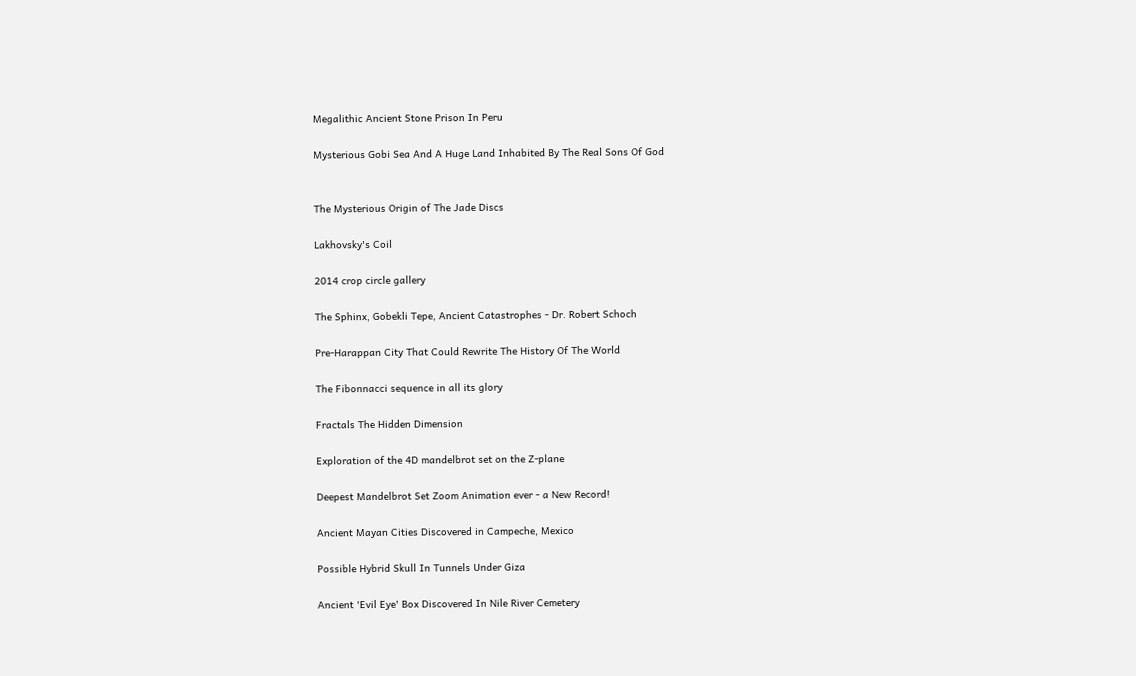Megalithic Ancient Stone Prison In Peru

Mysterious Gobi Sea And A Huge Land Inhabited By The Real Sons Of God


The Mysterious Origin of The Jade Discs

Lakhovsky's Coil

2014 crop circle gallery

The Sphinx, Gobekli Tepe, Ancient Catastrophes - Dr. Robert Schoch

Pre-Harappan City That Could Rewrite The History Of The World

The Fibonnacci sequence in all its glory

Fractals The Hidden Dimension

Exploration of the 4D mandelbrot set on the Z-plane

Deepest Mandelbrot Set Zoom Animation ever - a New Record!

Ancient Mayan Cities Discovered in Campeche, Mexico

Possible Hybrid Skull In Tunnels Under Giza

Ancient 'Evil Eye' Box Discovered In Nile River Cemetery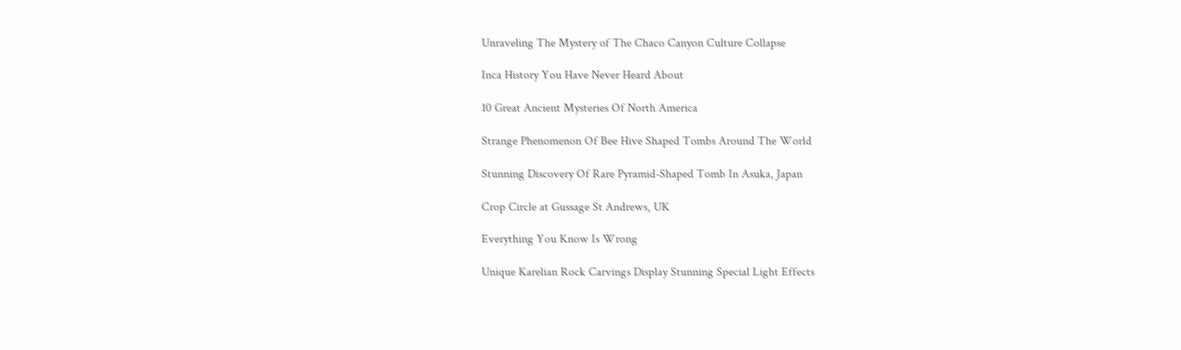Unraveling The Mystery of The Chaco Canyon Culture Collapse

Inca History You Have Never Heard About

10 Great Ancient Mysteries Of North America

Strange Phenomenon Of Bee Hive Shaped Tombs Around The World

Stunning Discovery Of Rare Pyramid-Shaped Tomb In Asuka, Japan

Crop Circle at Gussage St Andrews, UK

Everything You Know Is Wrong

Unique Karelian Rock Carvings Display Stunning Special Light Effects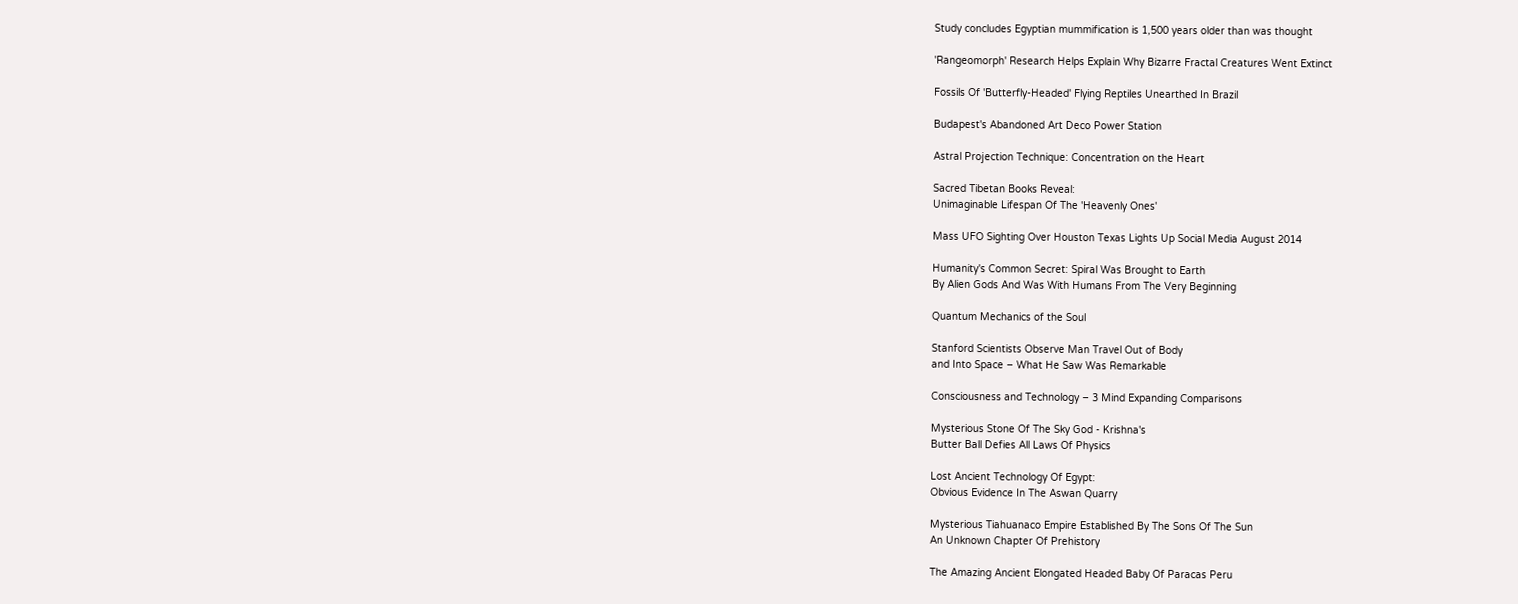Study concludes Egyptian mummification is 1,500 years older than was thought

'Rangeomorph' Research Helps Explain Why Bizarre Fractal Creatures Went Extinct

Fossils Of 'Butterfly-Headed' Flying Reptiles Unearthed In Brazil

Budapest's Abandoned Art Deco Power Station

Astral Projection Technique: Concentration on the Heart

Sacred Tibetan Books Reveal:
Unimaginable Lifespan Of The 'Heavenly Ones'

Mass UFO Sighting Over Houston Texas Lights Up Social Media August 2014

Humanity's Common Secret: Spiral Was Brought to Earth
By Alien Gods And Was With Humans From The Very Beginning

Quantum Mechanics of the Soul

Stanford Scientists Observe Man Travel Out of Body
and Into Space – What He Saw Was Remarkable

Consciousness and Technology – 3 Mind Expanding Comparisons

Mysterious Stone Of The Sky God - Krishna's
Butter Ball Defies All Laws Of Physics

Lost Ancient Technology Of Egypt:
Obvious Evidence In The Aswan Quarry

Mysterious Tiahuanaco Empire Established By The Sons Of The Sun
An Unknown Chapter Of Prehistory

The Amazing Ancient Elongated Headed Baby Of Paracas Peru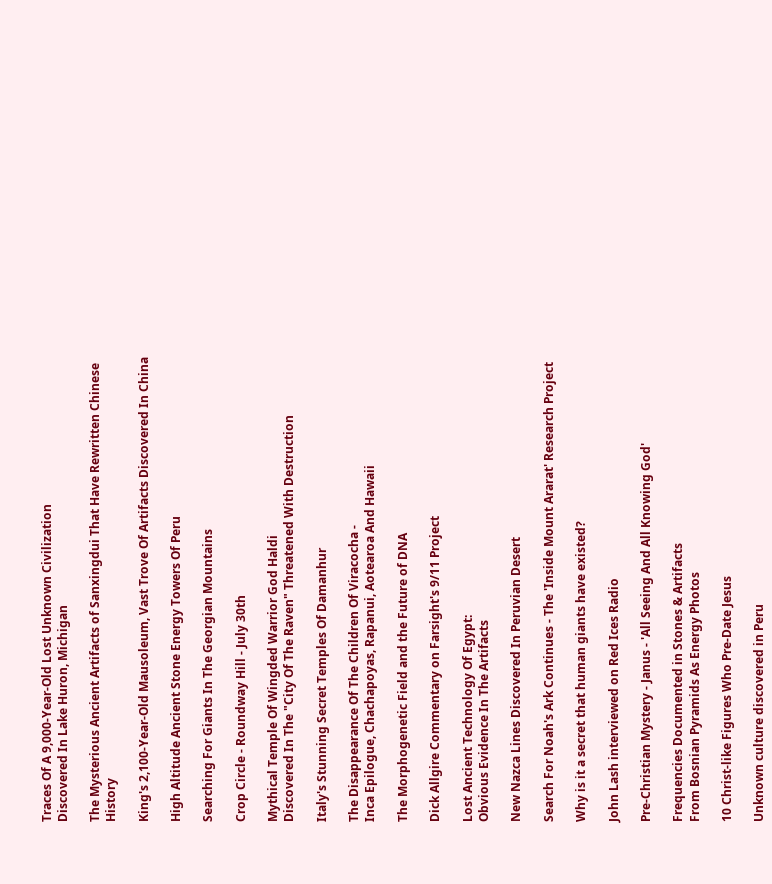Traces Of A 9,000-Year-Old Lost Unknown Civilization
Discovered In Lake Huron, Michigan

The Mysterious Ancient Artifacts of Sanxingdui That Have Rewritten Chinese History

King's 2,100-Year-Old Mausoleum, Vast Trove Of Artifacts Discovered In China

High Altitude Ancient Stone Energy Towers Of Peru

Searching For Giants In The Georgian Mountains

Crop Circle - Roundway Hill - July 30th

Mythical Temple Of Wingded Warrior God Haldi
Discovered In The "City Of The Raven" Threatened With Destruction

Italy's Stunning Secret Temples Of Damanhur

The Disappearance Of The Children Of Viracocha -
Inca Epilogue, Chachapoyas, Rapanui, Aotearoa And Hawaii

The Morphogenetic Field and the Future of DNA

Dick Allgire Commentary on Farsight's 9/11 Project

Lost Ancient Technology Of Egypt:
Obvious Evidence In The Artifacts

New Nazca Lines Discovered In Peruvian Desert

Search For Noah's Ark Continues - The 'Inside Mount Ararat' Research Project

Why is it a secret that human giants have existed?

John Lash interviewed on Red Ices Radio

Pre-Christian Mystery - Janus - 'All Seeing And All Knowing God'

Frequencies Documented in Stones & Artifacts
From Bosnian Pyramids As Energy Photos

10 Christ-like Figures Who Pre-Date Jesus

Unknown culture discovered in Peru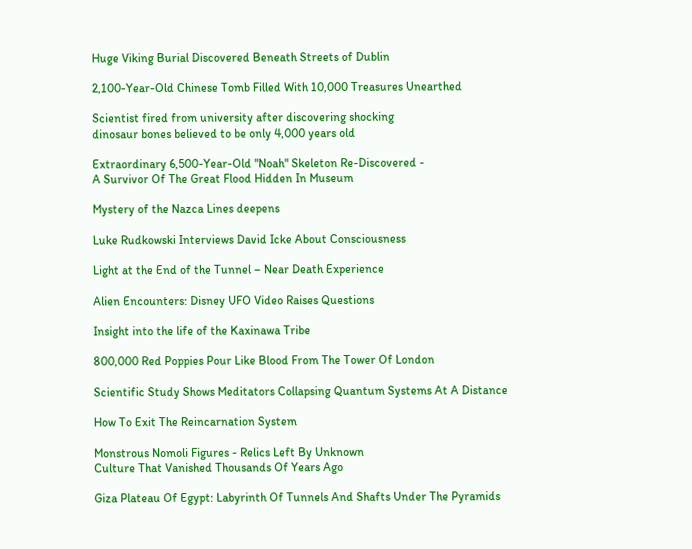Huge Viking Burial Discovered Beneath Streets of Dublin

2,100-Year-Old Chinese Tomb Filled With 10,000 Treasures Unearthed

Scientist fired from university after discovering shocking
dinosaur bones believed to be only 4,000 years old

Extraordinary 6,500-Year-Old "Noah" Skeleton Re-Discovered -
A Survivor Of The Great Flood Hidden In Museum

Mystery of the Nazca Lines deepens

Luke Rudkowski Interviews David Icke About Consciousness

Light at the End of the Tunnel – Near Death Experience

Alien Encounters: Disney UFO Video Raises Questions

Insight into the life of the Kaxinawa Tribe

800,000 Red Poppies Pour Like Blood From The Tower Of London

Scientific Study Shows Meditators Collapsing Quantum Systems At A Distance

How To Exit The Reincarnation System

Monstrous Nomoli Figures - Relics Left By Unknown
Culture That Vanished Thousands Of Years Ago

Giza Plateau Of Egypt: Labyrinth Of Tunnels And Shafts Under The Pyramids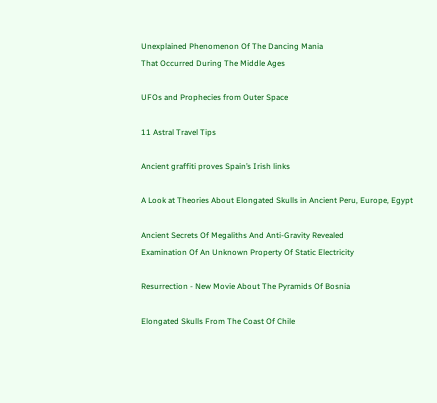Unexplained Phenomenon Of The Dancing Mania
That Occurred During The Middle Ages

UFOs and Prophecies from Outer Space

11 Astral Travel Tips

Ancient graffiti proves Spain’s Irish links

A Look at Theories About Elongated Skulls in Ancient Peru, Europe, Egypt

Ancient Secrets Of Megaliths And Anti-Gravity Revealed
Examination Of An Unknown Property Of Static Electricity

Resurrection - New Movie About The Pyramids Of Bosnia

Elongated Skulls From The Coast Of Chile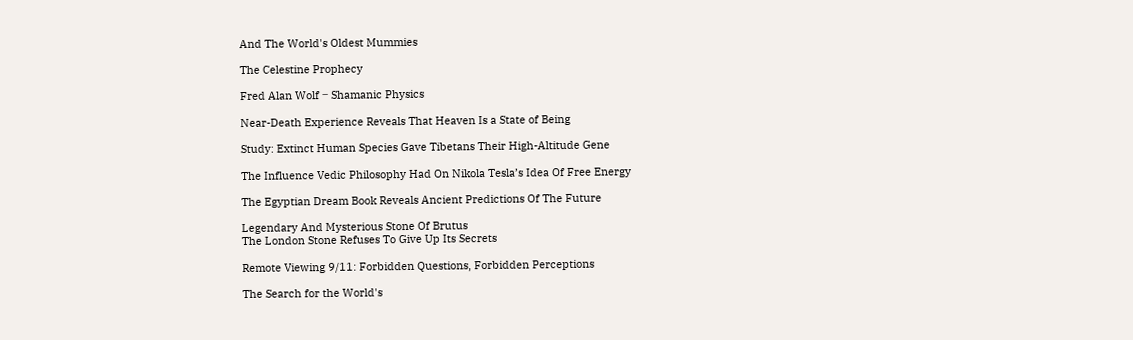And The World's Oldest Mummies

The Celestine Prophecy

Fred Alan Wolf ‒ Shamanic Physics

Near-Death Experience Reveals That Heaven Is a State of Being

Study: Extinct Human Species Gave Tibetans Their High-Altitude Gene

The Influence Vedic Philosophy Had On Nikola Tesla’s Idea Of Free Energy

The Egyptian Dream Book Reveals Ancient Predictions Of The Future

Legendary And Mysterious Stone Of Brutus
The London Stone Refuses To Give Up Its Secrets

Remote Viewing 9/11: Forbidden Questions, Forbidden Perceptions

The Search for the World's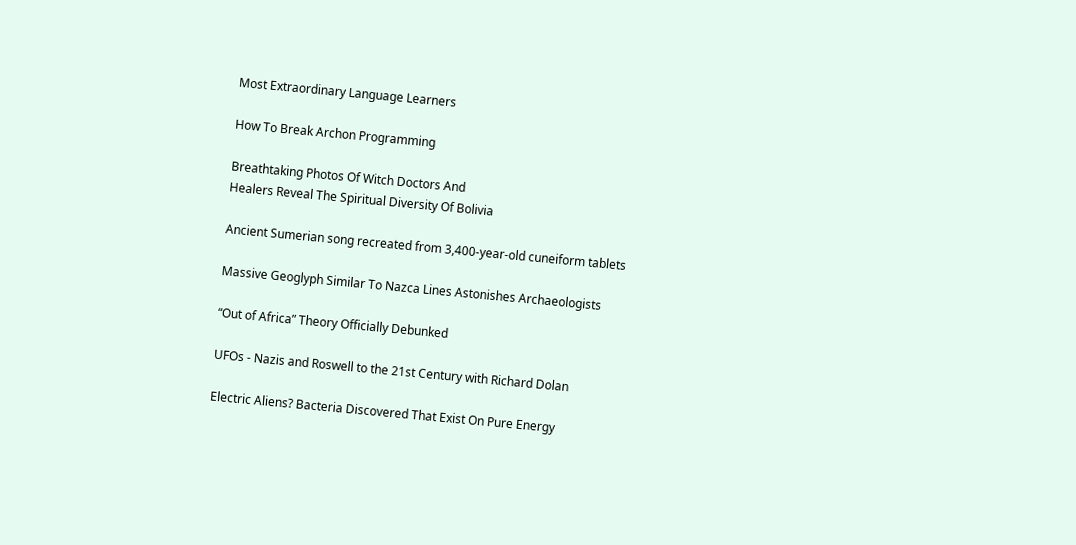Most Extraordinary Language Learners

How To Break Archon Programming

Breathtaking Photos Of Witch Doctors And
Healers Reveal The Spiritual Diversity Of Bolivia

Ancient Sumerian song recreated from 3,400-year-old cuneiform tablets

Massive Geoglyph Similar To Nazca Lines Astonishes Archaeologists

“Out of Africa” Theory Officially Debunked

UFOs - Nazis and Roswell to the 21st Century with Richard Dolan

Electric Aliens? Bacteria Discovered That Exist On Pure Energy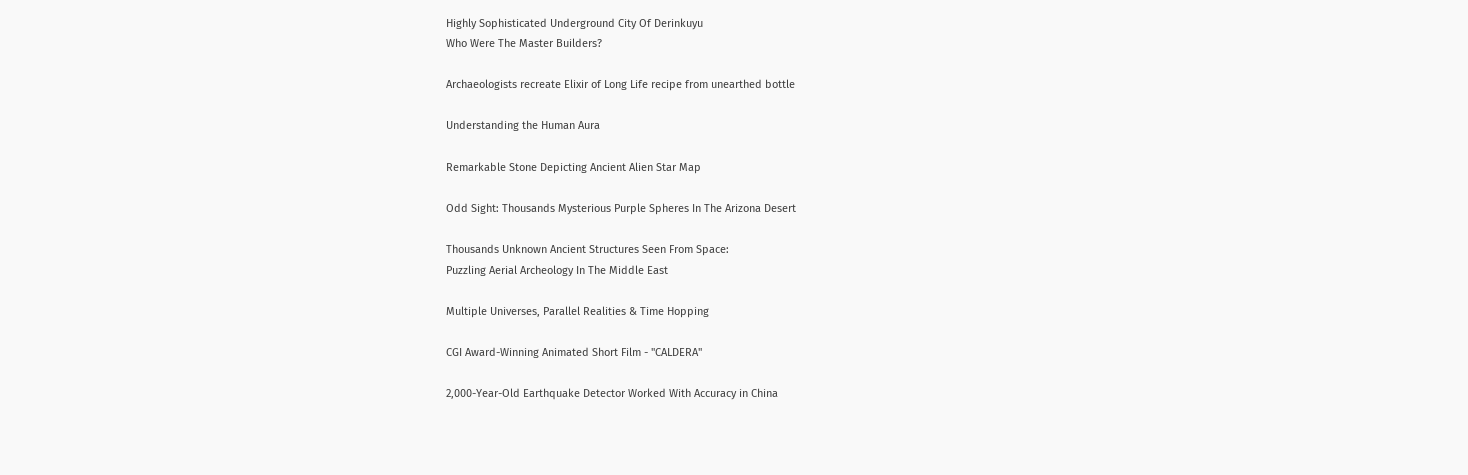Highly Sophisticated Underground City Of Derinkuyu
Who Were The Master Builders?

Archaeologists recreate Elixir of Long Life recipe from unearthed bottle

Understanding the Human Aura

Remarkable Stone Depicting Ancient Alien Star Map

Odd Sight: Thousands Mysterious Purple Spheres In The Arizona Desert

Thousands Unknown Ancient Structures Seen From Space:
Puzzling Aerial Archeology In The Middle East

Multiple Universes, Parallel Realities & Time Hopping

CGI Award-Winning Animated Short Film - "CALDERA"

2,000-Year-Old Earthquake Detector Worked With Accuracy in China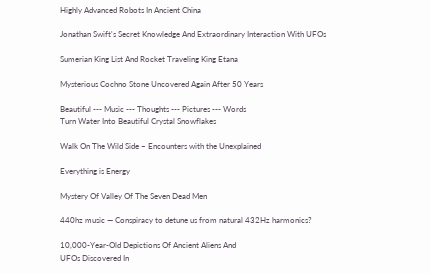Highly Advanced Robots In Ancient China

Jonathan Swift's Secret Knowledge And Extraordinary Interaction With UFOs

Sumerian King List And Rocket Traveling King Etana

Mysterious Cochno Stone Uncovered Again After 50 Years

Beautiful --- Music --- Thoughts --- Pictures --- Words
Turn Water Into Beautiful Crystal Snowflakes

Walk On The Wild Side – Encounters with the Unexplained

Everything is Energy

Mystery Of Valley Of The Seven Dead Men

440hz music — Conspiracy to detune us from natural 432Hz harmonics?

10,000-Year-Old Depictions Of Ancient Aliens And
UFOs Discovered In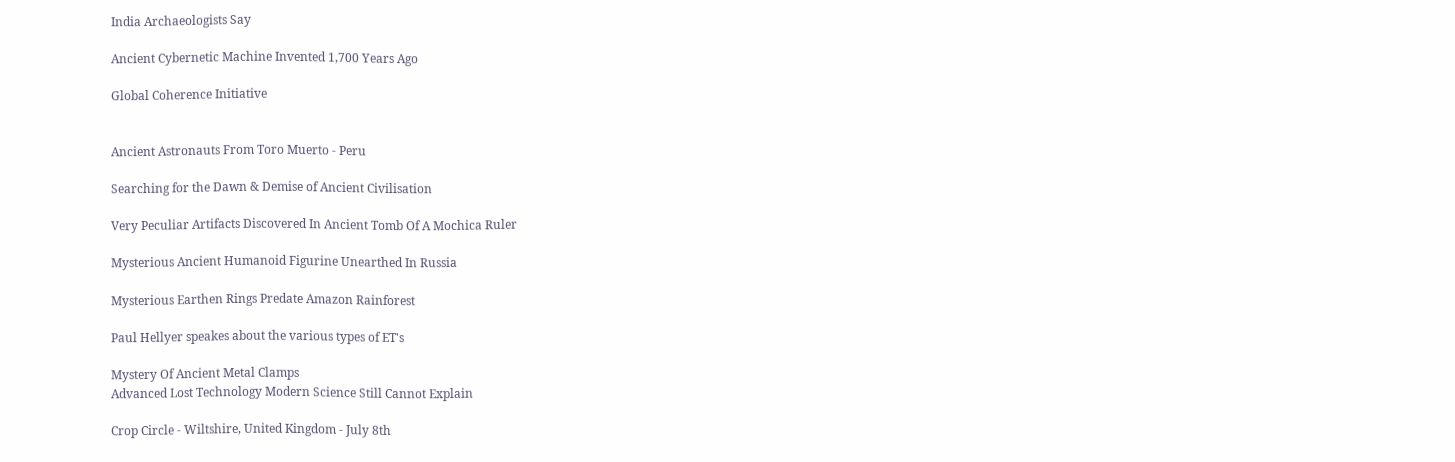India Archaeologists Say

Ancient Cybernetic Machine Invented 1,700 Years Ago

Global Coherence Initiative


Ancient Astronauts From Toro Muerto - Peru

Searching for the Dawn & Demise of Ancient Civilisation

Very Peculiar Artifacts Discovered In Ancient Tomb Of A Mochica Ruler

Mysterious Ancient Humanoid Figurine Unearthed In Russia

Mysterious Earthen Rings Predate Amazon Rainforest

Paul Hellyer speakes about the various types of ET's

Mystery Of Ancient Metal Clamps
Advanced Lost Technology Modern Science Still Cannot Explain

Crop Circle - Wiltshire, United Kingdom - July 8th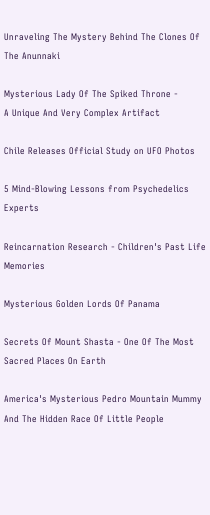Unraveling The Mystery Behind The Clones Of The Anunnaki

Mysterious Lady Of The Spiked Throne -
A Unique And Very Complex Artifact

Chile Releases Official Study on UFO Photos

5 Mind-Blowing Lessons from Psychedelics Experts

Reincarnation Research - Children's Past Life Memories

Mysterious Golden Lords Of Panama

Secrets Of Mount Shasta - One Of The Most Sacred Places On Earth

America's Mysterious Pedro Mountain Mummy
And The Hidden Race Of Little People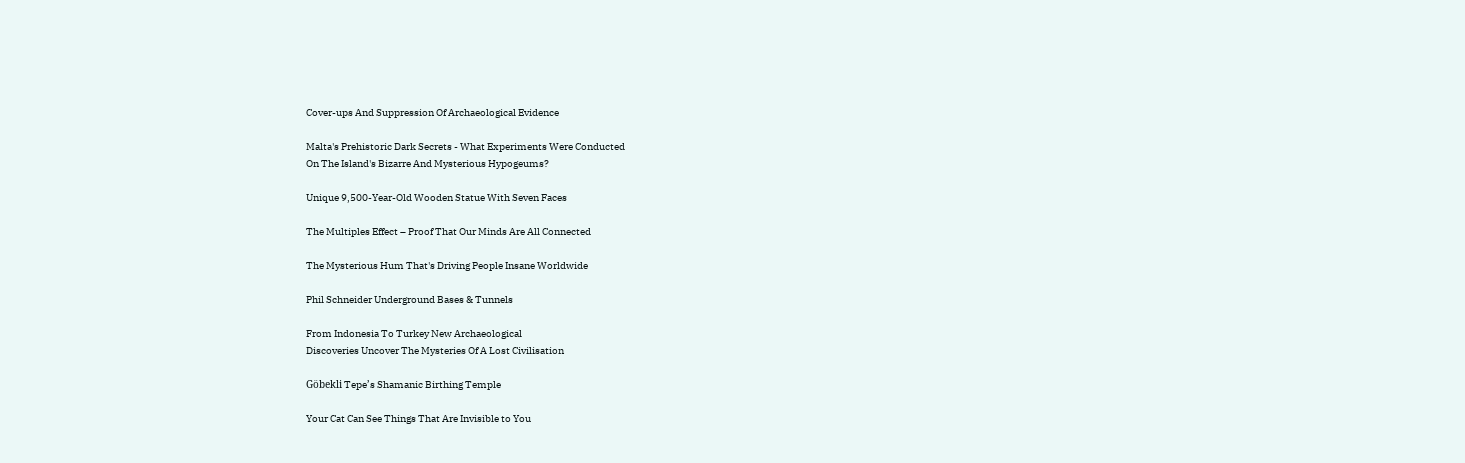Cover-ups And Suppression Of Archaeological Evidence

Malta's Prehistoric Dark Secrets - What Experiments Were Conducted
On The Island's Bizarre And Mysterious Hypogeums?

Unique 9,500-Year-Old Wooden Statue With Seven Faces

The Multiples Effect – Proof That Our Minds Are All Connected

The Mysterious Hum That's Driving People Insane Worldwide

Phil Schneider Underground Bases & Tunnels

From Indonesia To Turkey New Archaeological
Discoveries Uncover The Mysteries Of A Lost Civilisation

Göbekli Tepe’s Shamanic Birthing Temple

Your Cat Can See Things That Are Invisible to You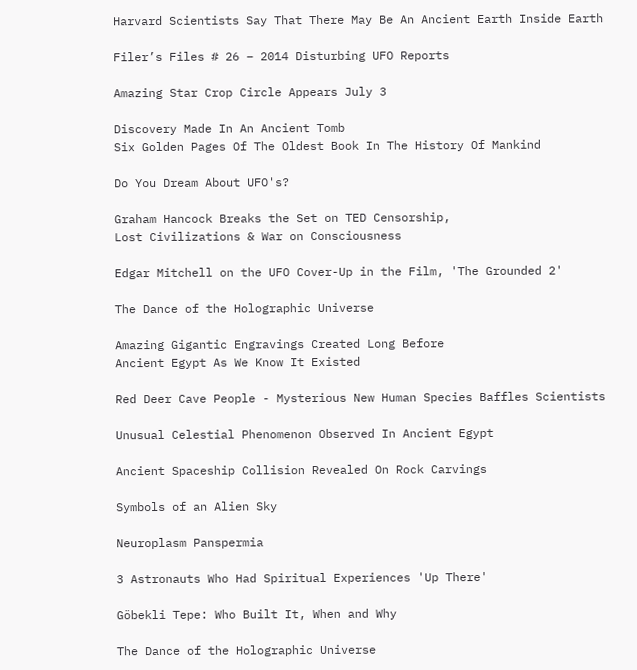Harvard Scientists Say That There May Be An Ancient Earth Inside Earth

Filer’s Files # 26 – 2014 Disturbing UFO Reports

Amazing Star Crop Circle Appears July 3

Discovery Made In An Ancient Tomb
Six Golden Pages Of The Oldest Book In The History Of Mankind

Do You Dream About UFO's?

Graham Hancock Breaks the Set on TED Censorship,
Lost Civilizations & War on Consciousness

Edgar Mitchell on the UFO Cover-Up in the Film, 'The Grounded 2'

The Dance of the Holographic Universe

Amazing Gigantic Engravings Created Long Before
Ancient Egypt As We Know It Existed

Red Deer Cave People - Mysterious New Human Species Baffles Scientists

Unusual Celestial Phenomenon Observed In Ancient Egypt

Ancient Spaceship Collision Revealed On Rock Carvings

Symbols of an Alien Sky

Neuroplasm Panspermia

3 Astronauts Who Had Spiritual Experiences 'Up There'

Göbekli Tepe: Who Built It, When and Why

The Dance of the Holographic Universe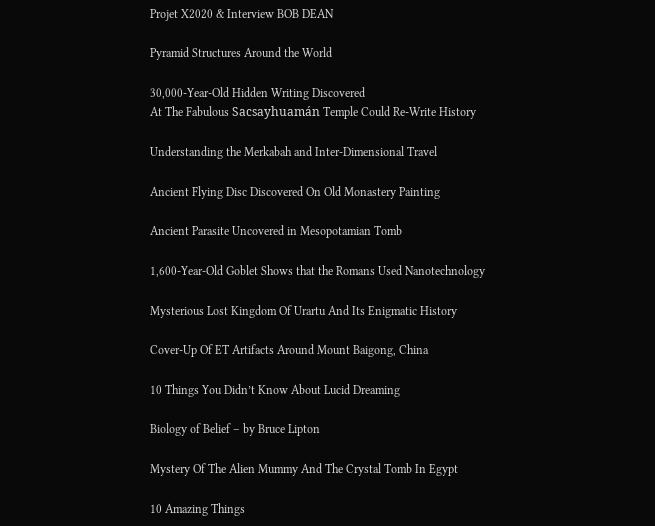Projet X2020 & Interview BOB DEAN

Pyramid Structures Around the World

30,000-Year-Old Hidden Writing Discovered
At The Fabulous Sacsayhuamán Temple Could Re-Write History

Understanding the Merkabah and Inter-Dimensional Travel

Ancient Flying Disc Discovered On Old Monastery Painting

Ancient Parasite Uncovered in Mesopotamian Tomb

1,600-Year-Old Goblet Shows that the Romans Used Nanotechnology

Mysterious Lost Kingdom Of Urartu And Its Enigmatic History

Cover-Up Of ET Artifacts Around Mount Baigong, China

10 Things You Didn’t Know About Lucid Dreaming

Biology of Belief – by Bruce Lipton

Mystery Of The Alien Mummy And The Crystal Tomb In Egypt

10 Amazing Things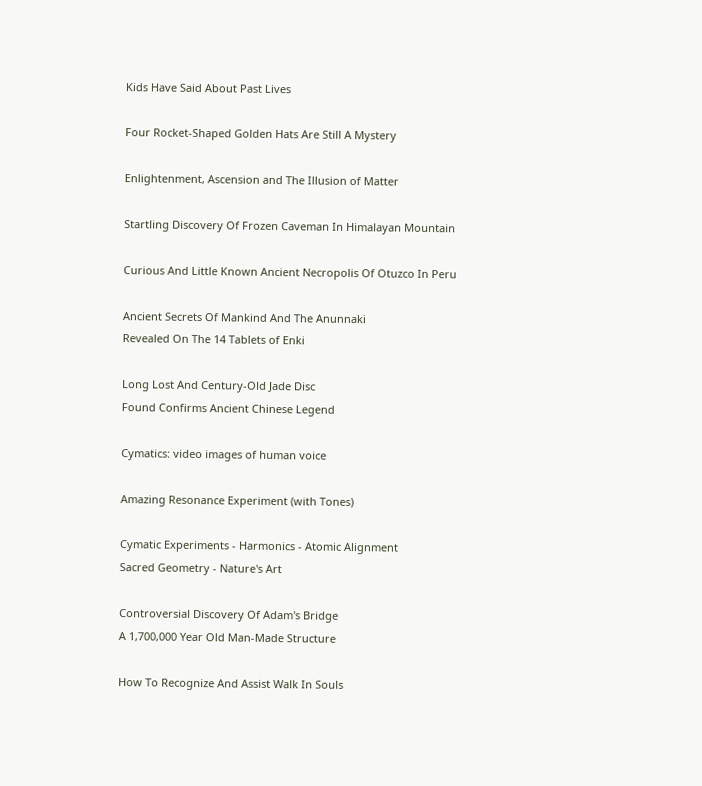Kids Have Said About Past Lives

Four Rocket-Shaped Golden Hats Are Still A Mystery

Enlightenment, Ascension and The Illusion of Matter

Startling Discovery Of Frozen Caveman In Himalayan Mountain

Curious And Little Known Ancient Necropolis Of Otuzco In Peru

Ancient Secrets Of Mankind And The Anunnaki
Revealed On The 14 Tablets of Enki

Long Lost And Century-Old Jade Disc
Found Confirms Ancient Chinese Legend

Cymatics: video images of human voice

Amazing Resonance Experiment (with Tones)

Cymatic Experiments - Harmonics - Atomic Alignment
Sacred Geometry - Nature's Art

Controversial Discovery Of Adam's Bridge
A 1,700,000 Year Old Man-Made Structure

How To Recognize And Assist Walk In Souls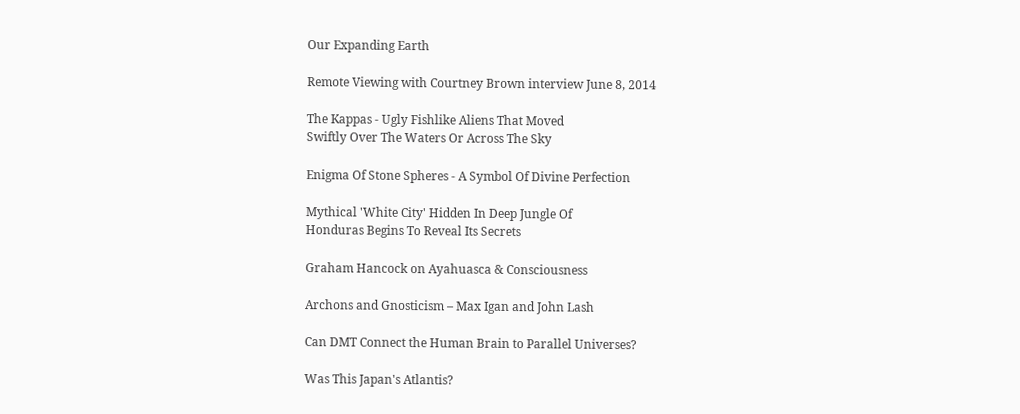Our Expanding Earth

Remote Viewing with Courtney Brown interview June 8, 2014

The Kappas - Ugly Fishlike Aliens That Moved
Swiftly Over The Waters Or Across The Sky

Enigma Of Stone Spheres - A Symbol Of Divine Perfection

Mythical 'White City' Hidden In Deep Jungle Of
Honduras Begins To Reveal Its Secrets

Graham Hancock on Ayahuasca & Consciousness

Archons and Gnosticism – Max Igan and John Lash

Can DMT Connect the Human Brain to Parallel Universes?

Was This Japan's Atlantis?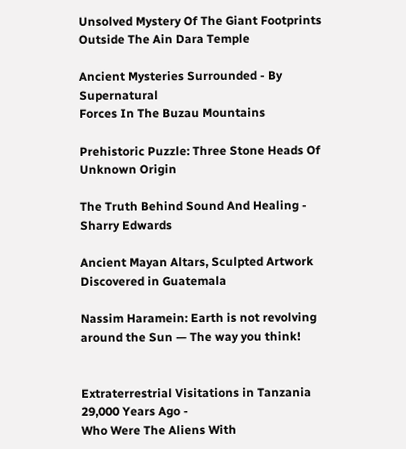Unsolved Mystery Of The Giant Footprints Outside The Ain Dara Temple

Ancient Mysteries Surrounded - By Supernatural
Forces In The Buzau Mountains

Prehistoric Puzzle: Three Stone Heads Of Unknown Origin

The Truth Behind Sound And Healing - Sharry Edwards

Ancient Mayan Altars, Sculpted Artwork Discovered in Guatemala

Nassim Haramein: Earth is not revolving around the Sun — The way you think!


Extraterrestrial Visitations in Tanzania 29,000 Years Ago -
Who Were The Aliens With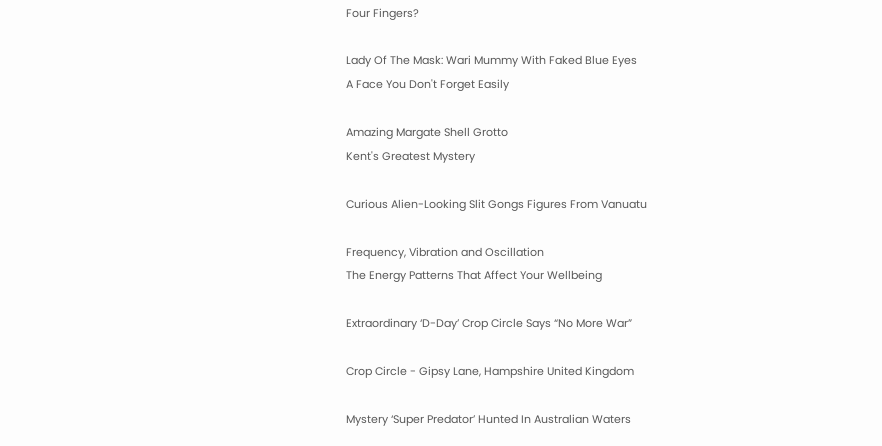Four Fingers?

Lady Of The Mask: Wari Mummy With Faked Blue Eyes
A Face You Don't Forget Easily

Amazing Margate Shell Grotto
Kent's Greatest Mystery

Curious Alien-Looking Slit Gongs Figures From Vanuatu

Frequency, Vibration and Oscillation
The Energy Patterns That Affect Your Wellbeing

Extraordinary ‘D-Day’ Crop Circle Says “No More War”

Crop Circle - Gipsy Lane, Hampshire United Kingdom

Mystery ‘Super Predator’ Hunted In Australian Waters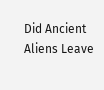Did Ancient Aliens Leave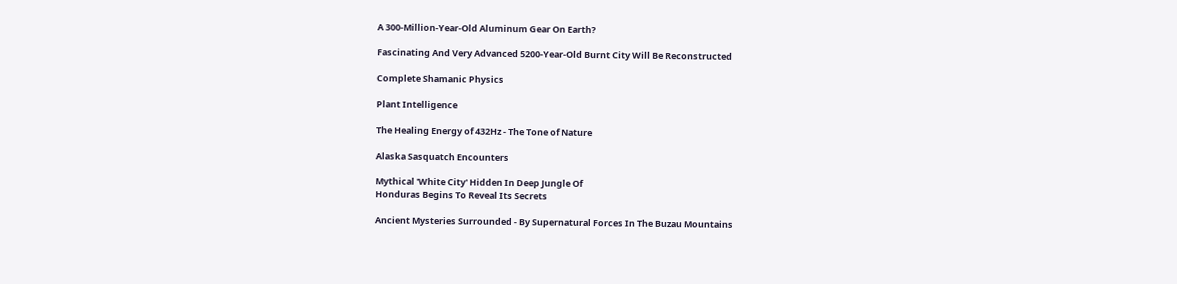A 300-Million-Year-Old Aluminum Gear On Earth?

Fascinating And Very Advanced 5200-Year-Old Burnt City Will Be Reconstructed

Complete Shamanic Physics

Plant Intelligence

The Healing Energy of 432Hz - The Tone of Nature

Alaska Sasquatch Encounters

Mythical 'White City' Hidden In Deep Jungle Of
Honduras Begins To Reveal Its Secrets

Ancient Mysteries Surrounded - By Supernatural Forces In The Buzau Mountains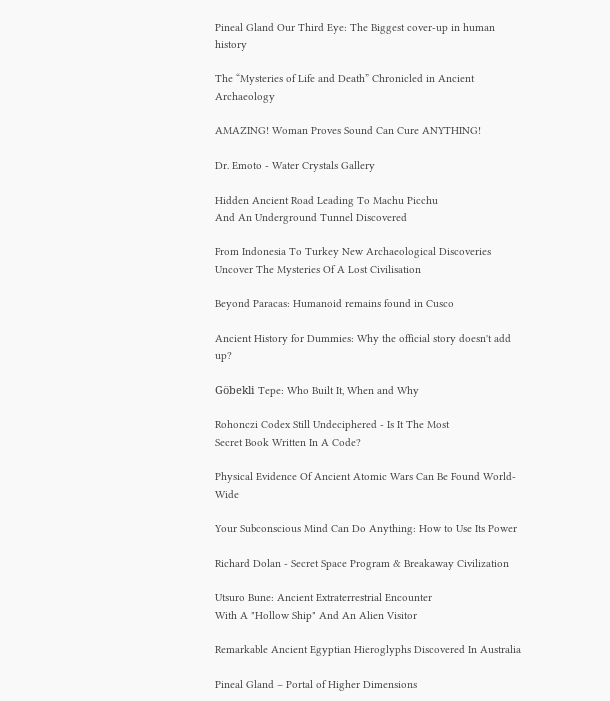Pineal Gland Our Third Eye: The Biggest cover-up in human history

The “Mysteries of Life and Death” Chronicled in Ancient Archaeology

AMAZING! Woman Proves Sound Can Cure ANYTHING!

Dr. Emoto - Water Crystals Gallery

Hidden Ancient Road Leading To Machu Picchu
And An Underground Tunnel Discovered

From Indonesia To Turkey New Archaeological Discoveries
Uncover The Mysteries Of A Lost Civilisation

Beyond Paracas: Humanoid remains found in Cusco

Ancient History for Dummies: Why the official story doesn't add up?

Göbekli Tepe: Who Built It, When and Why

Rohonczi Codex Still Undeciphered - Is It The Most
Secret Book Written In A Code?

Physical Evidence Of Ancient Atomic Wars Can Be Found World-Wide

Your Subconscious Mind Can Do Anything: How to Use Its Power

Richard Dolan - Secret Space Program & Breakaway Civilization

Utsuro Bune: Ancient Extraterrestrial Encounter
With A "Hollow Ship" And An Alien Visitor

Remarkable Ancient Egyptian Hieroglyphs Discovered In Australia

Pineal Gland – Portal of Higher Dimensions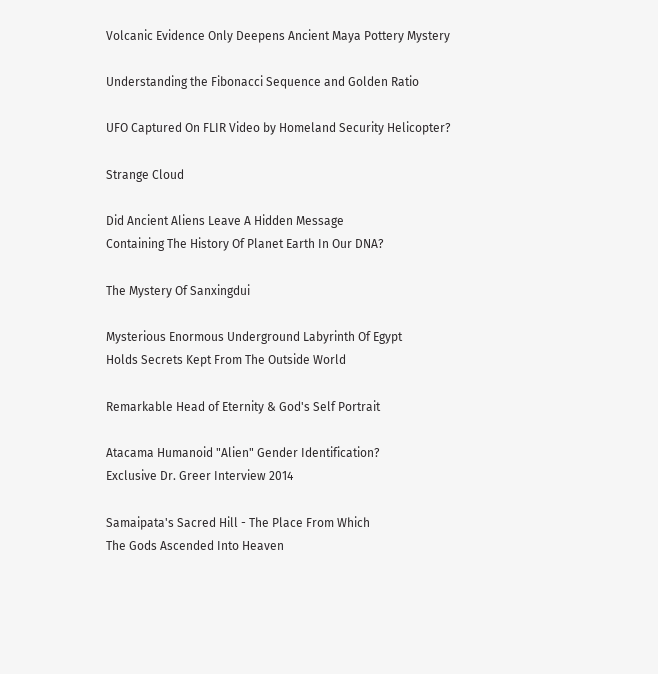Volcanic Evidence Only Deepens Ancient Maya Pottery Mystery

Understanding the Fibonacci Sequence and Golden Ratio

UFO Captured On FLIR Video by Homeland Security Helicopter?

Strange Cloud

Did Ancient Aliens Leave A Hidden Message
Containing The History Of Planet Earth In Our DNA?

The Mystery Of Sanxingdui

Mysterious Enormous Underground Labyrinth Of Egypt
Holds Secrets Kept From The Outside World

Remarkable Head of Eternity & God's Self Portrait

Atacama Humanoid "Alien" Gender Identification?
Exclusive Dr. Greer Interview 2014

Samaipata's Sacred Hill - The Place From Which
The Gods Ascended Into Heaven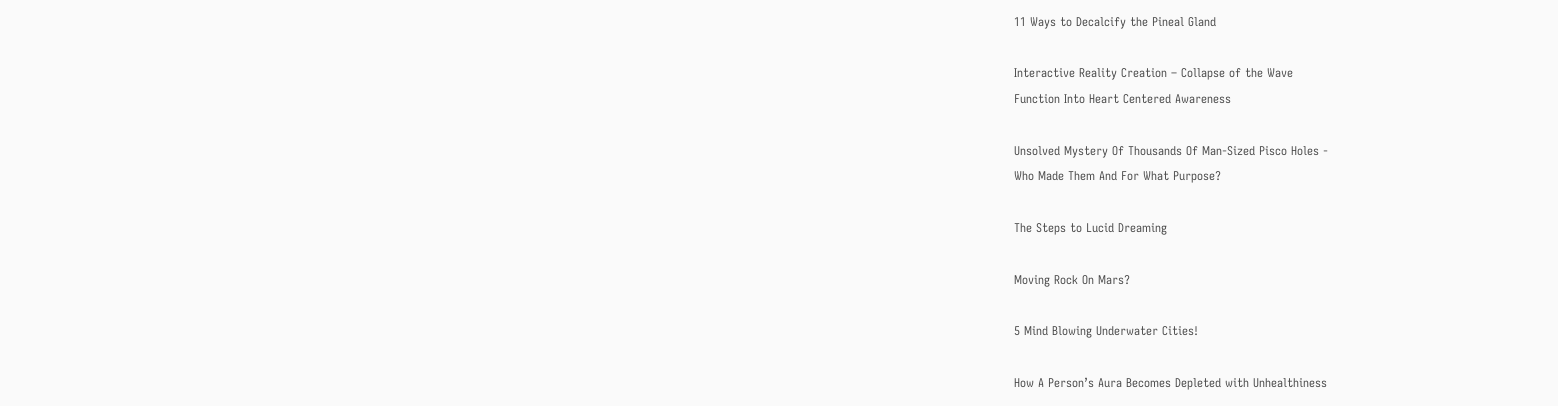11 Ways to Decalcify the Pineal Gland

Interactive Reality Creation – Collapse of the Wave
Function Into Heart Centered Awareness

Unsolved Mystery Of Thousands Of Man-Sized Pisco Holes -
Who Made Them And For What Purpose?

The Steps to Lucid Dreaming

Moving Rock On Mars?

5 Mind Blowing Underwater Cities!

How A Person’s Aura Becomes Depleted with Unhealthiness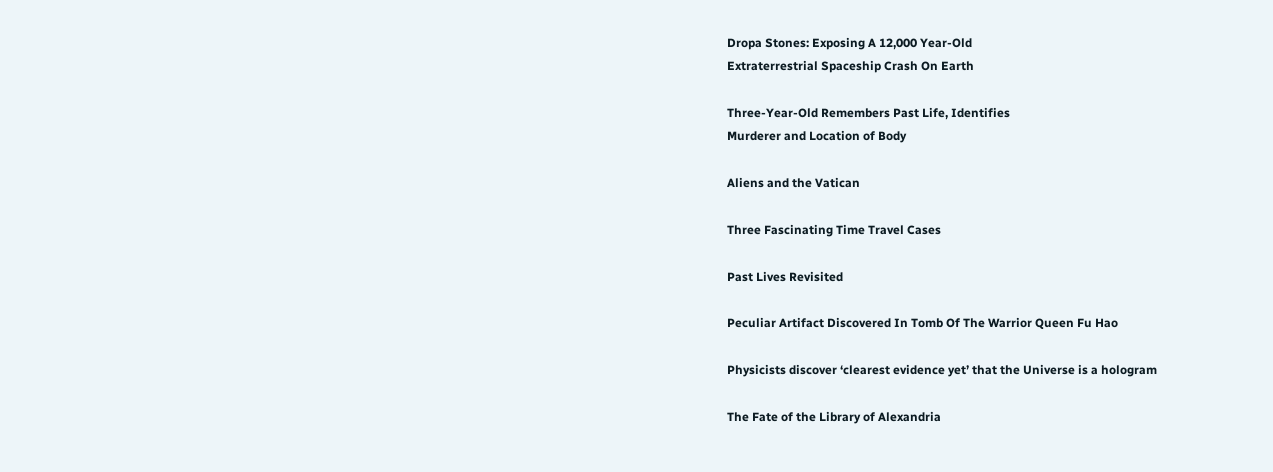Dropa Stones: Exposing A 12,000 Year-Old
Extraterrestrial Spaceship Crash On Earth

Three-Year-Old Remembers Past Life, Identifies
Murderer and Location of Body

Aliens and the Vatican

Three Fascinating Time Travel Cases

Past Lives Revisited

Peculiar Artifact Discovered In Tomb Of The Warrior Queen Fu Hao

Physicists discover ‘clearest evidence yet’ that the Universe is a hologram

The Fate of the Library of Alexandria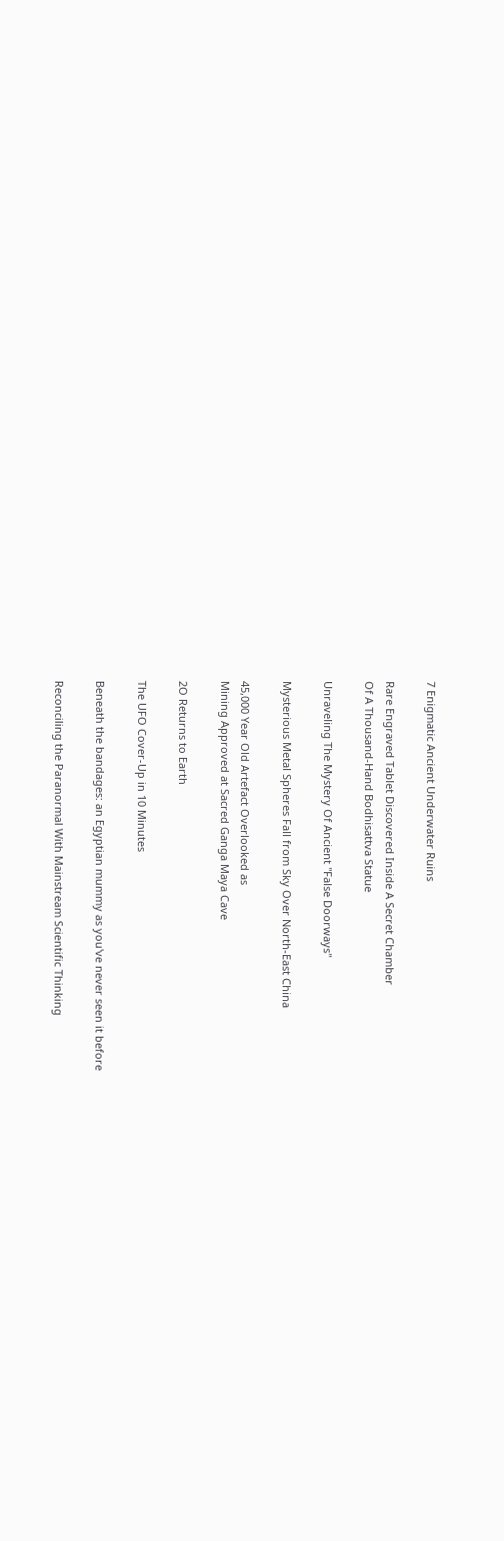7 Enigmatic Ancient Underwater Ruins

Rare Engraved Tablet Discovered Inside A Secret Chamber
Of A Thousand-Hand Bodhisattva Statue

Unraveling The Mystery Of Ancient "False Doorways"

Mysterious Metal Spheres Fall from Sky Over North-East China

45,000 Year Old Artefact Overlooked as
Mining Approved at Sacred Ganga Maya Cave

2O Returns to Earth

The UFO Cover-Up in 10 Minutes

Beneath the bandages: an Egyptian mummy as you've never seen it before

Reconciling the Paranormal With Mainstream Scientific Thinking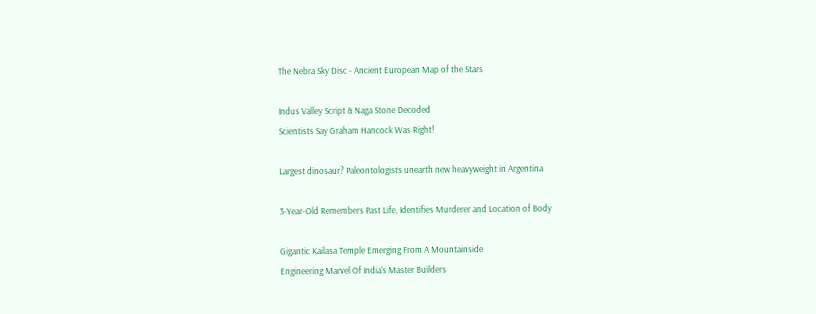The Nebra Sky Disc - Ancient European Map of the Stars

Indus Valley Script & Naga Stone Decoded
Scientists Say Graham Hancock Was Right!

Largest dinosaur? Paleontologists unearth new heavyweight in Argentina

3-Year-Old Remembers Past Life, Identifies Murderer and Location of Body

Gigantic Kailasa Temple Emerging From A Mountainside
Engineering Marvel Of India's Master Builders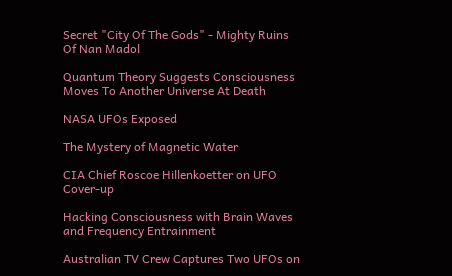Secret "City Of The Gods" - Mighty Ruins Of Nan Madol

Quantum Theory Suggests Consciousness
Moves To Another Universe At Death

NASA UFOs Exposed

The Mystery of Magnetic Water

CIA Chief Roscoe Hillenkoetter on UFO Cover-up

Hacking Consciousness with Brain Waves and Frequency Entrainment

Australian TV Crew Captures Two UFOs on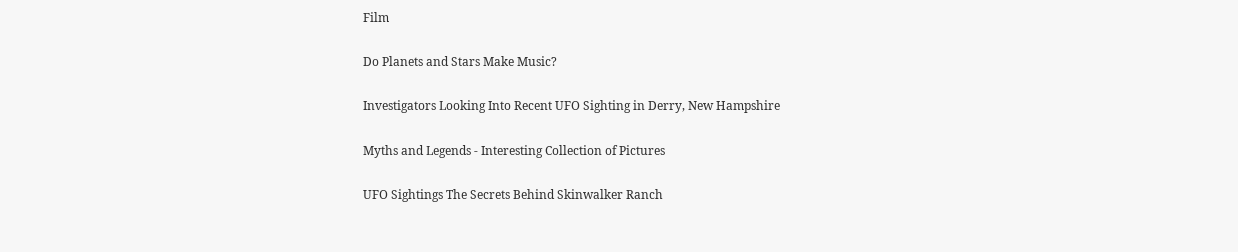Film

Do Planets and Stars Make Music?

Investigators Looking Into Recent UFO Sighting in Derry, New Hampshire

Myths and Legends - Interesting Collection of Pictures

UFO Sightings The Secrets Behind Skinwalker Ranch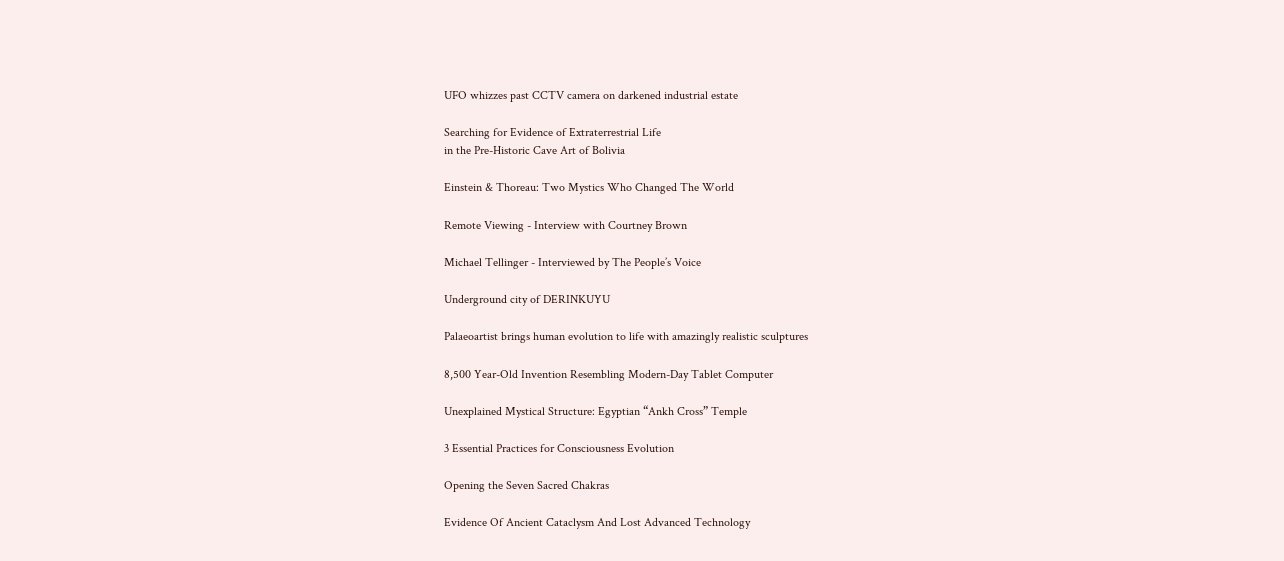UFO whizzes past CCTV camera on darkened industrial estate

Searching for Evidence of Extraterrestrial Life
in the Pre-Historic Cave Art of Bolivia

Einstein & Thoreau: Two Mystics Who Changed The World

Remote Viewing - Interview with Courtney Brown

Michael Tellinger - Interviewed by The People’s Voice

Underground city of DERINKUYU

Palaeoartist brings human evolution to life with amazingly realistic sculptures

8,500 Year-Old Invention Resembling Modern-Day Tablet Computer

Unexplained Mystical Structure: Egyptian “Ankh Cross” Temple

3 Essential Practices for Consciousness Evolution

Opening the Seven Sacred Chakras

Evidence Of Ancient Cataclysm And Lost Advanced Technology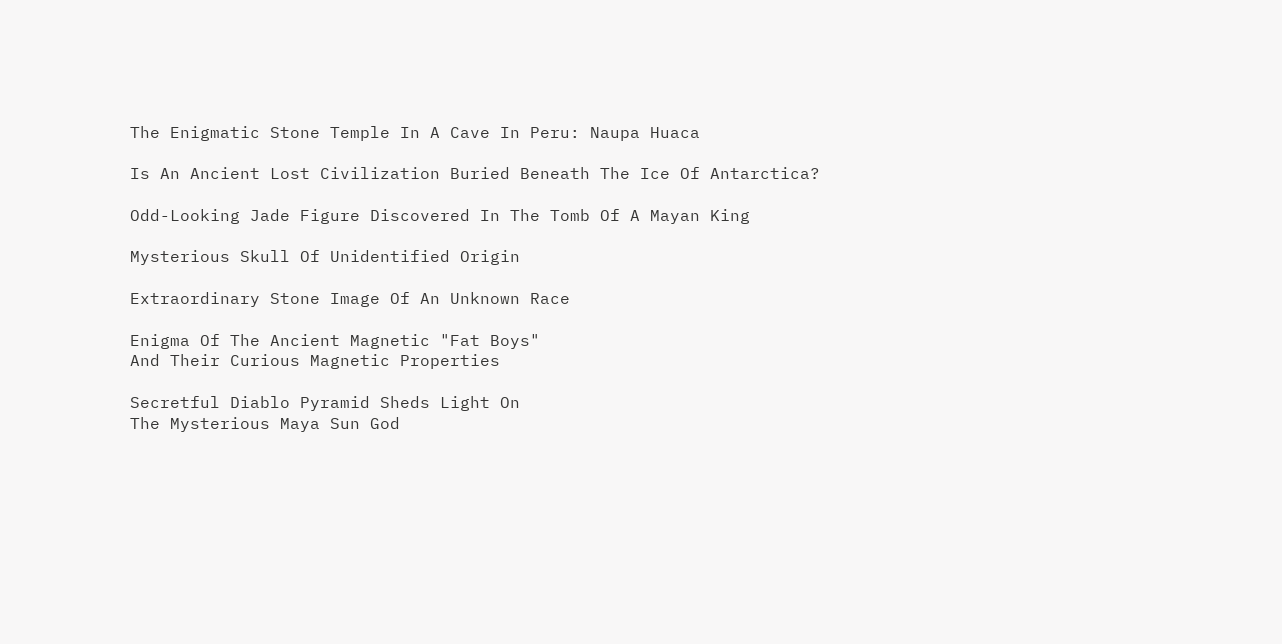The Enigmatic Stone Temple In A Cave In Peru: Naupa Huaca

Is An Ancient Lost Civilization Buried Beneath The Ice Of Antarctica?

Odd-Looking Jade Figure Discovered In The Tomb Of A Mayan King

Mysterious Skull Of Unidentified Origin

Extraordinary Stone Image Of An Unknown Race

Enigma Of The Ancient Magnetic "Fat Boys"
And Their Curious Magnetic Properties

Secretful Diablo Pyramid Sheds Light On
The Mysterious Maya Sun God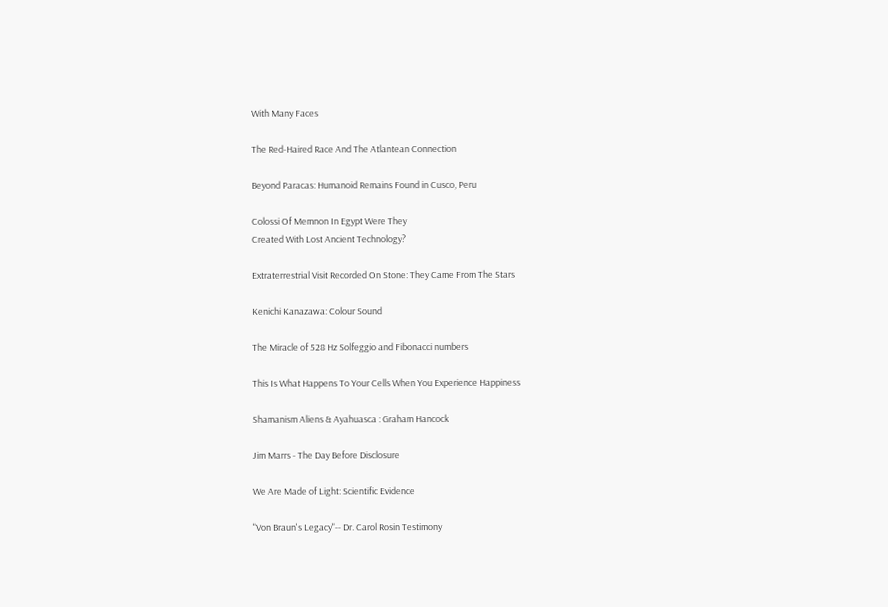With Many Faces

The Red-Haired Race And The Atlantean Connection

Beyond Paracas: Humanoid Remains Found in Cusco, Peru

Colossi Of Memnon In Egypt Were They
Created With Lost Ancient Technology?

Extraterrestrial Visit Recorded On Stone: They Came From The Stars

Kenichi Kanazawa: Colour Sound

The Miracle of 528 Hz Solfeggio and Fibonacci numbers

This Is What Happens To Your Cells When You Experience Happiness

Shamanism Aliens & Ayahuasca : Graham Hancock

Jim Marrs - The Day Before Disclosure

We Are Made of Light: Scientific Evidence

"Von Braun's Legacy"-- Dr. Carol Rosin Testimony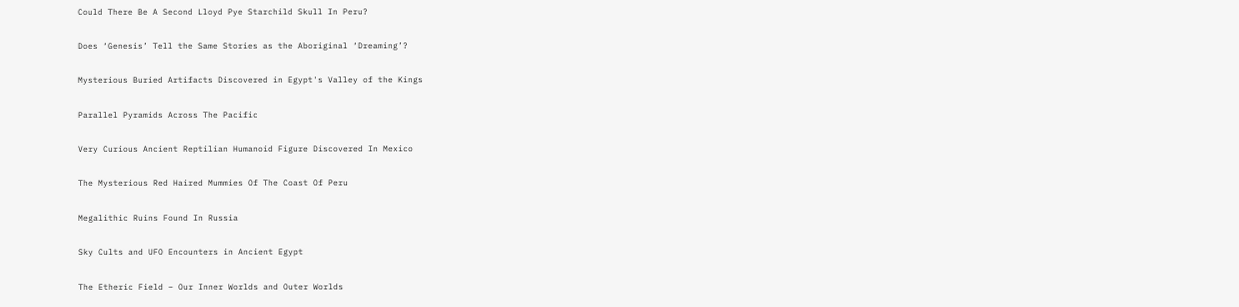Could There Be A Second Lloyd Pye Starchild Skull In Peru?

Does ‘Genesis’ Tell the Same Stories as the Aboriginal ‘Dreaming’?

Mysterious Buried Artifacts Discovered in Egypt's Valley of the Kings

Parallel Pyramids Across The Pacific

Very Curious Ancient Reptilian Humanoid Figure Discovered In Mexico

The Mysterious Red Haired Mummies Of The Coast Of Peru

Megalithic Ruins Found In Russia

Sky Cults and UFO Encounters in Ancient Egypt

The Etheric Field – Our Inner Worlds and Outer Worlds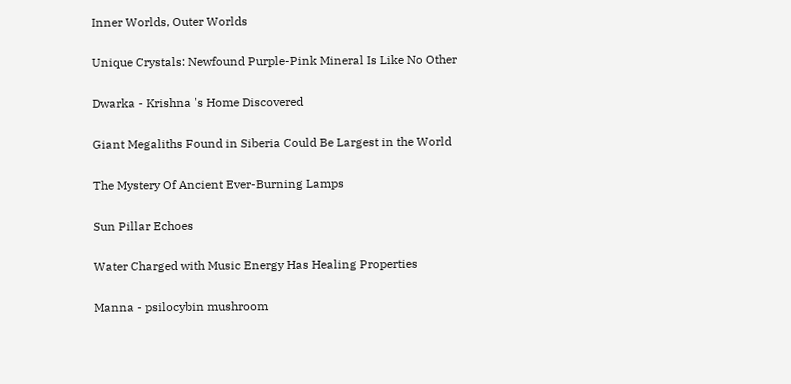Inner Worlds, Outer Worlds

Unique Crystals: Newfound Purple-Pink Mineral Is Like No Other

Dwarka - Krishna 's Home Discovered

Giant Megaliths Found in Siberia Could Be Largest in the World

The Mystery Of Ancient Ever-Burning Lamps

Sun Pillar Echoes

Water Charged with Music Energy Has Healing Properties

Manna - psilocybin mushroom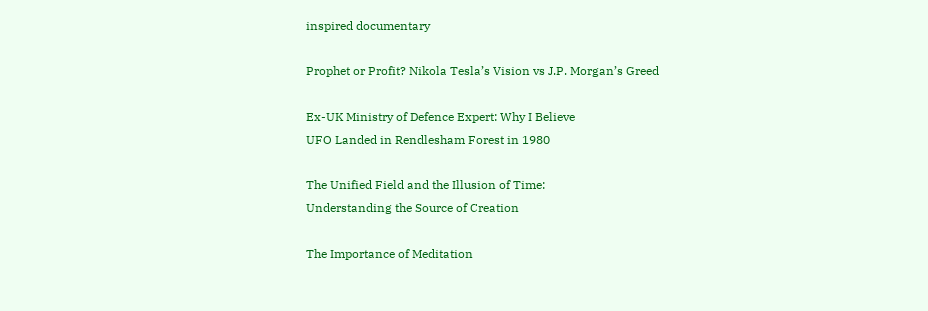inspired documentary

Prophet or Profit? Nikola Tesla’s Vision vs J.P. Morgan’s Greed

Ex-UK Ministry of Defence Expert: Why I Believe
UFO Landed in Rendlesham Forest in 1980

The Unified Field and the Illusion of Time:
Understanding the Source of Creation

The Importance of Meditation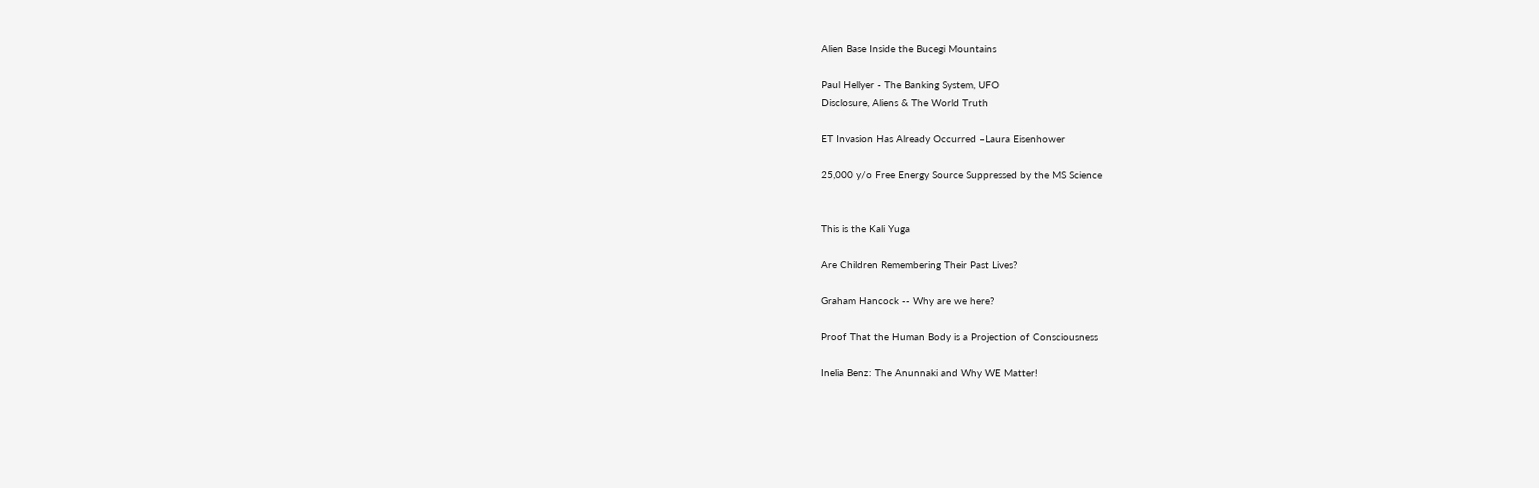Alien Base Inside the Bucegi Mountains

Paul Hellyer - The Banking System, UFO
Disclosure, Aliens & The World Truth

ET Invasion Has Already Occurred –Laura Eisenhower

25,000 y/o Free Energy Source Suppressed by the MS Science


This is the Kali Yuga

Are Children Remembering Their Past Lives?

Graham Hancock -- Why are we here?

Proof That the Human Body is a Projection of Consciousness

Inelia Benz: The Anunnaki and Why WE Matter!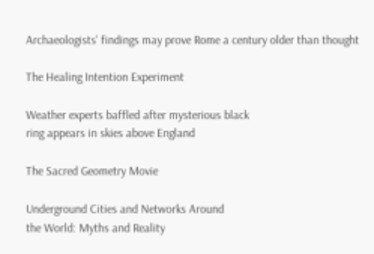Archaeologists' findings may prove Rome a century older than thought

The Healing Intention Experiment

Weather experts baffled after mysterious black
ring appears in skies above England

The Sacred Geometry Movie

Underground Cities and Networks Around
the World: Myths and Reality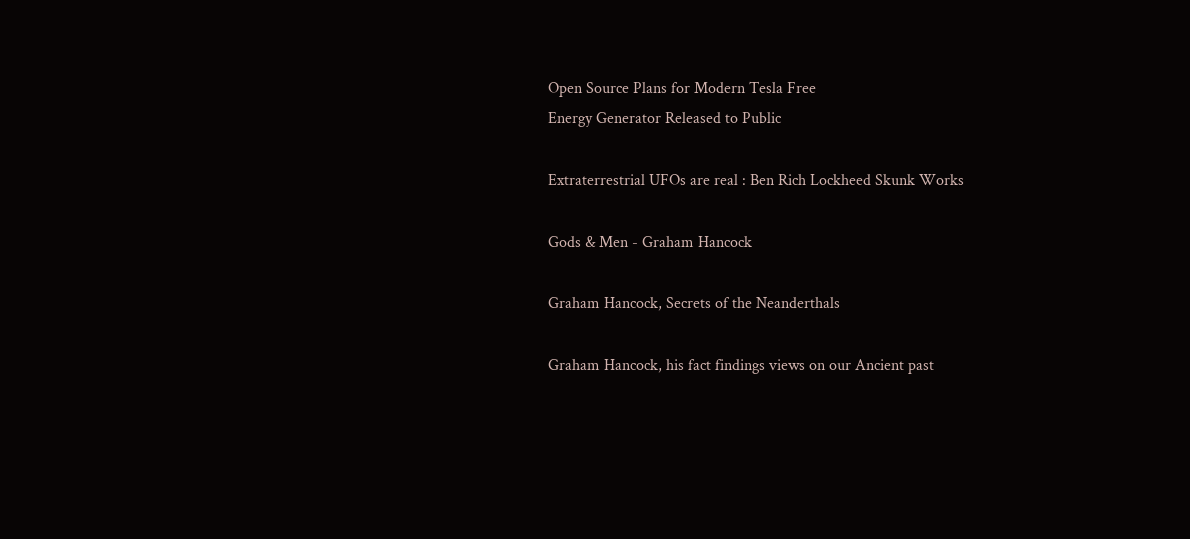Open Source Plans for Modern Tesla Free
Energy Generator Released to Public

Extraterrestrial UFOs are real : Ben Rich Lockheed Skunk Works

Gods & Men - Graham Hancock

Graham Hancock, Secrets of the Neanderthals

Graham Hancock, his fact findings views on our Ancient past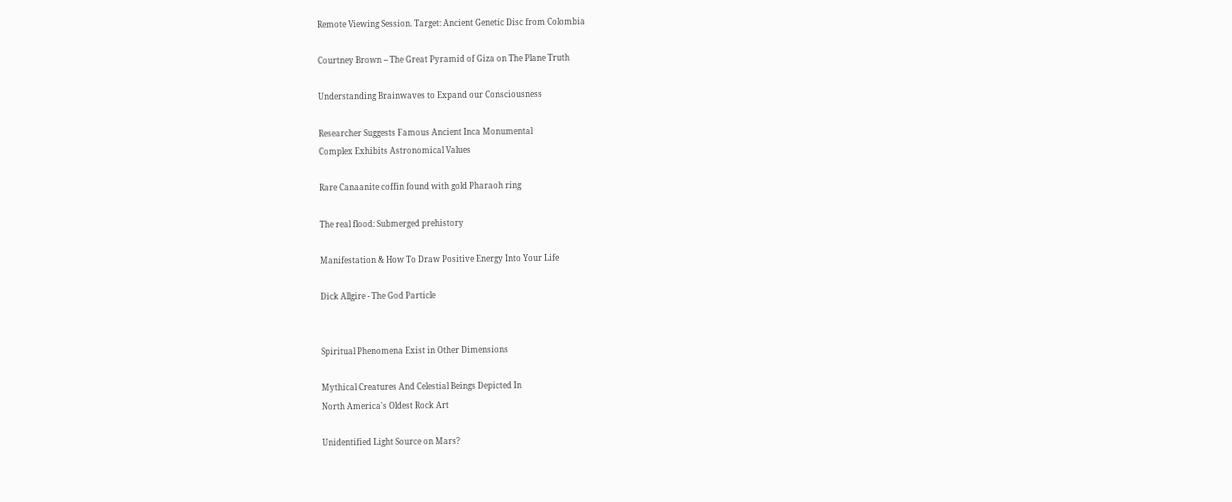Remote Viewing Session. Target: Ancient Genetic Disc from Colombia

Courtney Brown -- The Great Pyramid of Giza on The Plane Truth

Understanding Brainwaves to Expand our Consciousness

Researcher Suggests Famous Ancient Inca Monumental
Complex Exhibits Astronomical Values

Rare Canaanite coffin found with gold Pharaoh ring

The real flood: Submerged prehistory

Manifestation & How To Draw Positive Energy Into Your Life

Dick Allgire - The God Particle


Spiritual Phenomena Exist in Other Dimensions

Mythical Creatures And Celestial Beings Depicted In
North America's Oldest Rock Art

Unidentified Light Source on Mars?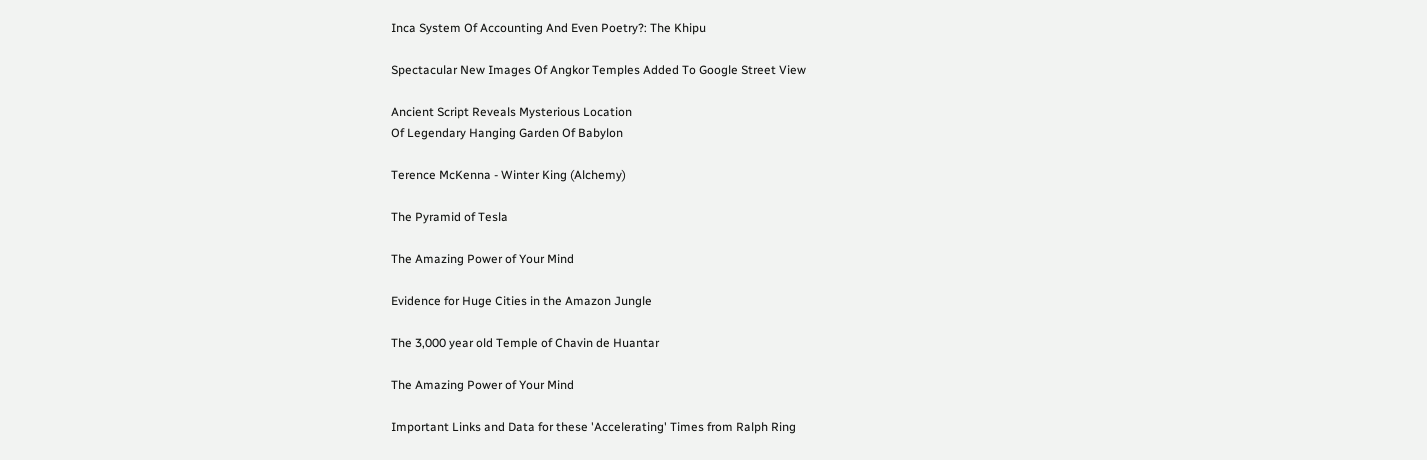Inca System Of Accounting And Even Poetry?: The Khipu

Spectacular New Images Of Angkor Temples Added To Google Street View

Ancient Script Reveals Mysterious Location
Of Legendary Hanging Garden Of Babylon

Terence McKenna - Winter King (Alchemy)

The Pyramid of Tesla

The Amazing Power of Your Mind

Evidence for Huge Cities in the Amazon Jungle

The 3,000 year old Temple of Chavin de Huantar

The Amazing Power of Your Mind

Important Links and Data for these 'Accelerating' Times from Ralph Ring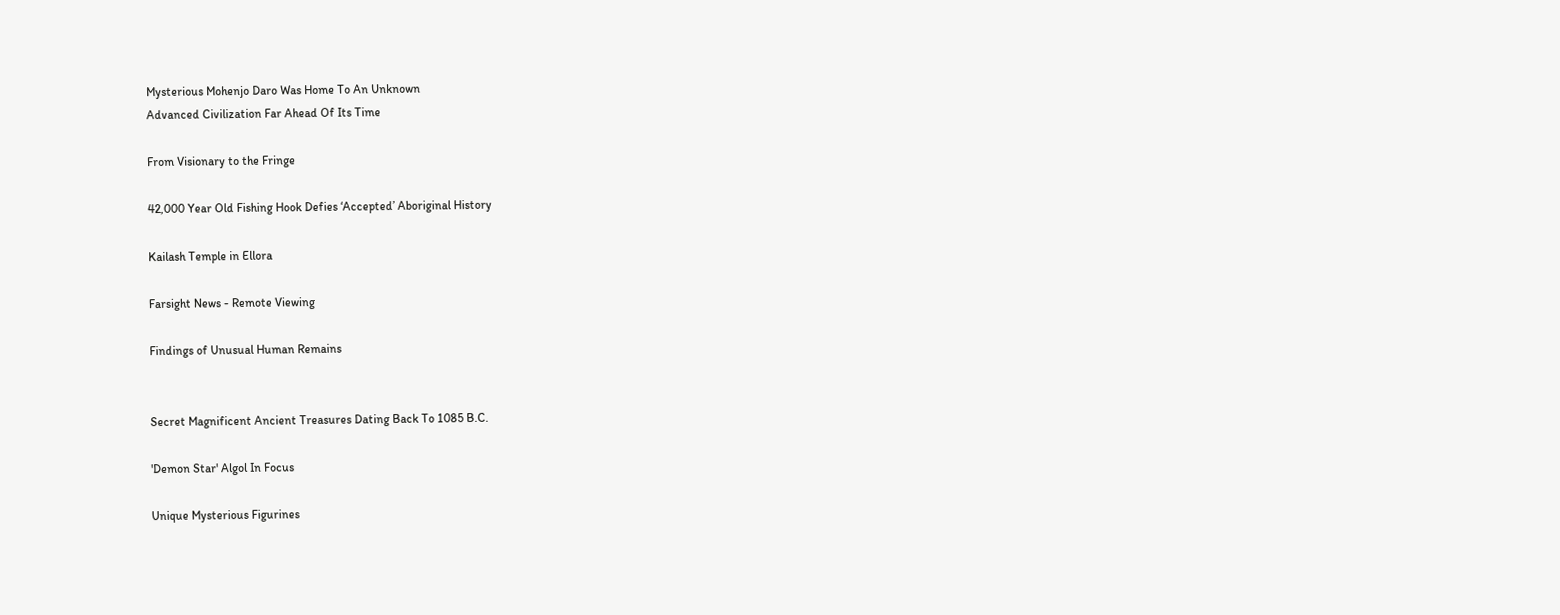Mysterious Mohenjo Daro Was Home To An Unknown
Advanced Civilization Far Ahead Of Its Time

From Visionary to the Fringe

42,000 Year Old Fishing Hook Defies ‘Accepted’ Aboriginal History

Kailash Temple in Ellora

Farsight News - Remote Viewing

Findings of Unusual Human Remains


Secret Magnificent Ancient Treasures Dating Back To 1085 B.C.

'Demon Star' Algol In Focus

Unique Mysterious Figurines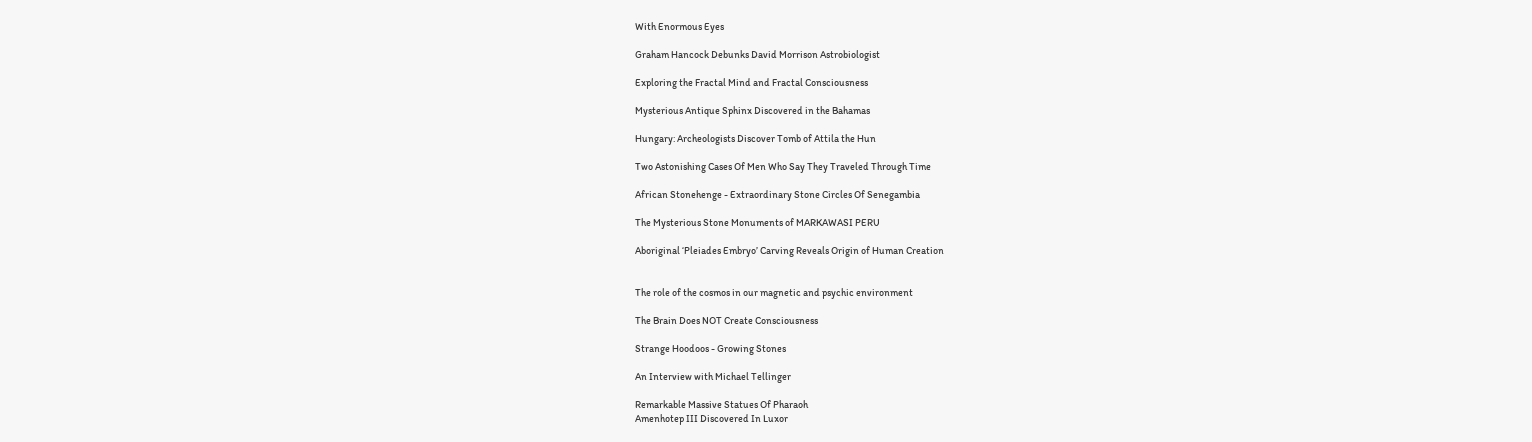With Enormous Eyes

Graham Hancock Debunks David Morrison Astrobiologist

Exploring the Fractal Mind and Fractal Consciousness

Mysterious Antique Sphinx Discovered in the Bahamas

Hungary: Archeologists Discover Tomb of Attila the Hun

Two Astonishing Cases Of Men Who Say They Traveled Through Time

African Stonehenge - Extraordinary Stone Circles Of Senegambia

The Mysterious Stone Monuments of MARKAWASI PERU

Aboriginal ‘Pleiades Embryo’ Carving Reveals Origin of Human Creation


The role of the cosmos in our magnetic and psychic environment

The Brain Does NOT Create Consciousness

Strange Hoodoos - Growing Stones

An Interview with Michael Tellinger

Remarkable Massive Statues Of Pharaoh
Amenhotep III Discovered In Luxor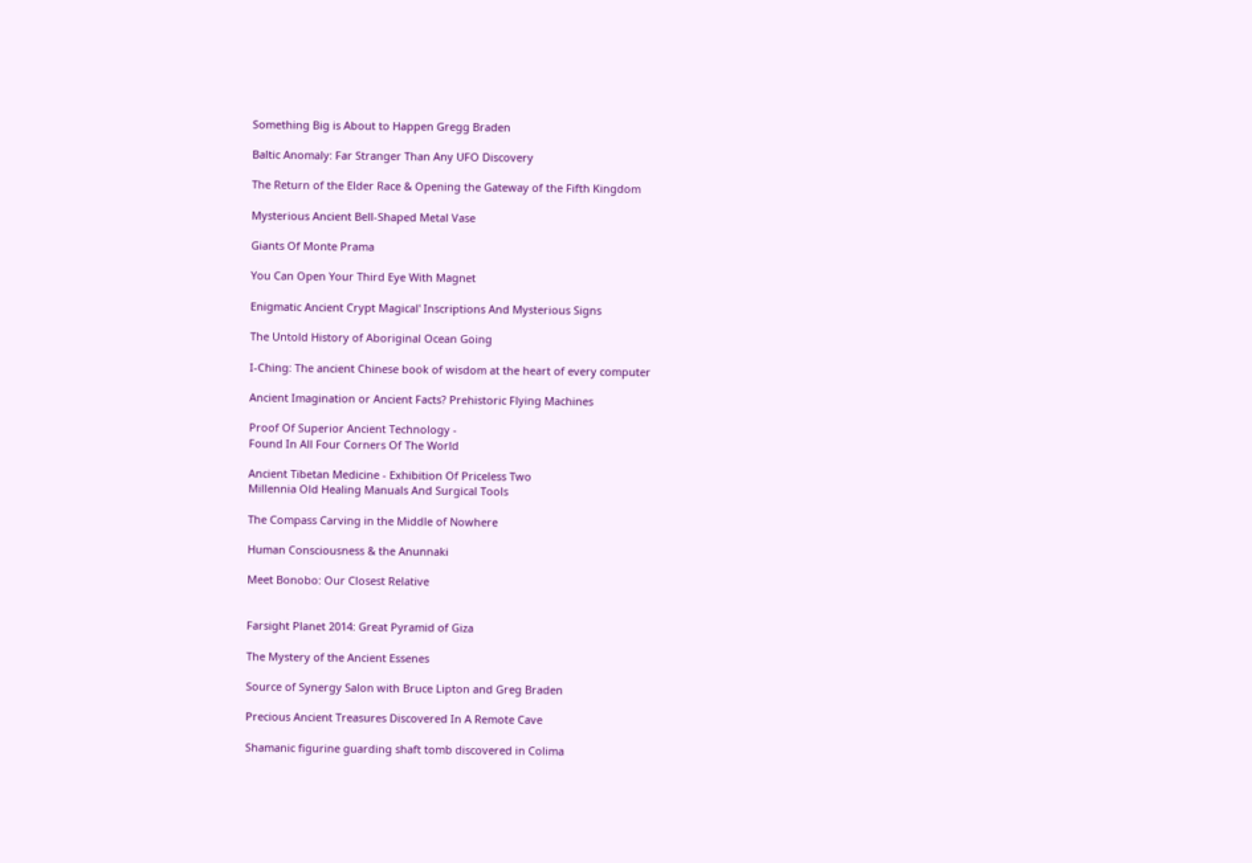Something Big is About to Happen Gregg Braden

Baltic Anomaly: Far Stranger Than Any UFO Discovery

The Return of the Elder Race & Opening the Gateway of the Fifth Kingdom

Mysterious Ancient Bell-Shaped Metal Vase

Giants Of Monte Prama

You Can Open Your Third Eye With Magnet

Enigmatic Ancient Crypt Magical' Inscriptions And Mysterious Signs

The Untold History of Aboriginal Ocean Going

I-Ching: The ancient Chinese book of wisdom at the heart of every computer

Ancient Imagination or Ancient Facts? Prehistoric Flying Machines

Proof Of Superior Ancient Technology -
Found In All Four Corners Of The World

Ancient Tibetan Medicine - Exhibition Of Priceless Two
Millennia Old Healing Manuals And Surgical Tools

The Compass Carving in the Middle of Nowhere

Human Consciousness & the Anunnaki

Meet Bonobo: Our Closest Relative


Farsight Planet 2014: Great Pyramid of Giza

The Mystery of the Ancient Essenes

Source of Synergy Salon with Bruce Lipton and Greg Braden

Precious Ancient Treasures Discovered In A Remote Cave

Shamanic figurine guarding shaft tomb discovered in Colima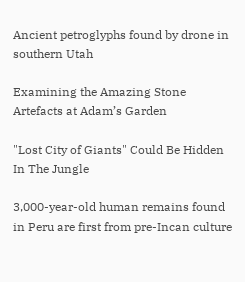Ancient petroglyphs found by drone in southern Utah

Examining the Amazing Stone Artefacts at Adam’s Garden

"Lost City of Giants" Could Be Hidden In The Jungle

3,000-year-old human remains found in Peru are first from pre-Incan culture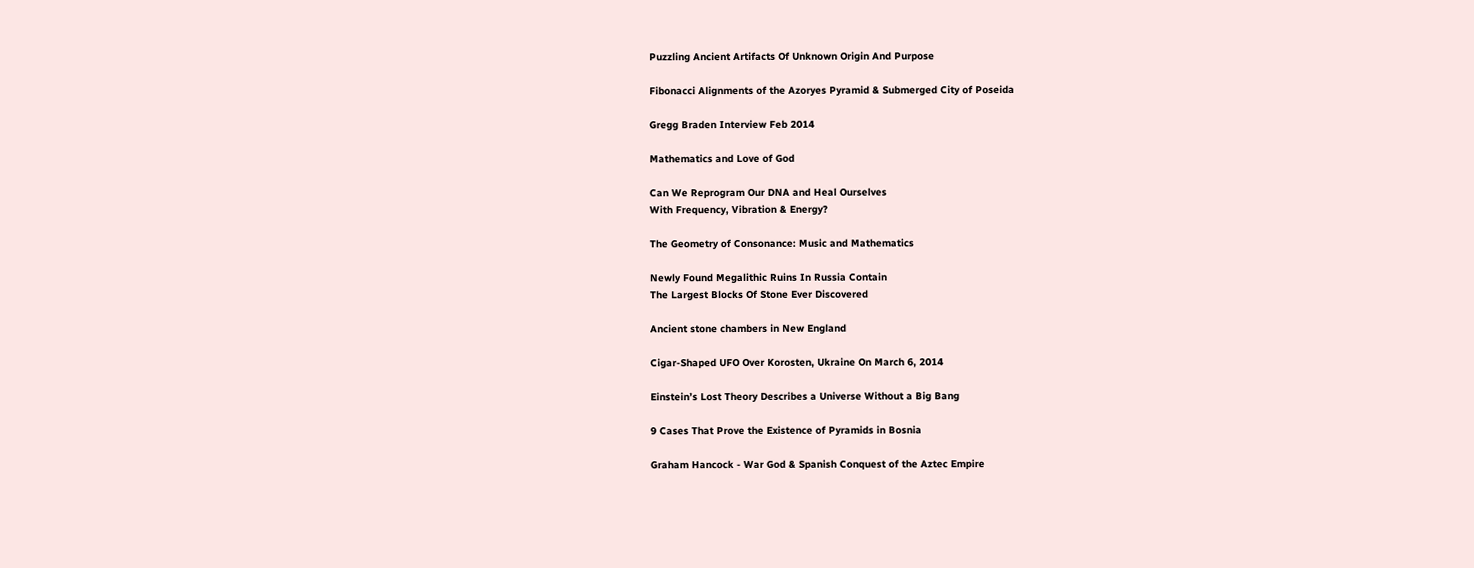Puzzling Ancient Artifacts Of Unknown Origin And Purpose

Fibonacci Alignments of the Azoryes Pyramid & Submerged City of Poseida

Gregg Braden Interview Feb 2014

Mathematics and Love of God

Can We Reprogram Our DNA and Heal Ourselves
With Frequency, Vibration & Energy?

The Geometry of Consonance: Music and Mathematics

Newly Found Megalithic Ruins In Russia Contain
The Largest Blocks Of Stone Ever Discovered

Ancient stone chambers in New England

Cigar-Shaped UFO Over Korosten, Ukraine On March 6, 2014

Einstein’s Lost Theory Describes a Universe Without a Big Bang

9 Cases That Prove the Existence of Pyramids in Bosnia

Graham Hancock - War God & Spanish Conquest of the Aztec Empire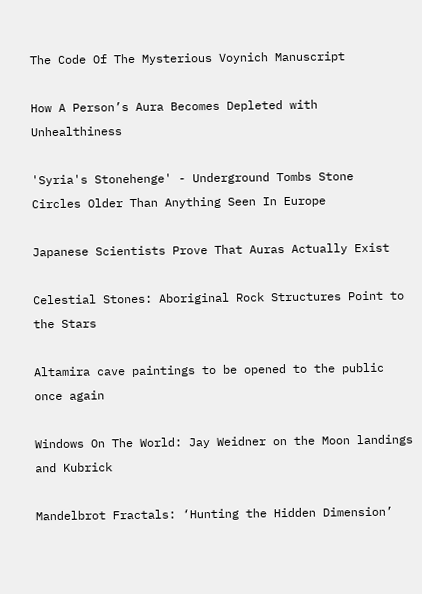The Code Of The Mysterious Voynich Manuscript

How A Person’s Aura Becomes Depleted with Unhealthiness

'Syria's Stonehenge' - Underground Tombs Stone
Circles Older Than Anything Seen In Europe

Japanese Scientists Prove That Auras Actually Exist

Celestial Stones: Aboriginal Rock Structures Point to the Stars

Altamira cave paintings to be opened to the public once again

Windows On The World: Jay Weidner on the Moon landings and Kubrick

Mandelbrot Fractals: ‘Hunting the Hidden Dimension’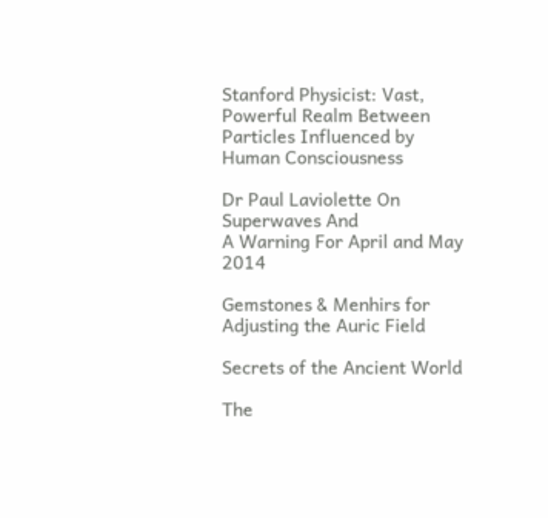Stanford Physicist: Vast, Powerful Realm Between
Particles Influenced by Human Consciousness

Dr Paul Laviolette On Superwaves And
A Warning For April and May 2014

Gemstones & Menhirs for Adjusting the Auric Field

Secrets of the Ancient World

The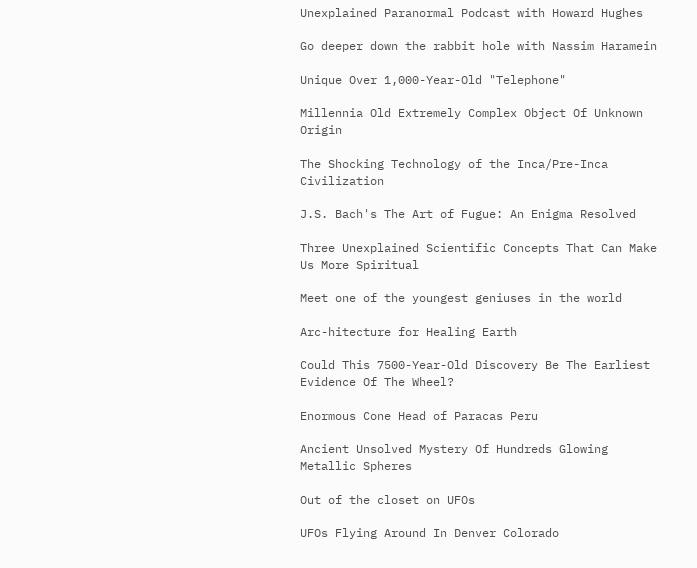Unexplained Paranormal Podcast with Howard Hughes

Go deeper down the rabbit hole with Nassim Haramein

Unique Over 1,000-Year-Old "Telephone"

Millennia Old Extremely Complex Object Of Unknown Origin

The Shocking Technology of the Inca/Pre-Inca Civilization

J.S. Bach's The Art of Fugue: An Enigma Resolved

Three Unexplained Scientific Concepts That Can Make Us More Spiritual

Meet one of the youngest geniuses in the world

Arc-hitecture for Healing Earth

Could This 7500-Year-Old Discovery Be The Earliest Evidence Of The Wheel?

Enormous Cone Head of Paracas Peru

Ancient Unsolved Mystery Of Hundreds Glowing Metallic Spheres

Out of the closet on UFOs

UFOs Flying Around In Denver Colorado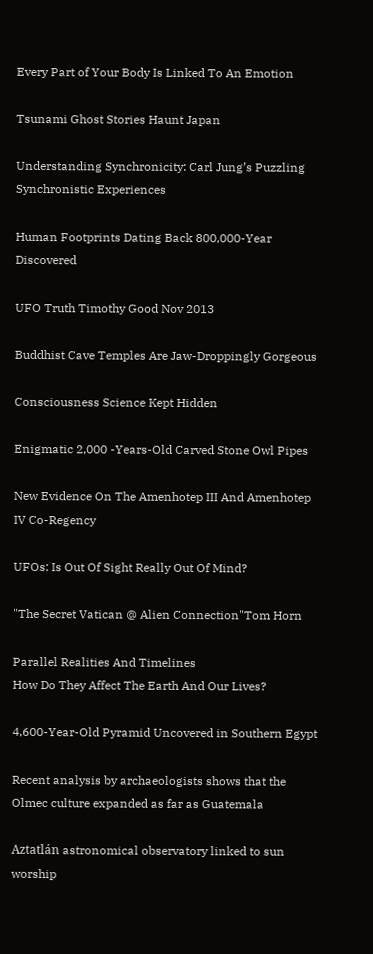Every Part of Your Body Is Linked To An Emotion

Tsunami Ghost Stories Haunt Japan

Understanding Synchronicity: Carl Jung’s Puzzling Synchronistic Experiences

Human Footprints Dating Back 800,000-Year Discovered

UFO Truth Timothy Good Nov 2013

Buddhist Cave Temples Are Jaw-Droppingly Gorgeous

Consciousness Science Kept Hidden

Enigmatic 2,000 -Years-Old Carved Stone Owl Pipes

New Evidence On The Amenhotep III And Amenhotep IV Co-Regency

UFOs: Is Out Of Sight Really Out Of Mind?

"The Secret Vatican @ Alien Connection"Tom Horn

Parallel Realities And Timelines
How Do They Affect The Earth And Our Lives?

4,600-Year-Old Pyramid Uncovered in Southern Egypt

Recent analysis by archaeologists shows that the
Olmec culture expanded as far as Guatemala

Aztatlán astronomical observatory linked to sun worship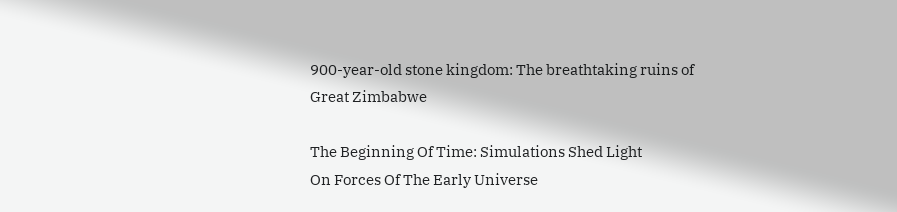900-year-old stone kingdom: The breathtaking ruins of Great Zimbabwe

The Beginning Of Time: Simulations Shed Light
On Forces Of The Early Universe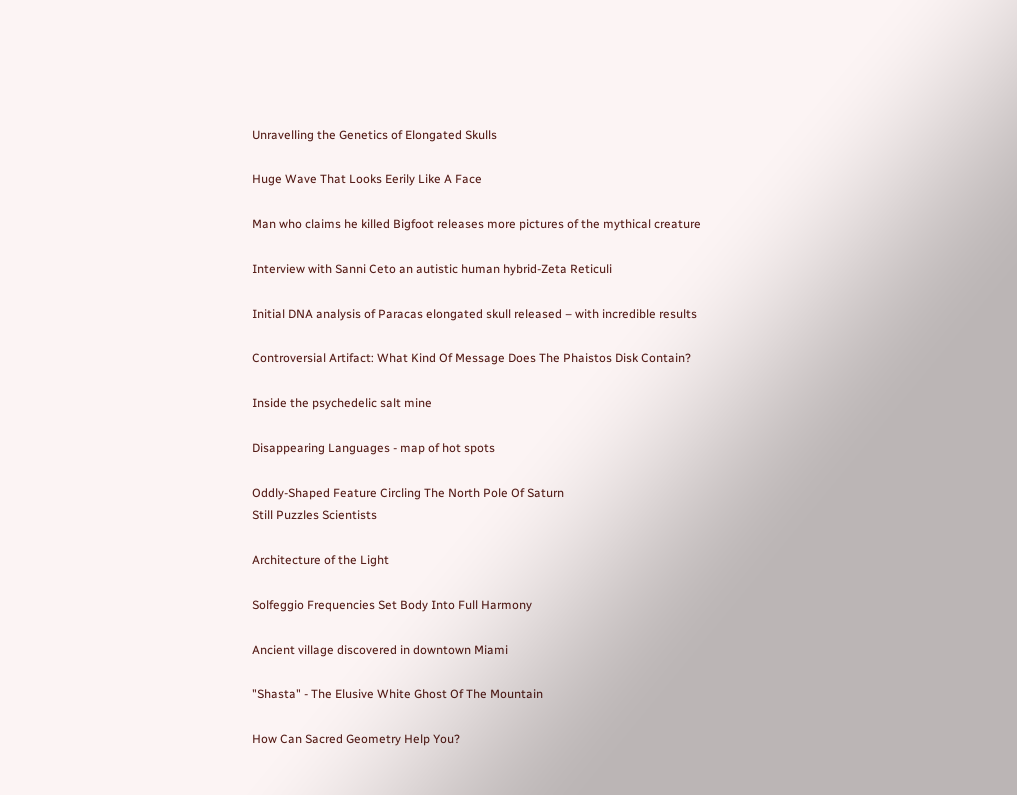Unravelling the Genetics of Elongated Skulls

Huge Wave That Looks Eerily Like A Face

Man who claims he killed Bigfoot releases more pictures of the mythical creature

Interview with Sanni Ceto an autistic human hybrid-Zeta Reticuli

Initial DNA analysis of Paracas elongated skull released – with incredible results

Controversial Artifact: What Kind Of Message Does The Phaistos Disk Contain?

Inside the psychedelic salt mine

Disappearing Languages - map of hot spots

Oddly-Shaped Feature Circling The North Pole Of Saturn
Still Puzzles Scientists

Architecture of the Light

Solfeggio Frequencies Set Body Into Full Harmony

Ancient village discovered in downtown Miami

"Shasta" - The Elusive White Ghost Of The Mountain

How Can Sacred Geometry Help You?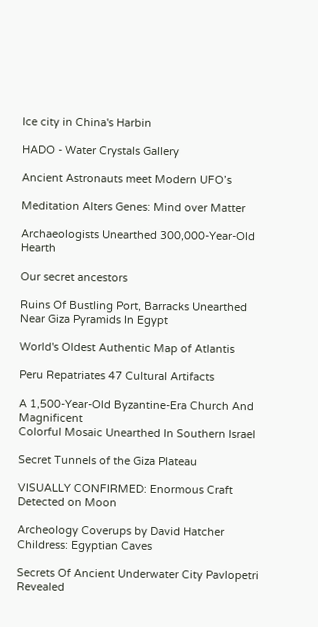Ice city in China's Harbin

HADO - Water Crystals Gallery

Ancient Astronauts meet Modern UFO’s

Meditation Alters Genes: Mind over Matter

Archaeologists Unearthed 300,000-Year-Old Hearth

Our secret ancestors

Ruins Of Bustling Port, Barracks Unearthed Near Giza Pyramids In Egypt

World's Oldest Authentic Map of Atlantis

Peru Repatriates 47 Cultural Artifacts

A 1,500-Year-Old Byzantine-Era Church And Magnificent
Colorful Mosaic Unearthed In Southern Israel

Secret Tunnels of the Giza Plateau

VISUALLY CONFIRMED: Enormous Craft Detected on Moon

Archeology Coverups by David Hatcher Childress: Egyptian Caves

Secrets Of Ancient Underwater City Pavlopetri Revealed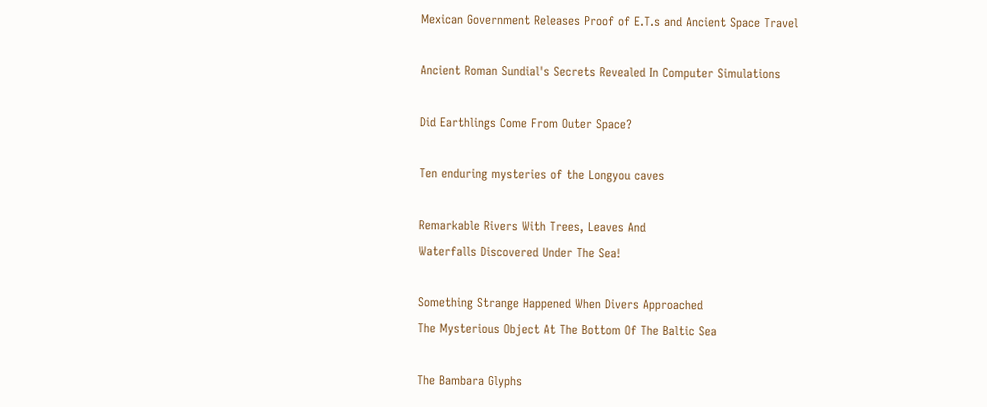Mexican Government Releases Proof of E.T.s and Ancient Space Travel

Ancient Roman Sundial's Secrets Revealed In Computer Simulations

Did Earthlings Come From Outer Space?

Ten enduring mysteries of the Longyou caves

Remarkable Rivers With Trees, Leaves And
Waterfalls Discovered Under The Sea!

Something Strange Happened When Divers Approached
The Mysterious Object At The Bottom Of The Baltic Sea

The Bambara Glyphs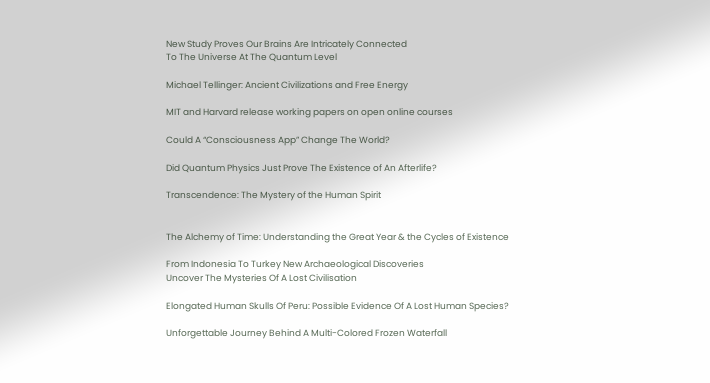New Study Proves Our Brains Are Intricately Connected
To The Universe At The Quantum Level

Michael Tellinger: Ancient Civilizations and Free Energy

MIT and Harvard release working papers on open online courses

Could A “Consciousness App” Change The World?

Did Quantum Physics Just Prove The Existence of An Afterlife?

Transcendence: The Mystery of the Human Spirit


The Alchemy of Time: Understanding the Great Year & the Cycles of Existence

From Indonesia To Turkey New Archaeological Discoveries
Uncover The Mysteries Of A Lost Civilisation

Elongated Human Skulls Of Peru: Possible Evidence Of A Lost Human Species?

Unforgettable Journey Behind A Multi-Colored Frozen Waterfall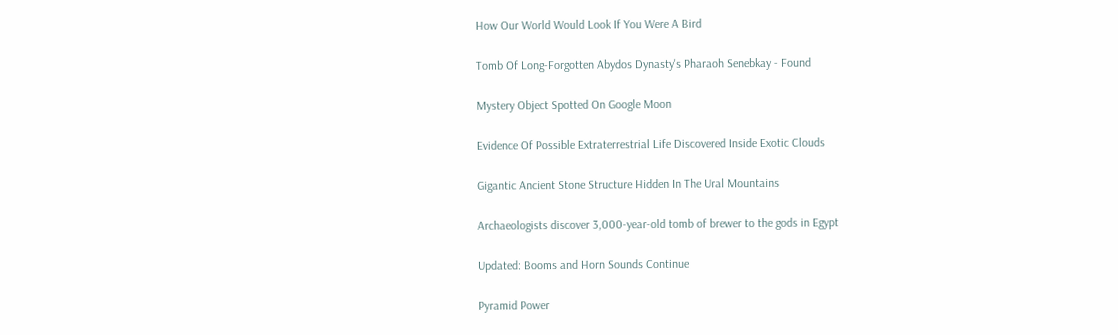How Our World Would Look If You Were A Bird

Tomb Of Long-Forgotten Abydos Dynasty's Pharaoh Senebkay - Found

Mystery Object Spotted On Google Moon

Evidence Of Possible Extraterrestrial Life Discovered Inside Exotic Clouds

Gigantic Ancient Stone Structure Hidden In The Ural Mountains

Archaeologists discover 3,000-year-old tomb of brewer to the gods in Egypt

Updated: Booms and Horn Sounds Continue

Pyramid Power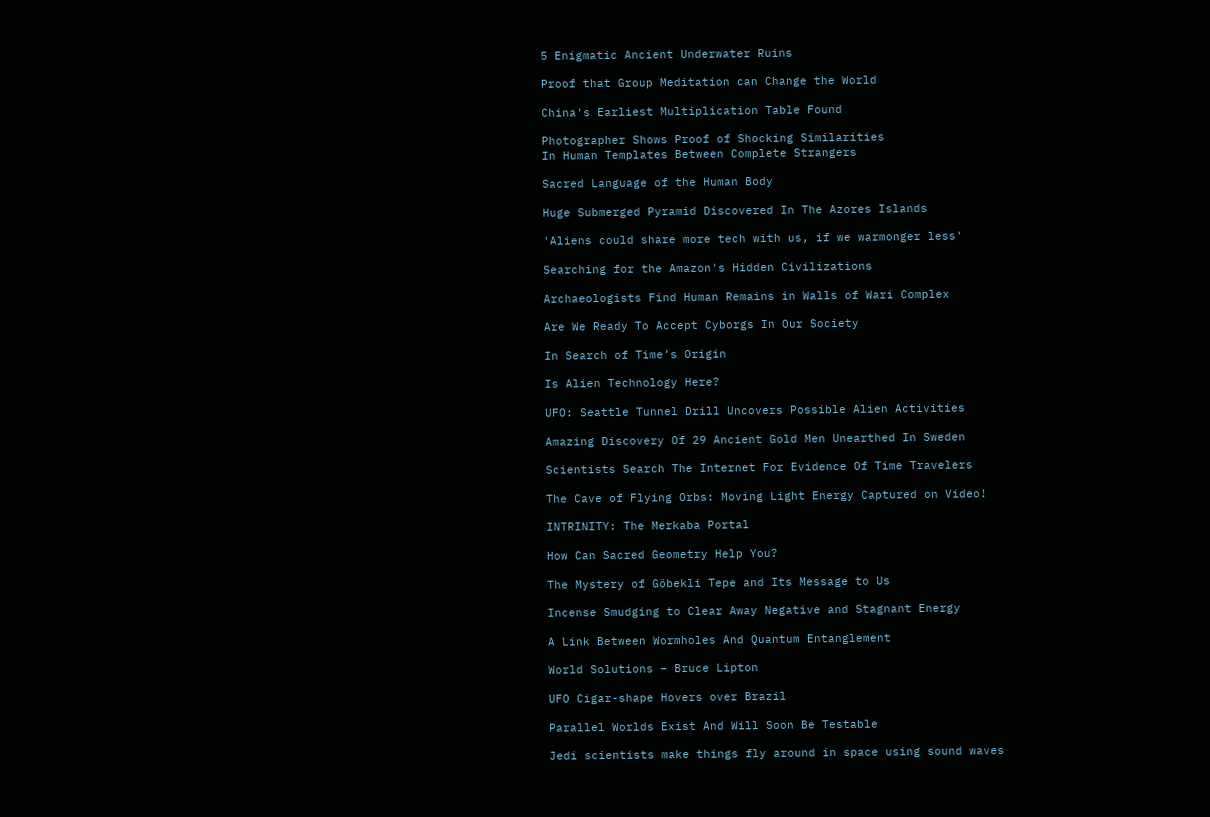5 Enigmatic Ancient Underwater Ruins

Proof that Group Meditation can Change the World

China's Earliest Multiplication Table Found

Photographer Shows Proof of Shocking Similarities
In Human Templates Between Complete Strangers

Sacred Language of the Human Body

Huge Submerged Pyramid Discovered In The Azores Islands

'Aliens could share more tech with us, if we warmonger less'

Searching for the Amazon's Hidden Civilizations

Archaeologists Find Human Remains in Walls of Wari Complex

Are We Ready To Accept Cyborgs In Our Society

In Search of Time’s Origin

Is Alien Technology Here?

UFO: Seattle Tunnel Drill Uncovers Possible Alien Activities

Amazing Discovery Of 29 Ancient Gold Men Unearthed In Sweden

Scientists Search The Internet For Evidence Of Time Travelers

The Cave of Flying Orbs: Moving Light Energy Captured on Video!

INTRINITY: The Merkaba Portal

How Can Sacred Geometry Help You?

The Mystery of Göbekli Tepe and Its Message to Us

Incense Smudging to Clear Away Negative and Stagnant Energy

A Link Between Wormholes And Quantum Entanglement

World Solutions – Bruce Lipton

UFO Cigar-shape Hovers over Brazil

Parallel Worlds Exist And Will Soon Be Testable

Jedi scientists make things fly around in space using sound waves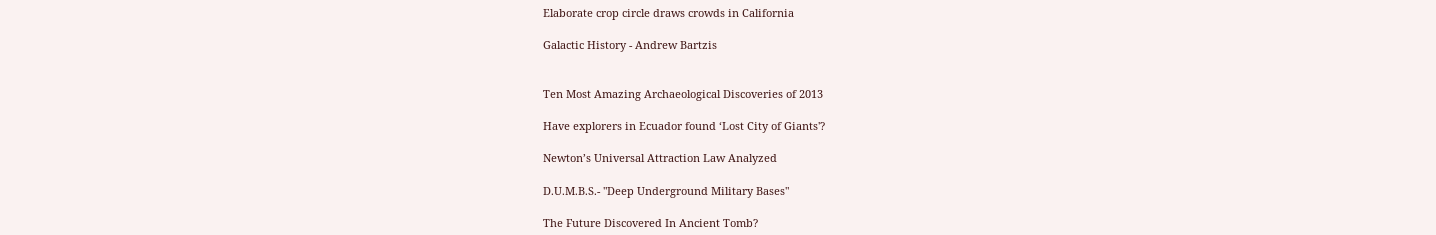Elaborate crop circle draws crowds in California

Galactic History - Andrew Bartzis


Ten Most Amazing Archaeological Discoveries of 2013

Have explorers in Ecuador found ‘Lost City of Giants'?

Newton’s Universal Attraction Law Analyzed

D.U.M.B.S.- "Deep Underground Military Bases"

The Future Discovered In Ancient Tomb?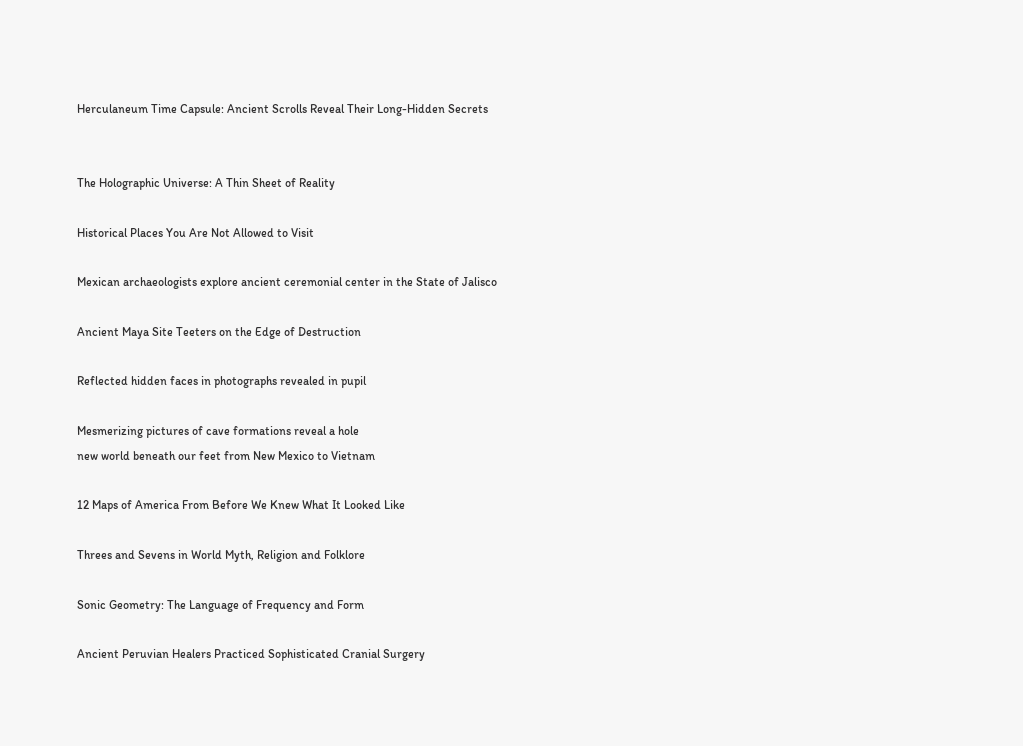Herculaneum Time Capsule: Ancient Scrolls Reveal Their Long-Hidden Secrets


The Holographic Universe: A Thin Sheet of Reality

Historical Places You Are Not Allowed to Visit

Mexican archaeologists explore ancient ceremonial center in the State of Jalisco

Ancient Maya Site Teeters on the Edge of Destruction

Reflected hidden faces in photographs revealed in pupil

Mesmerizing pictures of cave formations reveal a hole
new world beneath our feet from New Mexico to Vietnam

12 Maps of America From Before We Knew What It Looked Like

Threes and Sevens in World Myth, Religion and Folklore

Sonic Geometry: The Language of Frequency and Form

Ancient Peruvian Healers Practiced Sophisticated Cranial Surgery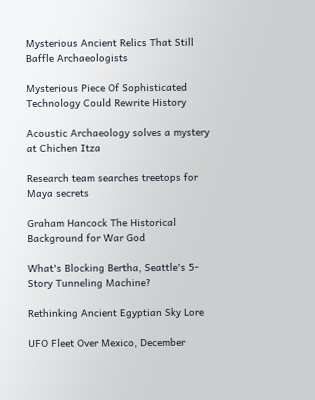Mysterious Ancient Relics That Still Baffle Archaeologists

Mysterious Piece Of Sophisticated Technology Could Rewrite History

Acoustic Archaeology solves a mystery at Chichen Itza

Research team searches treetops for Maya secrets

Graham Hancock The Historical Background for War God

What's Blocking Bertha, Seattle's 5-Story Tunneling Machine?

Rethinking Ancient Egyptian Sky Lore

UFO Fleet Over Mexico, December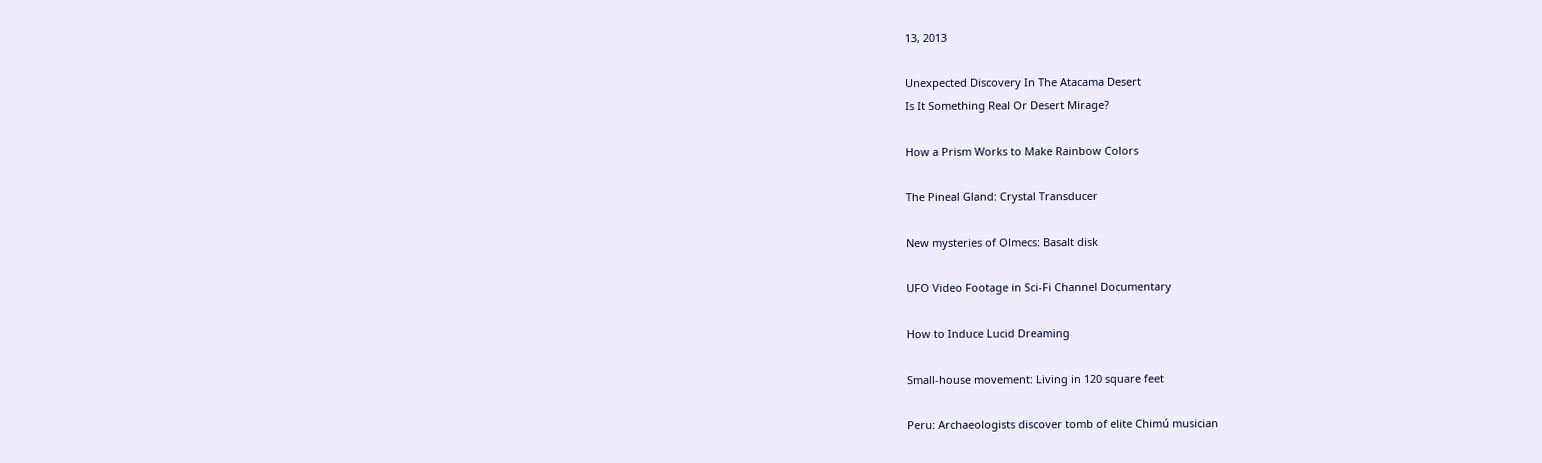13, 2013

Unexpected Discovery In The Atacama Desert
Is It Something Real Or Desert Mirage?

How a Prism Works to Make Rainbow Colors

The Pineal Gland: Crystal Transducer

New mysteries of Olmecs: Basalt disk

UFO Video Footage in Sci-Fi Channel Documentary

How to Induce Lucid Dreaming

Small-house movement: Living in 120 square feet

Peru: Archaeologists discover tomb of elite Chimú musician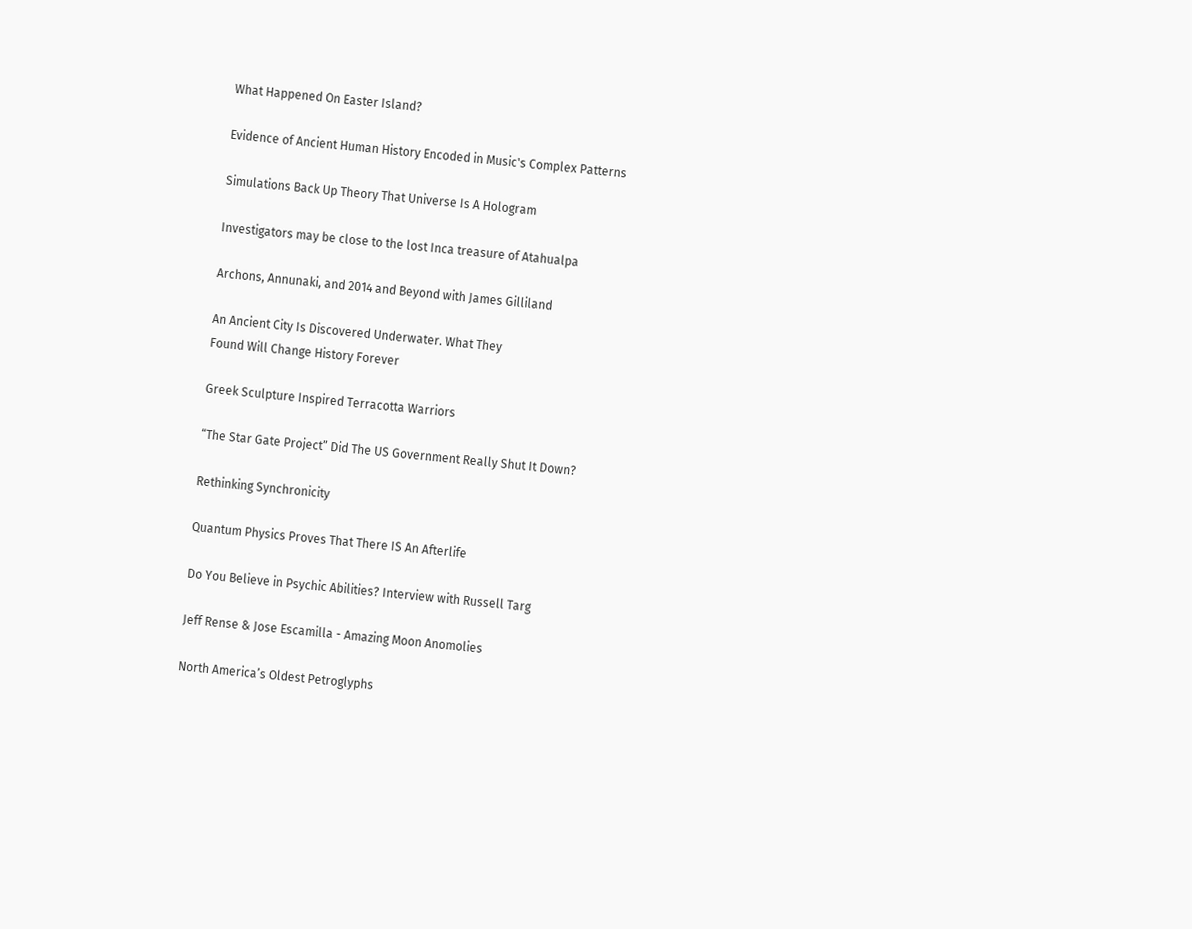What Happened On Easter Island?

Evidence of Ancient Human History Encoded in Music's Complex Patterns

Simulations Back Up Theory That Universe Is A Hologram

Investigators may be close to the lost Inca treasure of Atahualpa

Archons, Annunaki, and 2014 and Beyond with James Gilliland

An Ancient City Is Discovered Underwater. What They
Found Will Change History Forever

Greek Sculpture Inspired Terracotta Warriors

“The Star Gate Project” Did The US Government Really Shut It Down?

Rethinking Synchronicity

Quantum Physics Proves That There IS An Afterlife

Do You Believe in Psychic Abilities? Interview with Russell Targ

Jeff Rense & Jose Escamilla - Amazing Moon Anomolies

North America’s Oldest Petroglyphs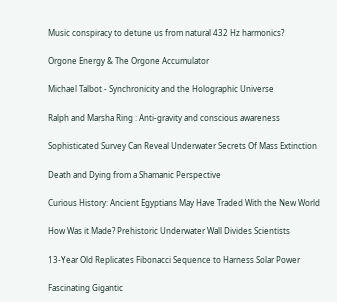Music conspiracy to detune us from natural 432 Hz harmonics?

Orgone Energy & The Orgone Accumulator

Michael Talbot - Synchronicity and the Holographic Universe

Ralph and Marsha Ring : Anti-gravity and conscious awareness

Sophisticated Survey Can Reveal Underwater Secrets Of Mass Extinction

Death and Dying from a Shamanic Perspective

Curious History: Ancient Egyptians May Have Traded With the New World

How Was it Made? Prehistoric Underwater Wall Divides Scientists

13-Year Old Replicates Fibonacci Sequence to Harness Solar Power

Fascinating Gigantic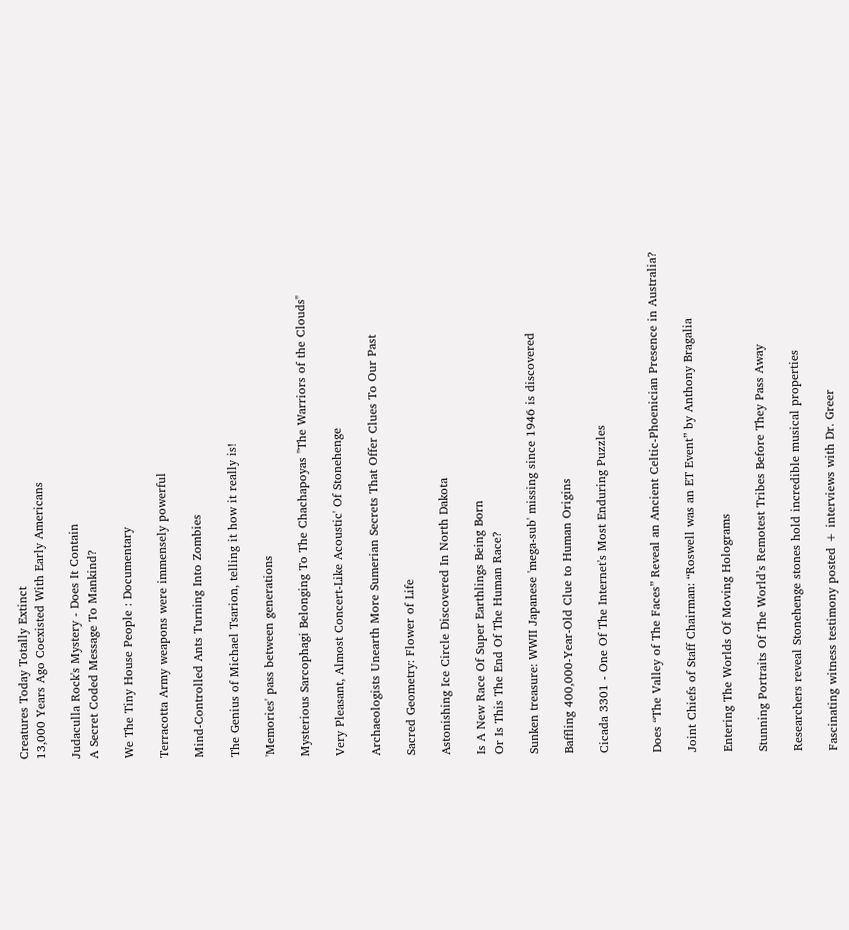Creatures Today Totally Extinct
13,000 Years Ago Coexisted With Early Americans

Judaculla Rock's Mystery - Does It Contain
A Secret Coded Message To Mankind?

We The Tiny House People : Documentary

Terracotta Army weapons were immensely powerful

Mind-Controlled Ants Turning Into Zombies

The Genius of Michael Tsarion, telling it how it really is!

'Memories' pass between generations

Mysterious Sarcophagi Belonging To The Chachapoyas "The Warriors of the Clouds"

Very Pleasant, Almost Concert-Like Acoustic' Of Stonehenge

Archaeologists Unearth More Sumerian Secrets That Offer Clues To Our Past

Sacred Geometry: Flower of Life

Astonishing Ice Circle Discovered In North Dakota

Is A New Race Of Super Earthlings Being Born
Or Is This The End Of The Human Race?

Sunken treasure: WWII Japanese 'mega-sub' missing since 1946 is discovered

Baffling 400,000-Year-Old Clue to Human Origins

Cicada 3301 - One Of The Internet's Most Enduring Puzzles


Does “The Valley of The Faces” Reveal an Ancient Celtic-Phoenician Presence in Australia?

Joint Chiefs of Staff Chairman: “Roswell was an ET Event” by Anthony Bragalia

Entering The Worlds Of Moving Holograms

Stunning Portraits Of The World’s Remotest Tribes Before They Pass Away

Researchers reveal Stonehenge stones hold incredible musical properties

Fascinating witness testimony posted + interviews with Dr. Greer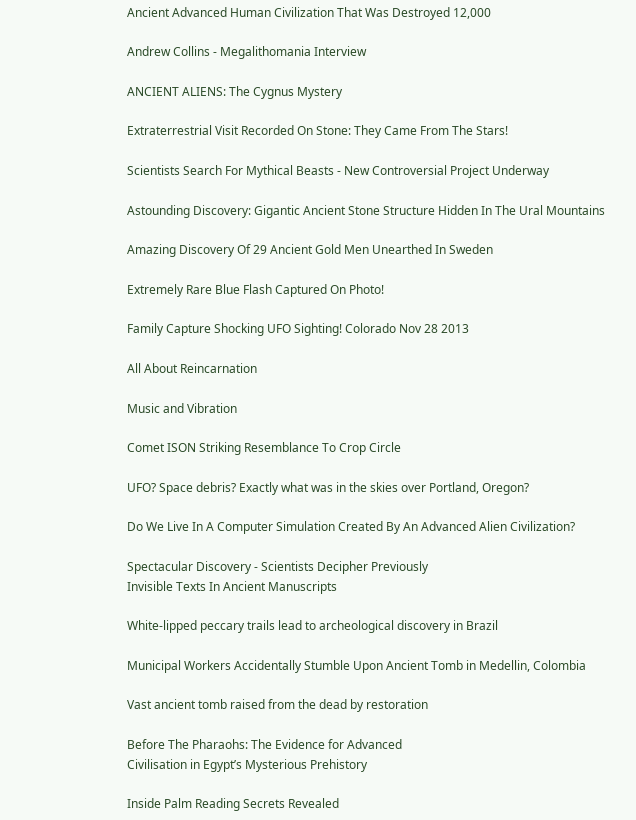Ancient Advanced Human Civilization That Was Destroyed 12,000

Andrew Collins - Megalithomania Interview

ANCIENT ALIENS: The Cygnus Mystery

Extraterrestrial Visit Recorded On Stone: They Came From The Stars!

Scientists Search For Mythical Beasts - New Controversial Project Underway

Astounding Discovery: Gigantic Ancient Stone Structure Hidden In The Ural Mountains

Amazing Discovery Of 29 Ancient Gold Men Unearthed In Sweden

Extremely Rare Blue Flash Captured On Photo!

Family Capture Shocking UFO Sighting! Colorado Nov 28 2013

All About Reincarnation

Music and Vibration

Comet ISON Striking Resemblance To Crop Circle

UFO? Space debris? Exactly what was in the skies over Portland, Oregon?

Do We Live In A Computer Simulation Created By An Advanced Alien Civilization?

Spectacular Discovery - Scientists Decipher Previously
Invisible Texts In Ancient Manuscripts

White-lipped peccary trails lead to archeological discovery in Brazil

Municipal Workers Accidentally Stumble Upon Ancient Tomb in Medellin, Colombia

Vast ancient tomb raised from the dead by restoration

Before The Pharaohs: The Evidence for Advanced
Civilisation in Egypt’s Mysterious Prehistory

Inside Palm Reading Secrets Revealed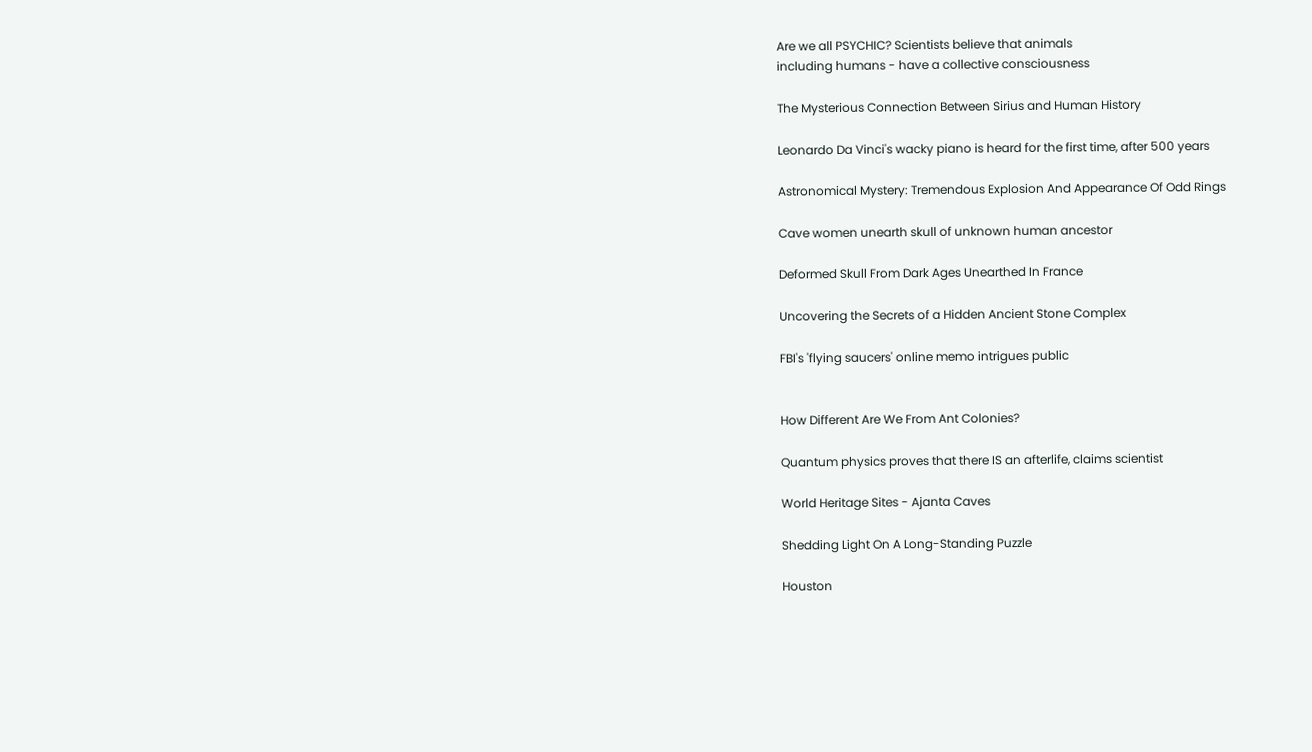Are we all PSYCHIC? Scientists believe that animals
including humans - have a collective consciousness

The Mysterious Connection Between Sirius and Human History

Leonardo Da Vinci's wacky piano is heard for the first time, after 500 years

Astronomical Mystery: Tremendous Explosion And Appearance Of Odd Rings

Cave women unearth skull of unknown human ancestor

Deformed Skull From Dark Ages Unearthed In France

Uncovering the Secrets of a Hidden Ancient Stone Complex

FBI's 'flying saucers' online memo intrigues public


How Different Are We From Ant Colonies?

Quantum physics proves that there IS an afterlife, claims scientist

World Heritage Sites - Ajanta Caves

Shedding Light On A Long-Standing Puzzle

Houston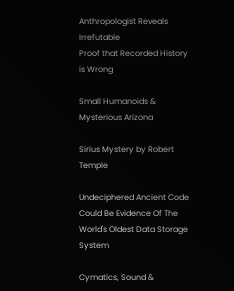Anthropologist Reveals Irrefutable
Proof that Recorded History is Wrong

Small Humanoids & Mysterious Arizona

Sirius Mystery by Robert Temple

Undeciphered Ancient Code Could Be Evidence Of The
World's Oldest Data Storage System

Cymatics, Sound &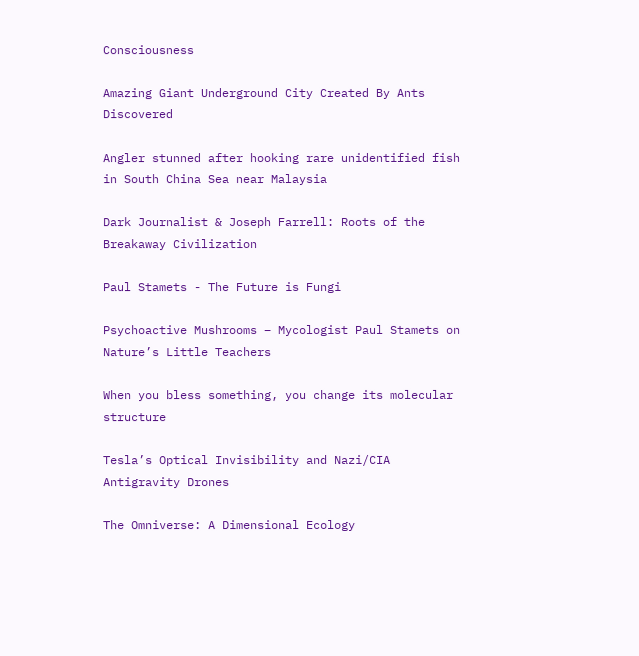Consciousness

Amazing Giant Underground City Created By Ants Discovered

Angler stunned after hooking rare unidentified fish in South China Sea near Malaysia

Dark Journalist & Joseph Farrell: Roots of the Breakaway Civilization

Paul Stamets - The Future is Fungi

Psychoactive Mushrooms – Mycologist Paul Stamets on Nature’s Little Teachers

When you bless something, you change its molecular structure

Tesla’s Optical Invisibility and Nazi/CIA Antigravity Drones

The Omniverse: A Dimensional Ecology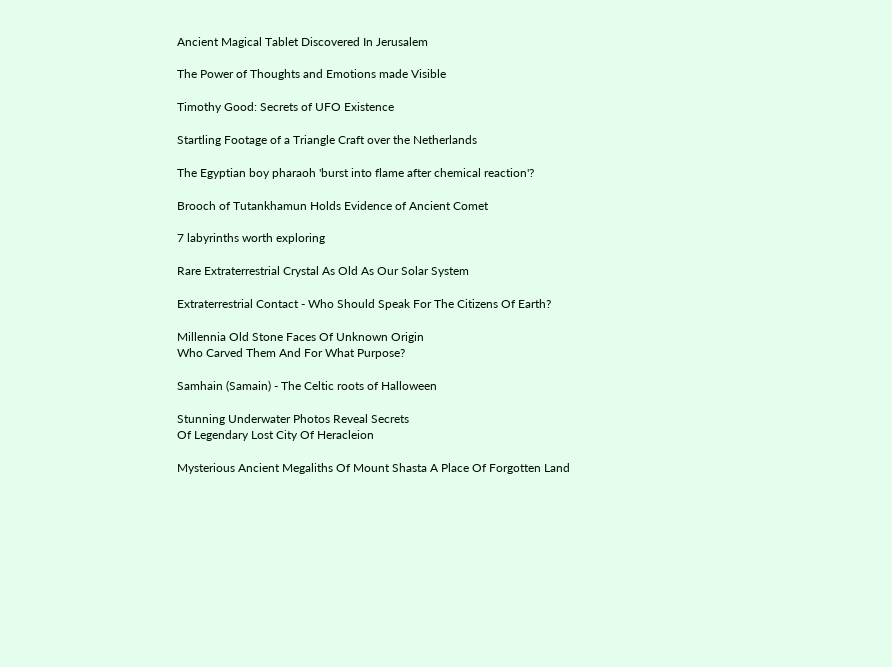Ancient Magical Tablet Discovered In Jerusalem

The Power of Thoughts and Emotions made Visible

Timothy Good: Secrets of UFO Existence

Startling Footage of a Triangle Craft over the Netherlands

The Egyptian boy pharaoh 'burst into flame after chemical reaction'?

Brooch of Tutankhamun Holds Evidence of Ancient Comet

7 labyrinths worth exploring

Rare Extraterrestrial Crystal As Old As Our Solar System

Extraterrestrial Contact - Who Should Speak For The Citizens Of Earth?

Millennia Old Stone Faces Of Unknown Origin
Who Carved Them And For What Purpose?

Samhain (Samain) - The Celtic roots of Halloween

Stunning Underwater Photos Reveal Secrets
Of Legendary Lost City Of Heracleion

Mysterious Ancient Megaliths Of Mount Shasta A Place Of Forgotten Land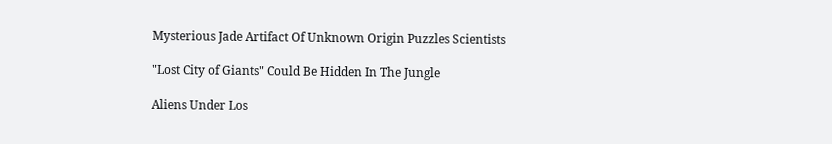Mysterious Jade Artifact Of Unknown Origin Puzzles Scientists

"Lost City of Giants" Could Be Hidden In The Jungle

Aliens Under Los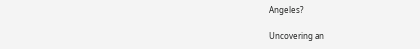Angeles?

Uncovering an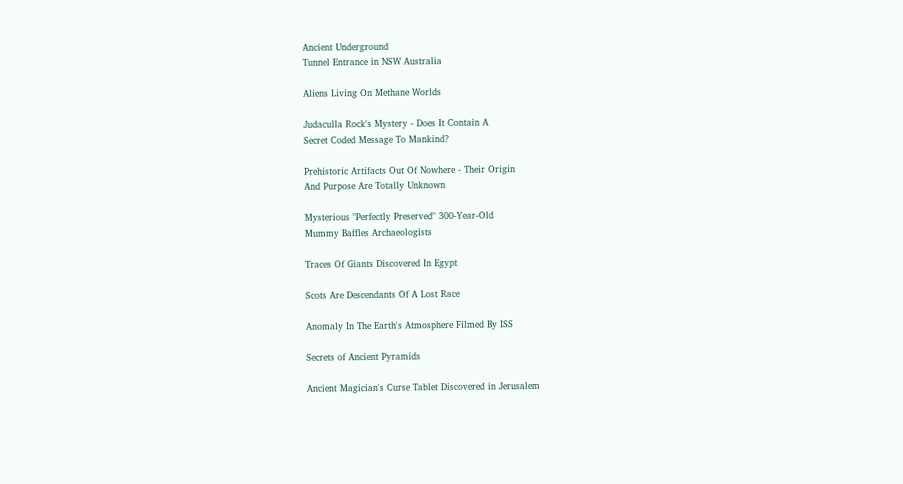Ancient Underground
Tunnel Entrance in NSW Australia

Aliens Living On Methane Worlds

Judaculla Rock's Mystery - Does It Contain A
Secret Coded Message To Mankind?

Prehistoric Artifacts Out Of Nowhere - Their Origin
And Purpose Are Totally Unknown

Mysterious "Perfectly Preserved" 300-Year-Old
Mummy Baffles Archaeologists

Traces Of Giants Discovered In Egypt

Scots Are Descendants Of A Lost Race

Anomaly In The Earth's Atmosphere Filmed By ISS

Secrets of Ancient Pyramids

Ancient Magician's Curse Tablet Discovered in Jerusalem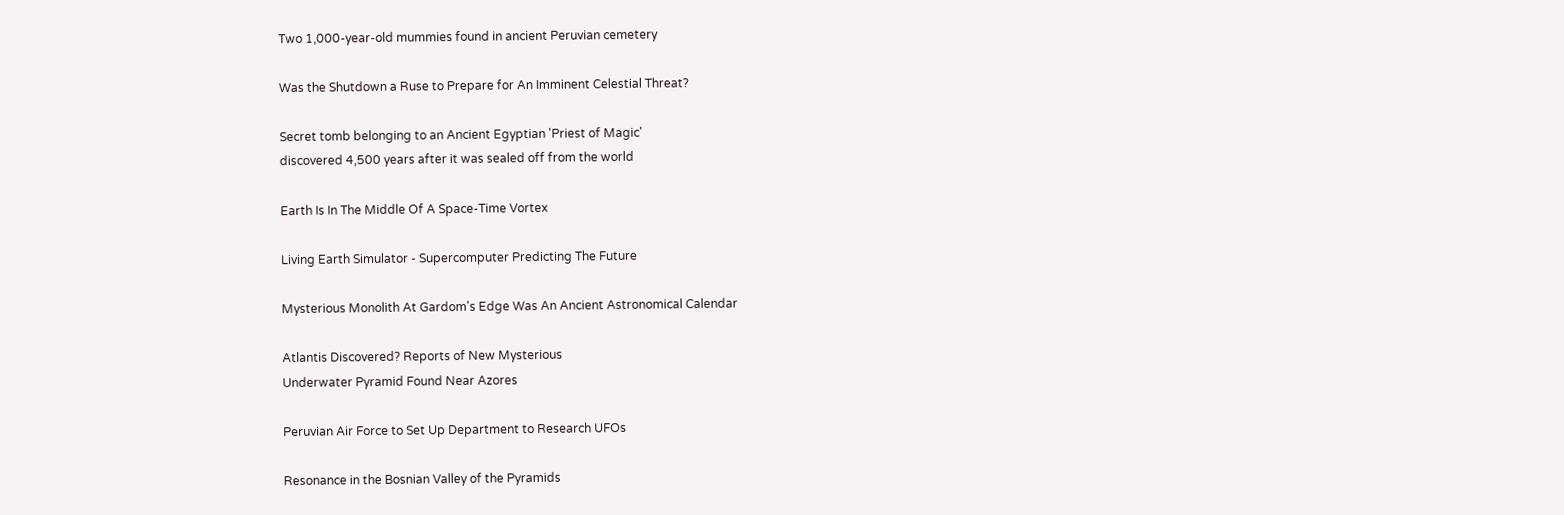Two 1,000-year-old mummies found in ancient Peruvian cemetery

Was the Shutdown a Ruse to Prepare for An Imminent Celestial Threat?

Secret tomb belonging to an Ancient Egyptian 'Priest of Magic'
discovered 4,500 years after it was sealed off from the world

Earth Is In The Middle Of A Space-Time Vortex

Living Earth Simulator - Supercomputer Predicting The Future

Mysterious Monolith At Gardom's Edge Was An Ancient Astronomical Calendar

Atlantis Discovered? Reports of New Mysterious
Underwater Pyramid Found Near Azores

Peruvian Air Force to Set Up Department to Research UFOs

Resonance in the Bosnian Valley of the Pyramids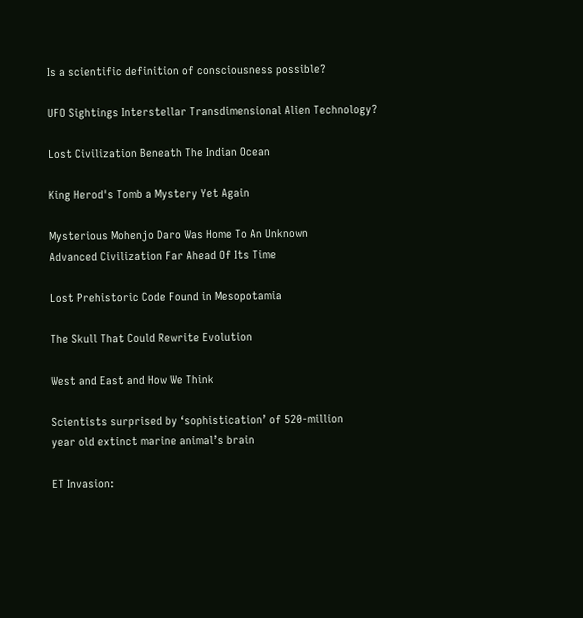Is a scientific definition of consciousness possible?

UFO Sightings Interstellar Transdimensional Alien Technology?

Lost Civilization Beneath The Indian Ocean

King Herod's Tomb a Mystery Yet Again

Mysterious Mohenjo Daro Was Home To An Unknown
Advanced Civilization Far Ahead Of Its Time

Lost Prehistoric Code Found in Mesopotamia

The Skull That Could Rewrite Evolution

West and East and How We Think

Scientists surprised by ‘sophistication’ of 520-million
year old extinct marine animal’s brain

ET Invasion: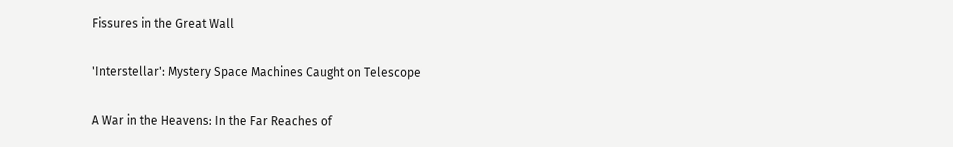Fissures in the Great Wall

'Interstellar': Mystery Space Machines Caught on Telescope

A War in the Heavens: In the Far Reaches of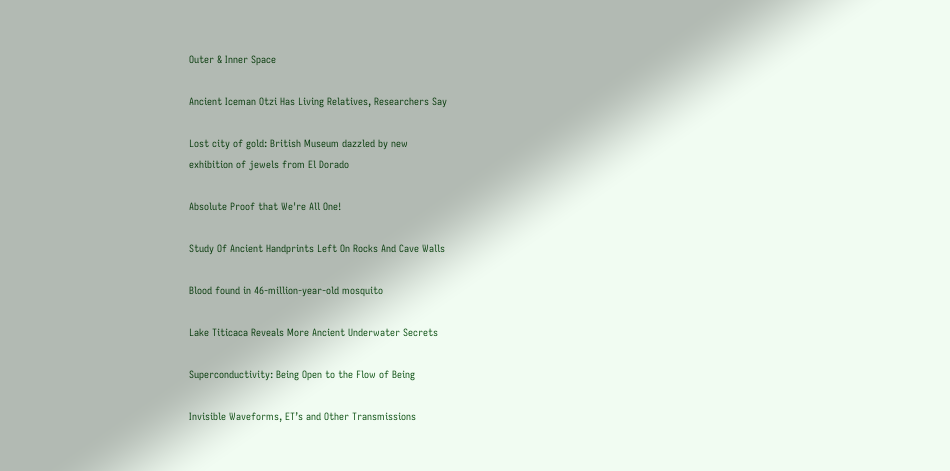Outer & Inner Space

Ancient Iceman Otzi Has Living Relatives, Researchers Say

Lost city of gold: British Museum dazzled by new
exhibition of jewels from El Dorado

Absolute Proof that We're All One!

Study Of Ancient Handprints Left On Rocks And Cave Walls

Blood found in 46-million-year-old mosquito

Lake Titicaca Reveals More Ancient Underwater Secrets

Superconductivity: Being Open to the Flow of Being

Invisible Waveforms, ET’s and Other Transmissions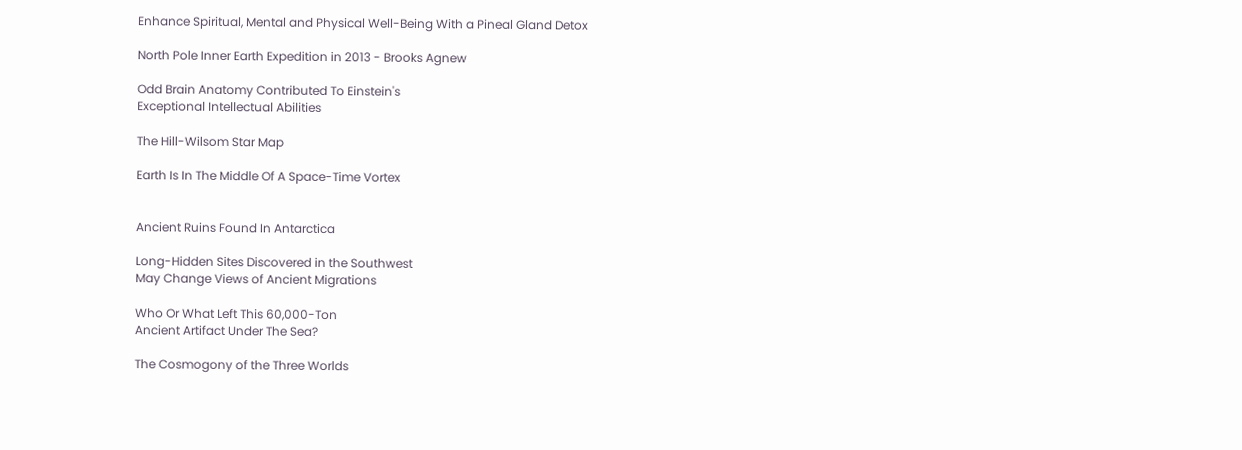Enhance Spiritual, Mental and Physical Well-Being With a Pineal Gland Detox

North Pole Inner Earth Expedition in 2013 - Brooks Agnew

Odd Brain Anatomy Contributed To Einstein's
Exceptional Intellectual Abilities

The Hill-Wilsom Star Map

Earth Is In The Middle Of A Space-Time Vortex


Ancient Ruins Found In Antarctica

Long-Hidden Sites Discovered in the Southwest
May Change Views of Ancient Migrations

Who Or What Left This 60,000-Ton
Ancient Artifact Under The Sea?

The Cosmogony of the Three Worlds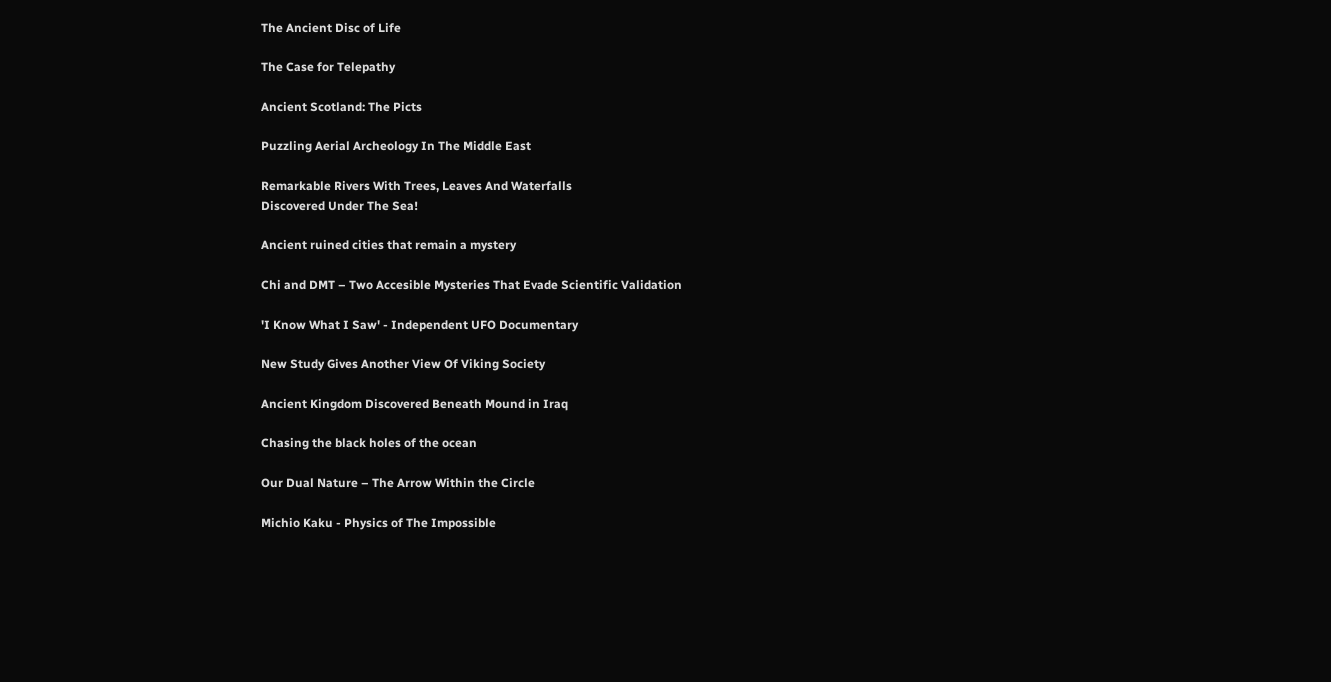The Ancient Disc of Life

The Case for Telepathy

Ancient Scotland: The Picts

Puzzling Aerial Archeology In The Middle East

Remarkable Rivers With Trees, Leaves And Waterfalls
Discovered Under The Sea!

Ancient ruined cities that remain a mystery

Chi and DMT – Two Accesible Mysteries That Evade Scientific Validation

'I Know What I Saw' - Independent UFO Documentary

New Study Gives Another View Of Viking Society

Ancient Kingdom Discovered Beneath Mound in Iraq

Chasing the black holes of the ocean

Our Dual Nature – The Arrow Within the Circle

Michio Kaku - Physics of The Impossible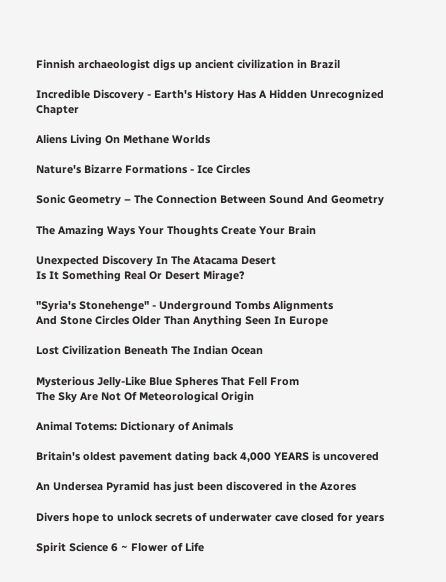Finnish archaeologist digs up ancient civilization in Brazil

Incredible Discovery - Earth's History Has A Hidden Unrecognized Chapter

Aliens Living On Methane Worlds

Nature's Bizarre Formations - Ice Circles

Sonic Geometry – The Connection Between Sound And Geometry

The Amazing Ways Your Thoughts Create Your Brain

Unexpected Discovery In The Atacama Desert
Is It Something Real Or Desert Mirage?

"Syria's Stonehenge" - Underground Tombs Alignments
And Stone Circles Older Than Anything Seen In Europe

Lost Civilization Beneath The Indian Ocean

Mysterious Jelly-Like Blue Spheres That Fell From
The Sky Are Not Of Meteorological Origin

Animal Totems: Dictionary of Animals

Britain's oldest pavement dating back 4,000 YEARS is uncovered

An Undersea Pyramid has just been discovered in the Azores

Divers hope to unlock secrets of underwater cave closed for years

Spirit Science 6 ~ Flower of Life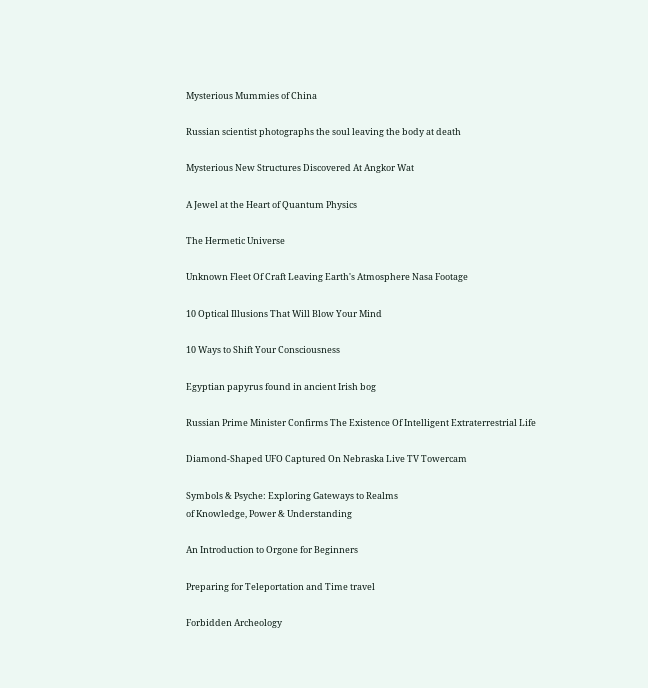Mysterious Mummies of China

Russian scientist photographs the soul leaving the body at death

Mysterious New Structures Discovered At Angkor Wat

A Jewel at the Heart of Quantum Physics

The Hermetic Universe

Unknown Fleet Of Craft Leaving Earth's Atmosphere Nasa Footage

10 Optical Illusions That Will Blow Your Mind

10 Ways to Shift Your Consciousness

Egyptian papyrus found in ancient Irish bog

Russian Prime Minister Confirms The Existence Of Intelligent Extraterrestrial Life

Diamond-Shaped UFO Captured On Nebraska Live TV Towercam

Symbols & Psyche: Exploring Gateways to Realms
of Knowledge, Power & Understanding

An Introduction to Orgone for Beginners

Preparing for Teleportation and Time travel

Forbidden Archeology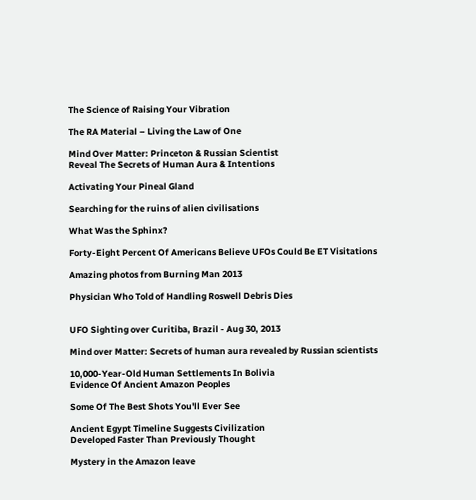The Science of Raising Your Vibration

The RA Material – Living the Law of One

Mind Over Matter: Princeton & Russian Scientist
Reveal The Secrets of Human Aura & Intentions

Activating Your Pineal Gland

Searching for the ruins of alien civilisations

What Was the Sphinx?

Forty-Eight Percent Of Americans Believe UFOs Could Be ET Visitations

Amazing photos from Burning Man 2013

Physician Who Told of Handling Roswell Debris Dies


UFO Sighting over Curitiba, Brazil - Aug 30, 2013

Mind over Matter: Secrets of human aura revealed by Russian scientists

10,000-Year-Old Human Settlements In Bolivia
Evidence Of Ancient Amazon Peoples

Some Of The Best Shots You'll Ever See

Ancient Egypt Timeline Suggests Civilization
Developed Faster Than Previously Thought

Mystery in the Amazon leave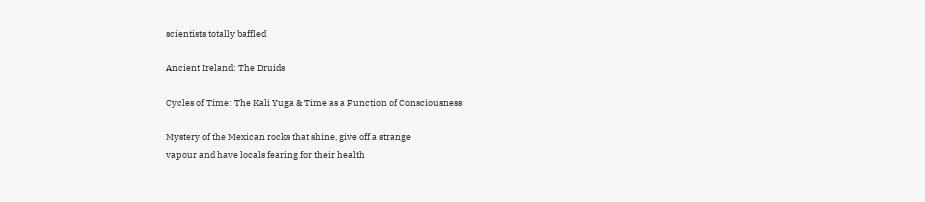scientists totally baffled

Ancient Ireland: The Druids

Cycles of Time: The Kali Yuga & Time as a Function of Consciousness

Mystery of the Mexican rocks that shine, give off a strange
vapour and have locals fearing for their health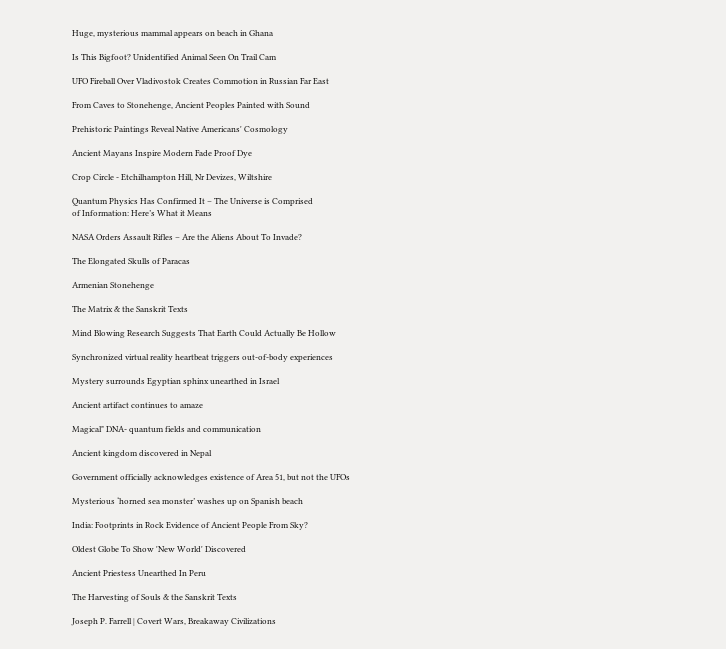Huge, mysterious mammal appears on beach in Ghana

Is This Bigfoot? Unidentified Animal Seen On Trail Cam

UFO Fireball Over Vladivostok Creates Commotion in Russian Far East

From Caves to Stonehenge, Ancient Peoples Painted with Sound

Prehistoric Paintings Reveal Native Americans' Cosmology

Ancient Mayans Inspire Modern Fade Proof Dye

Crop Circle - Etchilhampton Hill, Nr Devizes, Wiltshire

Quantum Physics Has Confirmed It – The Universe is Comprised
of Information: Here’s What it Means

NASA Orders Assault Rifles – Are the Aliens About To Invade?

The Elongated Skulls of Paracas

Armenian Stonehenge

The Matrix & the Sanskrit Texts

Mind Blowing Research Suggests That Earth Could Actually Be Hollow

Synchronized virtual reality heartbeat triggers out-of-body experiences

Mystery surrounds Egyptian sphinx unearthed in Israel

Ancient artifact continues to amaze

Magical" DNA- quantum fields and communication

Ancient kingdom discovered in Nepal

Government officially acknowledges existence of Area 51, but not the UFOs

Mysterious ‘horned sea monster’ washes up on Spanish beach

India: Footprints in Rock Evidence of Ancient People From Sky?

Oldest Globe To Show 'New World' Discovered

Ancient Priestess Unearthed In Peru

The Harvesting of Souls & the Sanskrit Texts

Joseph P. Farrell | Covert Wars, Breakaway Civilizations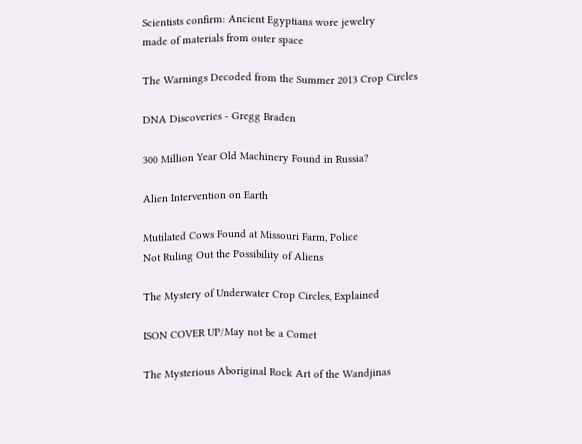Scientists confirm: Ancient Egyptians wore jewelry
made of materials from outer space

The Warnings Decoded from the Summer 2013 Crop Circles

DNA Discoveries - Gregg Braden

300 Million Year Old Machinery Found in Russia?

Alien Intervention on Earth

Mutilated Cows Found at Missouri Farm, Police
Not Ruling Out the Possibility of Aliens

The Mystery of Underwater Crop Circles, Explained

ISON COVER UP/May not be a Comet

The Mysterious Aboriginal Rock Art of the Wandjinas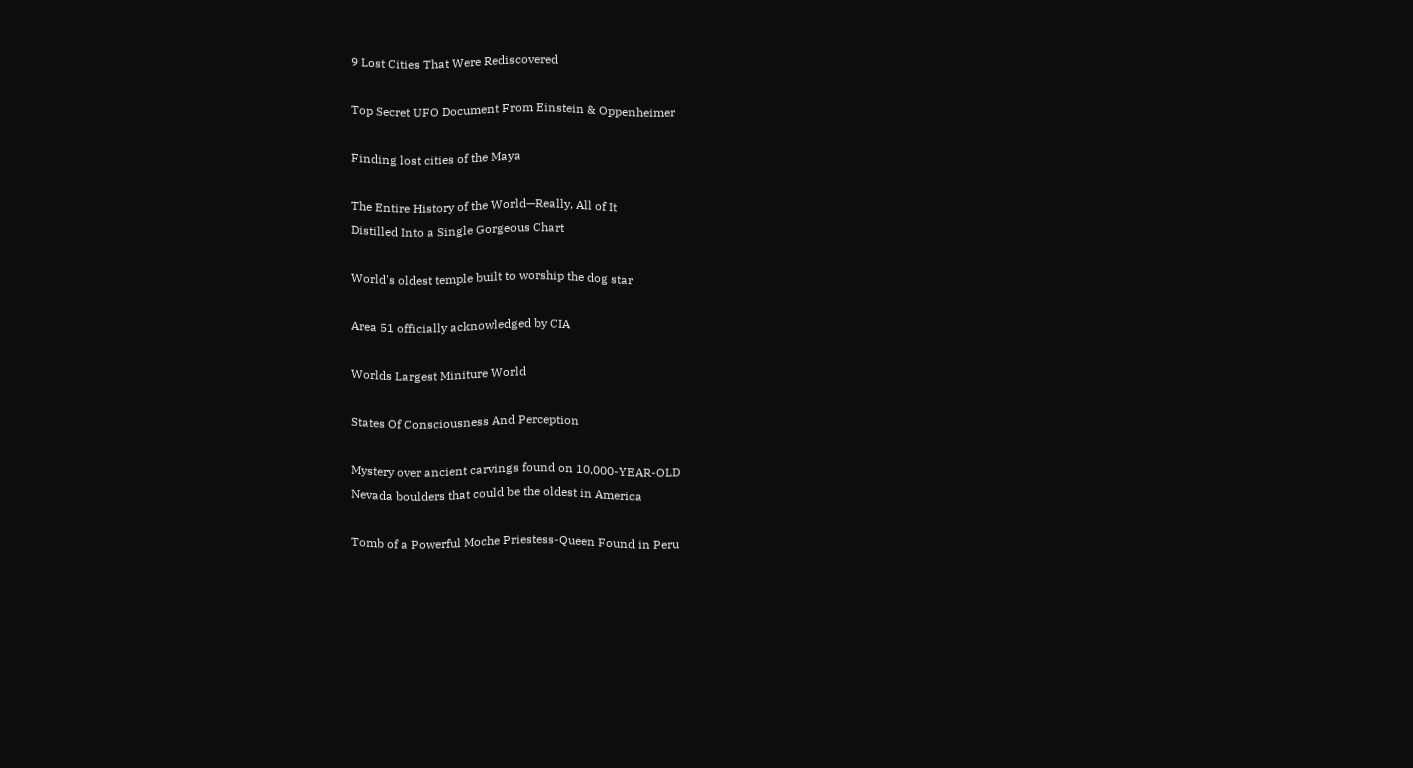9 Lost Cities That Were Rediscovered

Top Secret UFO Document From Einstein & Oppenheimer

Finding lost cities of the Maya

The Entire History of the World—Really, All of It
Distilled Into a Single Gorgeous Chart

World's oldest temple built to worship the dog star

Area 51 officially acknowledged by CIA

Worlds Largest Miniture World

States Of Consciousness And Perception

Mystery over ancient carvings found on 10,000-YEAR-OLD
Nevada boulders that could be the oldest in America

Tomb of a Powerful Moche Priestess-Queen Found in Peru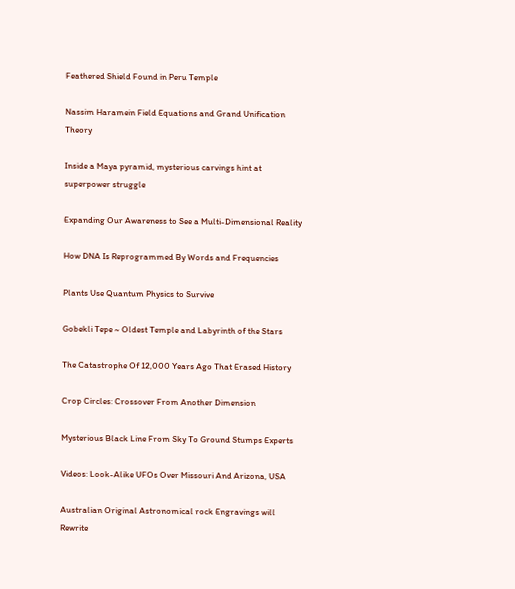Feathered Shield Found in Peru Temple

Nassim Haramein Field Equations and Grand Unification Theory

Inside a Maya pyramid, mysterious carvings hint at superpower struggle

Expanding Our Awareness to See a Multi-Dimensional Reality

How DNA Is Reprogrammed By Words and Frequencies

Plants Use Quantum Physics to Survive

Gobekli Tepe ~ Oldest Temple and Labyrinth of the Stars

The Catastrophe Of 12,000 Years Ago That Erased History

Crop Circles: Crossover From Another Dimension

Mysterious Black Line From Sky To Ground Stumps Experts

Videos: Look-Alike UFOs Over Missouri And Arizona, USA

Australian Original Astronomical rock Engravings will Rewrite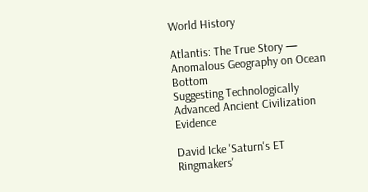World History

Atlantis: The True Story — Anomalous Geography on Ocean Bottom
Suggesting Technologically Advanced Ancient Civilization Evidence

David Icke 'Saturn's ET Ringmakers'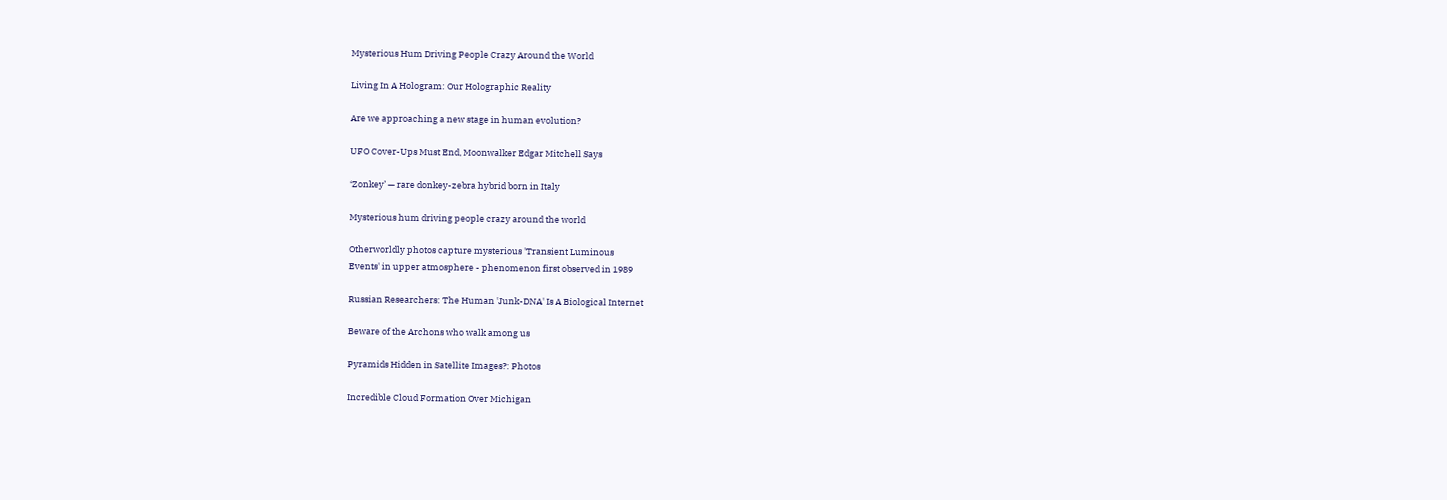Mysterious Hum Driving People Crazy Around the World

Living In A Hologram: Our Holographic Reality

Are we approaching a new stage in human evolution?

UFO Cover-Ups Must End, Moonwalker Edgar Mitchell Says

‘Zonkey’ — rare donkey-zebra hybrid born in Italy

Mysterious hum driving people crazy around the world

Otherworldly photos capture mysterious 'Transient Luminous
Events' in upper atmosphere - phenomenon first observed in 1989

Russian Researchers: The Human 'Junk-DNA' Is A Biological Internet

Beware of the Archons who walk among us

Pyramids Hidden in Satellite Images?: Photos

Incredible Cloud Formation Over Michigan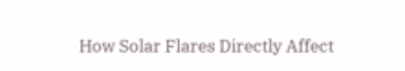How Solar Flares Directly Affect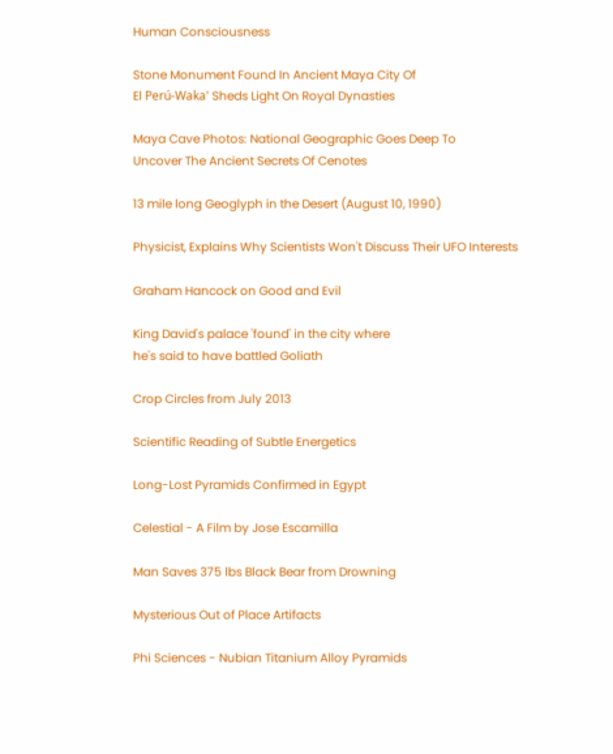Human Consciousness

Stone Monument Found In Ancient Maya City Of
El Perú-Waka' Sheds Light On Royal Dynasties

Maya Cave Photos: National Geographic Goes Deep To
Uncover The Ancient Secrets Of Cenotes

13 mile long Geoglyph in the Desert (August 10, 1990)

Physicist, Explains Why Scientists Won't Discuss Their UFO Interests

Graham Hancock on Good and Evil

King David's palace 'found' in the city where
he's said to have battled Goliath

Crop Circles from July 2013

Scientific Reading of Subtle Energetics

Long-Lost Pyramids Confirmed in Egypt

Celestial - A Film by Jose Escamilla

Man Saves 375 lbs Black Bear from Drowning

Mysterious Out of Place Artifacts

Phi Sciences - Nubian Titanium Alloy Pyramids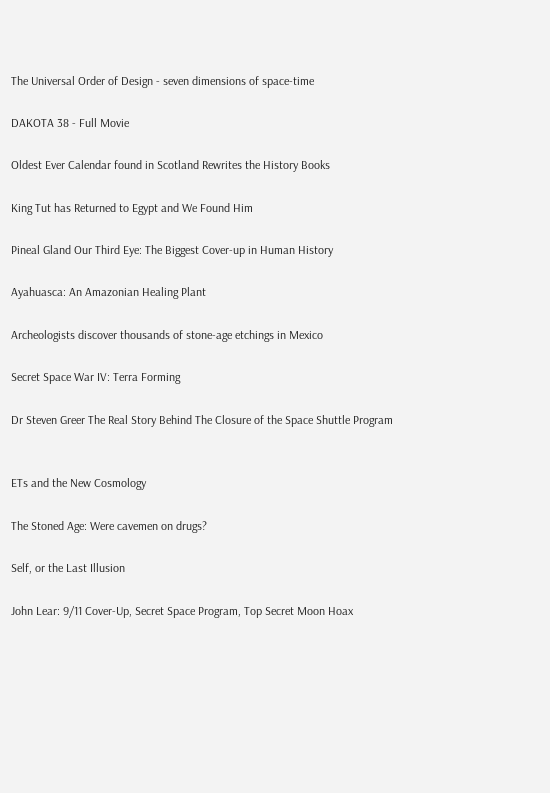The Universal Order of Design - seven dimensions of space-time

DAKOTA 38 - Full Movie

Oldest Ever Calendar found in Scotland Rewrites the History Books

King Tut has Returned to Egypt and We Found Him

Pineal Gland Our Third Eye: The Biggest Cover-up in Human History

Ayahuasca: An Amazonian Healing Plant

Archeologists discover thousands of stone-age etchings in Mexico

Secret Space War IV: Terra Forming

Dr Steven Greer The Real Story Behind The Closure of the Space Shuttle Program


ETs and the New Cosmology

The Stoned Age: Were cavemen on drugs?

Self, or the Last Illusion

John Lear: 9/11 Cover-Up, Secret Space Program, Top Secret Moon Hoax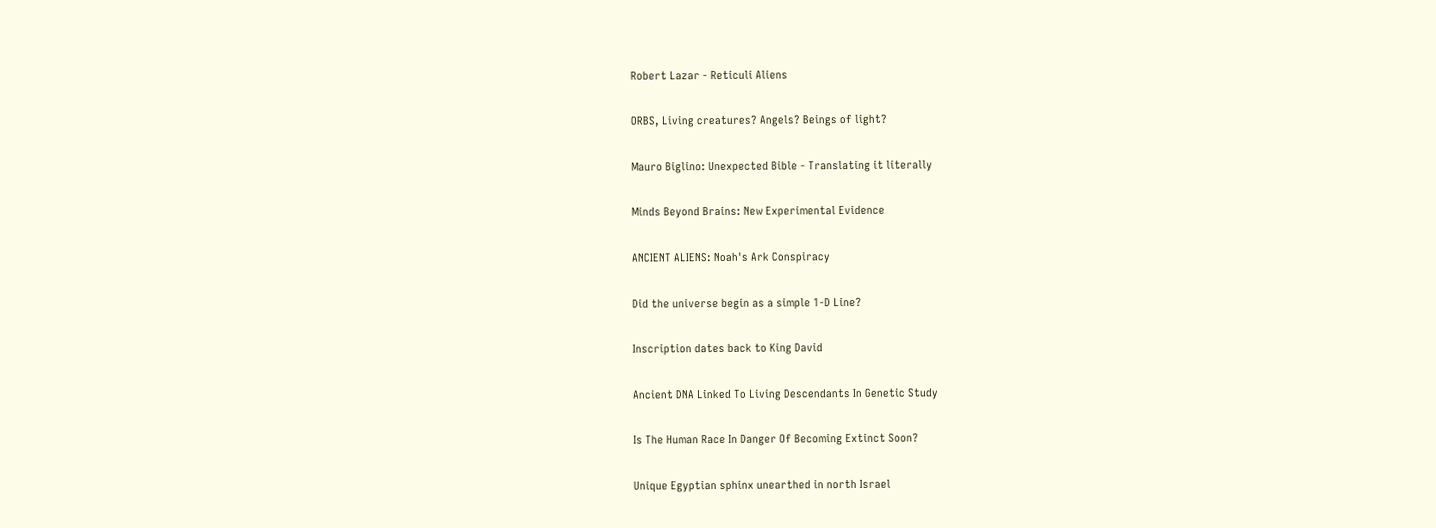Robert Lazar - Reticuli Aliens

ORBS, Living creatures? Angels? Beings of light?

Mauro Biglino: Unexpected Bible - Translating it literally

Minds Beyond Brains: New Experimental Evidence

ANCIENT ALIENS: Noah's Ark Conspiracy

Did the universe begin as a simple 1-D Line?

Inscription dates back to King David

Ancient DNA Linked To Living Descendants In Genetic Study

Is The Human Race In Danger Of Becoming Extinct Soon?

Unique Egyptian sphinx unearthed in north Israel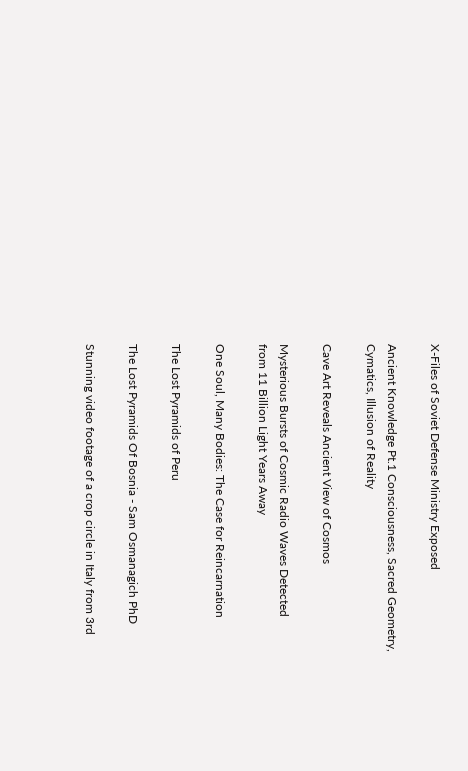X-Files of Soviet Defense Ministry Exposed

Ancient Knowledge Pt.1 Consciousness, Sacred Geometry,
Cymatics, Illusion of Reality

Cave Art Reveals Ancient View of Cosmos

Mysterious Bursts of Cosmic Radio Waves Detected
from 11 Billion Light Years Away

One Soul, Many Bodies: The Case for Reincarnation

The Lost Pyramids of Peru

The Lost Pyramids Of Bosnia - Sam Osmanagich PhD

Stunning video footage of a crop circle in Italy from 3rd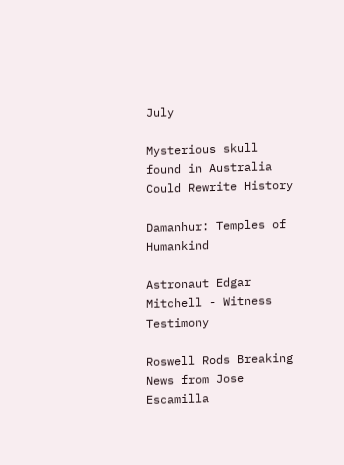July

Mysterious skull found in Australia Could Rewrite History

Damanhur: Temples of Humankind

Astronaut Edgar Mitchell - Witness Testimony

Roswell Rods Breaking News from Jose Escamilla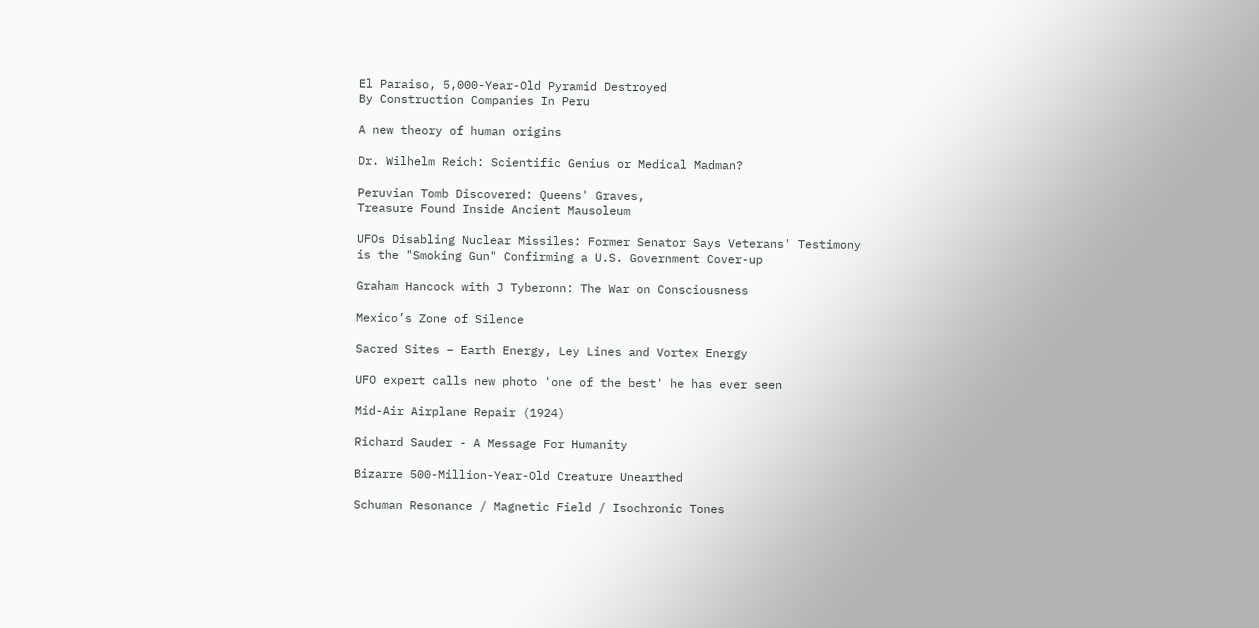El Paraiso, 5,000-Year-Old Pyramid Destroyed
By Construction Companies In Peru

A new theory of human origins

Dr. Wilhelm Reich: Scientific Genius or Medical Madman?

Peruvian Tomb Discovered: Queens' Graves,
Treasure Found Inside Ancient Mausoleum

UFOs Disabling Nuclear Missiles: Former Senator Says Veterans' Testimony
is the "Smoking Gun" Confirming a U.S. Government Cover-up

Graham Hancock with J Tyberonn: The War on Consciousness

Mexico’s Zone of Silence

Sacred Sites – Earth Energy, Ley Lines and Vortex Energy

UFO expert calls new photo 'one of the best' he has ever seen

Mid-Air Airplane Repair (1924)

Richard Sauder - A Message For Humanity

Bizarre 500-Million-Year-Old Creature Unearthed

Schuman Resonance / Magnetic Field / Isochronic Tones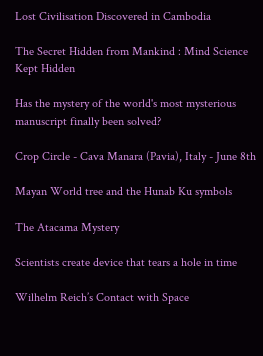Lost Civilisation Discovered in Cambodia

The Secret Hidden from Mankind : Mind Science Kept Hidden

Has the mystery of the world's most mysterious
manuscript finally been solved?

Crop Circle - Cava Manara (Pavia), Italy - June 8th

Mayan World tree and the Hunab Ku symbols

The Atacama Mystery

Scientists create device that tears a hole in time

Wilhelm Reich’s Contact with Space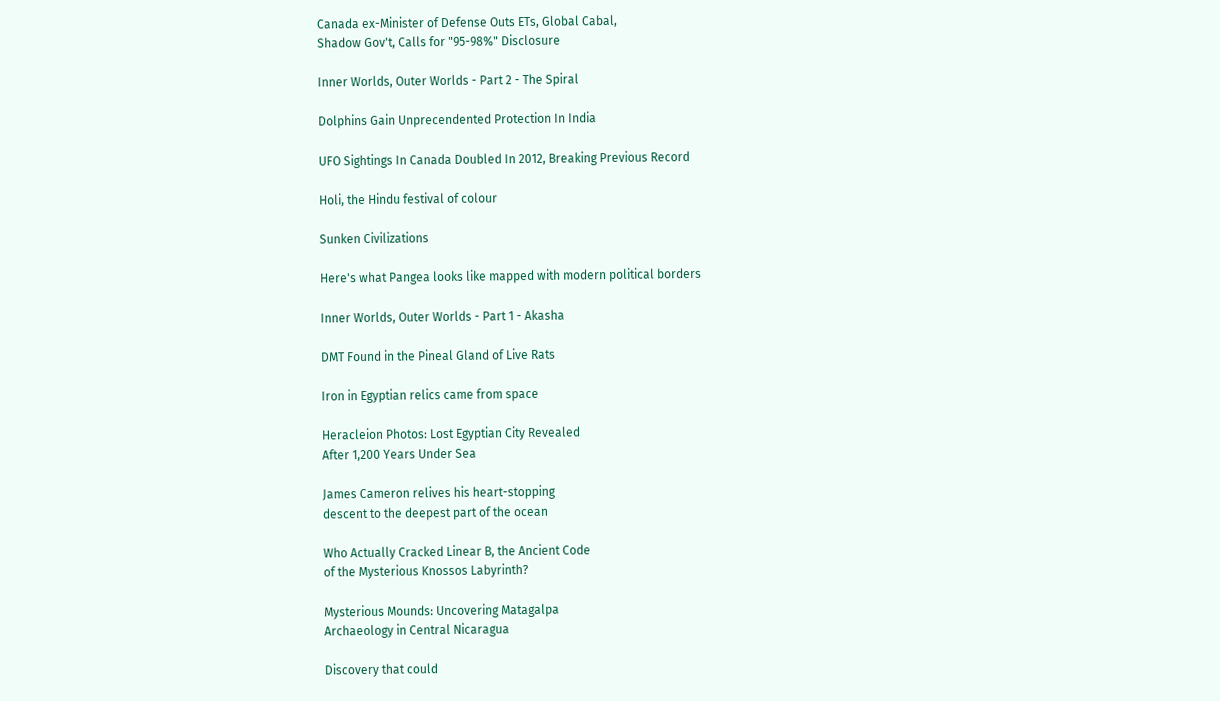Canada ex-Minister of Defense Outs ETs, Global Cabal,
Shadow Gov't, Calls for "95-98%" Disclosure

Inner Worlds, Outer Worlds - Part 2 - The Spiral

Dolphins Gain Unprecendented Protection In India

UFO Sightings In Canada Doubled In 2012, Breaking Previous Record

Holi, the Hindu festival of colour

Sunken Civilizations

Here's what Pangea looks like mapped with modern political borders

Inner Worlds, Outer Worlds - Part 1 - Akasha

DMT Found in the Pineal Gland of Live Rats

Iron in Egyptian relics came from space

Heracleion Photos: Lost Egyptian City Revealed
After 1,200 Years Under Sea

James Cameron relives his heart-stopping
descent to the deepest part of the ocean

Who Actually Cracked Linear B, the Ancient Code
of the Mysterious Knossos Labyrinth?

Mysterious Mounds: Uncovering Matagalpa
Archaeology in Central Nicaragua

Discovery that could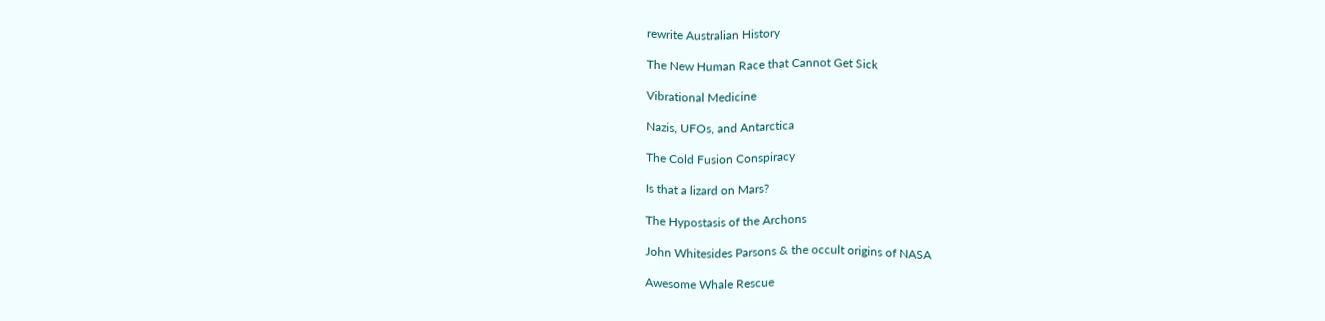rewrite Australian History

The New Human Race that Cannot Get Sick

Vibrational Medicine

Nazis, UFOs, and Antarctica

The Cold Fusion Conspiracy

Is that a lizard on Mars?

The Hypostasis of the Archons

John Whitesides Parsons & the occult origins of NASA

Awesome Whale Rescue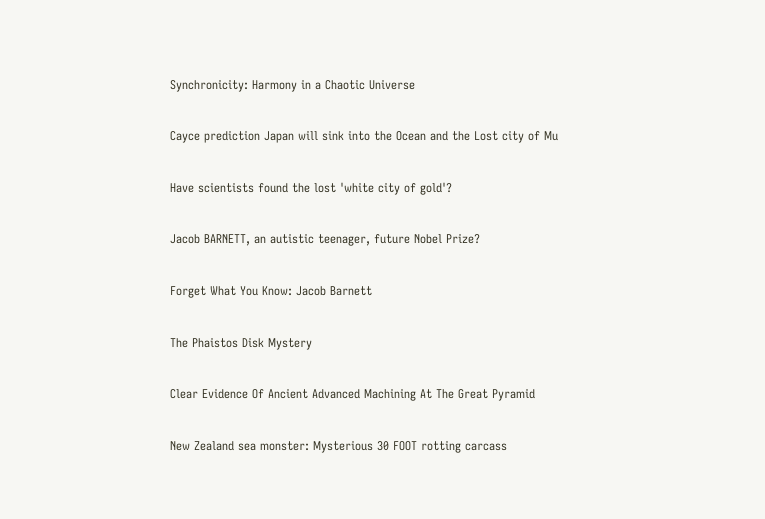Synchronicity: Harmony in a Chaotic Universe

Cayce prediction Japan will sink into the Ocean and the Lost city of Mu

Have scientists found the lost 'white city of gold'?

Jacob BARNETT, an autistic teenager, future Nobel Prize?

Forget What You Know: Jacob Barnett

The Phaistos Disk Mystery

Clear Evidence Of Ancient Advanced Machining At The Great Pyramid

New Zealand sea monster: Mysterious 30 FOOT rotting carcass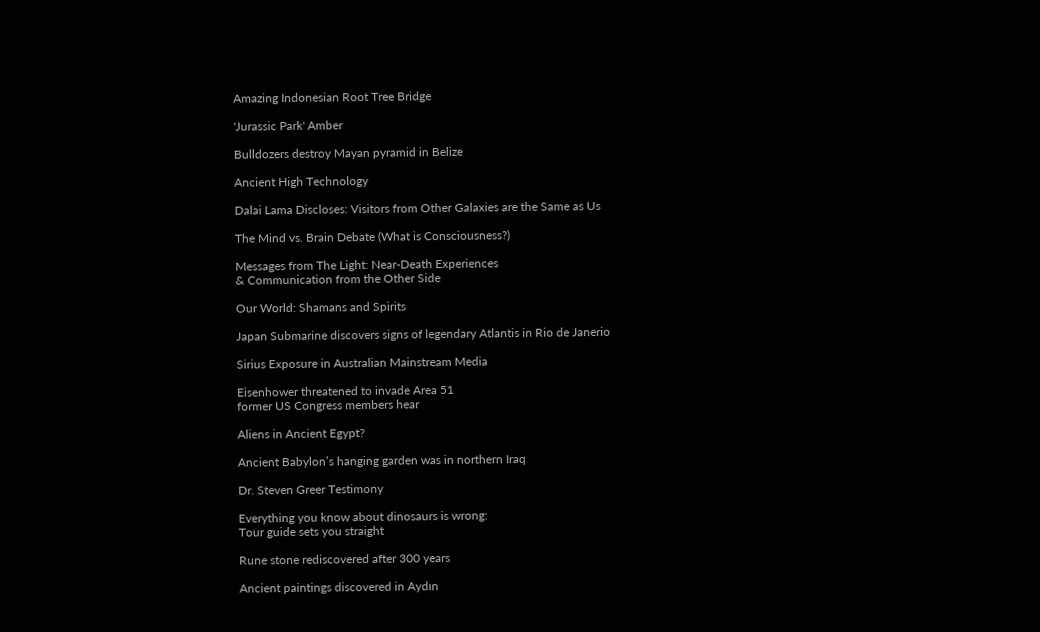Amazing Indonesian Root Tree Bridge

'Jurassic Park' Amber

Bulldozers destroy Mayan pyramid in Belize

Ancient High Technology

Dalai Lama Discloses: Visitors from Other Galaxies are the Same as Us

The Mind vs. Brain Debate (What is Consciousness?)

Messages from The Light: Near-Death Experiences
& Communication from the Other Side

Our World: Shamans and Spirits

Japan Submarine discovers signs of legendary Atlantis in Rio de Janerio

Sirius Exposure in Australian Mainstream Media

Eisenhower threatened to invade Area 51
former US Congress members hear

Aliens in Ancient Egypt?

Ancient Babylon’s hanging garden was in northern Iraq

Dr. Steven Greer Testimony

Everything you know about dinosaurs is wrong:
Tour guide sets you straight

Rune stone rediscovered after 300 years

Ancient paintings discovered in Aydın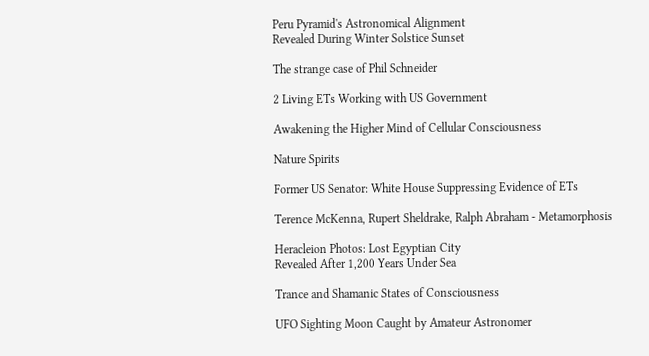Peru Pyramid's Astronomical Alignment
Revealed During Winter Solstice Sunset

The strange case of Phil Schneider

2 Living ETs Working with US Government

Awakening the Higher Mind of Cellular Consciousness

Nature Spirits

Former US Senator: White House Suppressing Evidence of ETs

Terence McKenna, Rupert Sheldrake, Ralph Abraham - Metamorphosis

Heracleion Photos: Lost Egyptian City
Revealed After 1,200 Years Under Sea

Trance and Shamanic States of Consciousness

UFO Sighting Moon Caught by Amateur Astronomer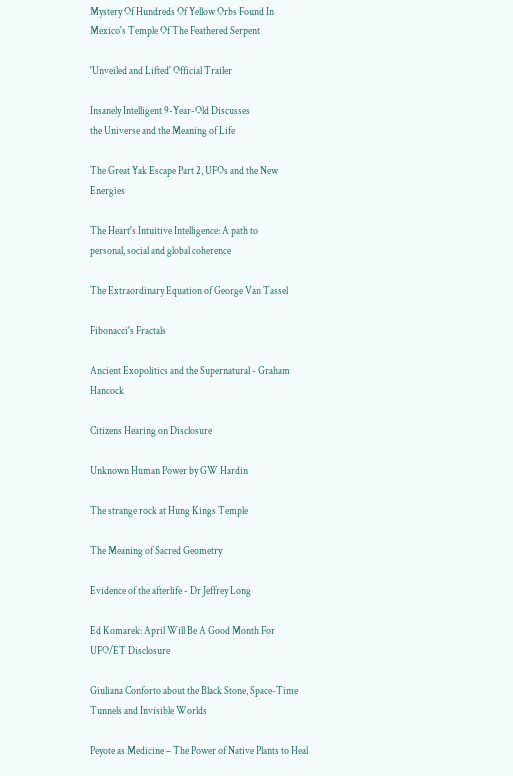Mystery Of Hundreds Of Yellow Orbs Found In
Mexico's Temple Of The Feathered Serpent

'Unveiled and Lifted' Official Trailer

Insanely Intelligent 9-Year-Old Discusses
the Universe and the Meaning of Life

The Great Yak Escape Part 2, UFOs and the New Energies

The Heart's Intuitive Intelligence: A path to
personal, social and global coherence

The Extraordinary Equation of George Van Tassel

Fibonacci's Fractals

Ancient Exopolitics and the Supernatural - Graham Hancock

Citizens Hearing on Disclosure

Unknown Human Power by GW Hardin

The strange rock at Hung Kings Temple

The Meaning of Sacred Geometry

Evidence of the afterlife - Dr Jeffrey Long

Ed Komarek: April Will Be A Good Month For UFO/ET Disclosure

Giuliana Conforto about the Black Stone, Space-Time
Tunnels and Invisible Worlds

Peyote as Medicine – The Power of Native Plants to Heal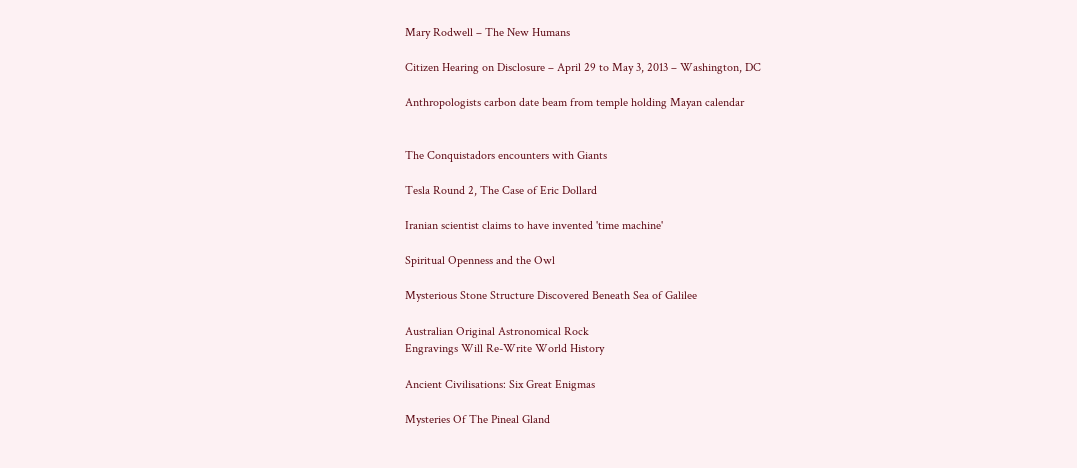Mary Rodwell – The New Humans

Citizen Hearing on Disclosure – April 29 to May 3, 2013 – Washington, DC

Anthropologists carbon date beam from temple holding Mayan calendar


The Conquistadors encounters with Giants

Tesla Round 2, The Case of Eric Dollard

Iranian scientist claims to have invented 'time machine'

Spiritual Openness and the Owl

Mysterious Stone Structure Discovered Beneath Sea of Galilee

Australian Original Astronomical Rock
Engravings Will Re-Write World History

Ancient Civilisations: Six Great Enigmas

Mysteries Of The Pineal Gland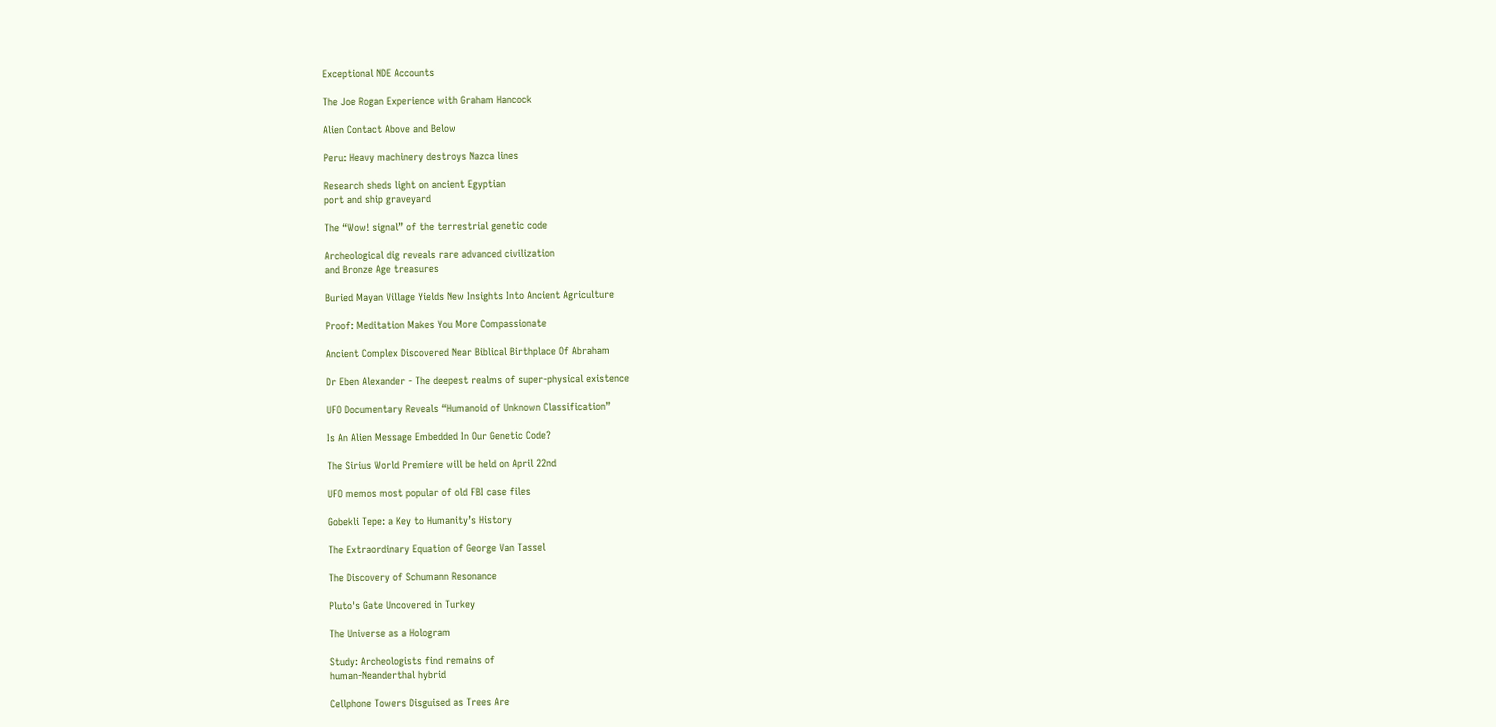Exceptional NDE Accounts

The Joe Rogan Experience with Graham Hancock

Alien Contact Above and Below

Peru: Heavy machinery destroys Nazca lines

Research sheds light on ancient Egyptian
port and ship graveyard

The “Wow! signal” of the terrestrial genetic code

Archeological dig reveals rare advanced civilization
and Bronze Age treasures

Buried Mayan Village Yields New Insights Into Ancient Agriculture

Proof: Meditation Makes You More Compassionate

Ancient Complex Discovered Near Biblical Birthplace Of Abraham

Dr Eben Alexander - The deepest realms of super-physical existence

UFO Documentary Reveals “Humanoid of Unknown Classification”

Is An Alien Message Embedded In Our Genetic Code?

The Sirius World Premiere will be held on April 22nd

UFO memos most popular of old FBI case files

Gobekli Tepe: a Key to Humanity’s History

The Extraordinary Equation of George Van Tassel

The Discovery of Schumann Resonance

Pluto's Gate Uncovered in Turkey

The Universe as a Hologram

Study: Archeologists find remains of
human-Neanderthal hybrid

Cellphone Towers Disguised as Trees Are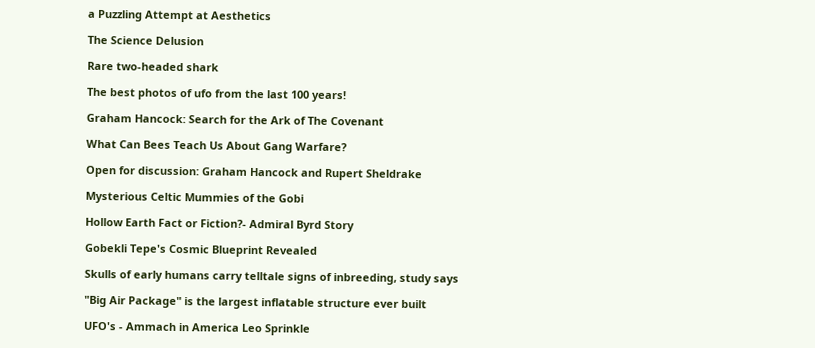a Puzzling Attempt at Aesthetics

The Science Delusion

Rare two-headed shark

The best photos of ufo from the last 100 years!

Graham Hancock: Search for the Ark of The Covenant

What Can Bees Teach Us About Gang Warfare?

Open for discussion: Graham Hancock and Rupert Sheldrake

Mysterious Celtic Mummies of the Gobi

Hollow Earth Fact or Fiction?- Admiral Byrd Story

Gobekli Tepe's Cosmic Blueprint Revealed

Skulls of early humans carry telltale signs of inbreeding, study says

"Big Air Package" is the largest inflatable structure ever built

UFO's - Ammach in America Leo Sprinkle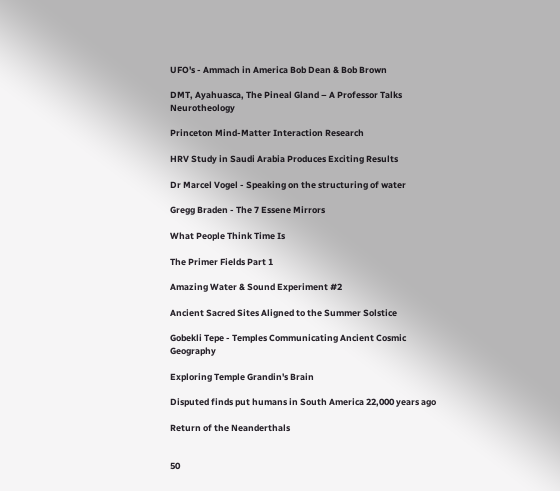UFO's - Ammach in America Bob Dean & Bob Brown

DMT, Ayahuasca, The Pineal Gland – A Professor Talks Neurotheology

Princeton Mind-Matter Interaction Research

HRV Study in Saudi Arabia Produces Exciting Results

Dr Marcel Vogel - Speaking on the structuring of water

Gregg Braden - The 7 Essene Mirrors

What People Think Time Is

The Primer Fields Part 1

Amazing Water & Sound Experiment #2

Ancient Sacred Sites Aligned to the Summer Solstice

Gobekli Tepe - Temples Communicating Ancient Cosmic Geography

Exploring Temple Grandin's Brain

Disputed finds put humans in South America 22,000 years ago

Return of the Neanderthals


50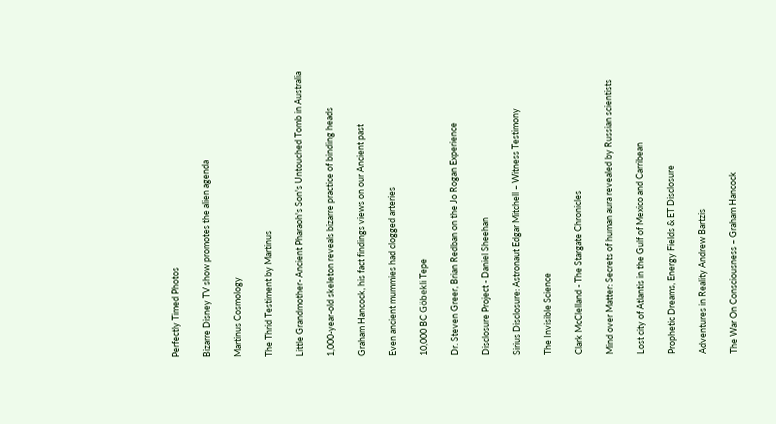Perfectly Timed Photos

Bizarre Disney TV show promotes the alien agenda

Martinus Cosmology

The Thrid Testiment by Martinus

Little Grandmother- Ancient Pharaoh's Son's Untouched Tomb in Australia

1,000-year-old skeleton reveals bizarre practice of binding heads

Graham Hancock, his fact findings views on our Ancient past

Even ancient mummies had clogged arteries

10,000 BC Göbekli Tepe

Dr. Steven Greer, Brian Redban on the Jo Rogan Experience

Disclosure Project - Daniel Sheehan

Sirius Disclosure: Astronaut Edgar Mitchell – Witness Testimony

The Invisible Science

Clark McClelland - The Stargate Chronicles

Mind over Matter: Secrets of human aura revealed by Russian scientists

Lost city of Atlantis in the Gulf of Mexico and Carribean

Prophetic Dreams, Energy Fields & ET Disclosure

Adventures in Reality Andrew Bartzis

The War On Consciousness – Graham Hancock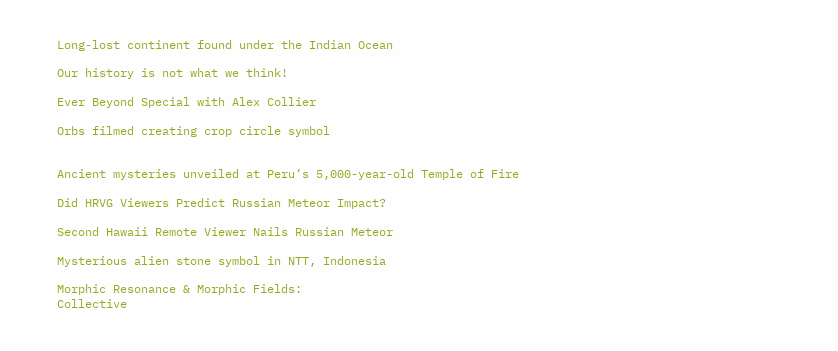Long-lost continent found under the Indian Ocean

Our history is not what we think!

Ever Beyond Special with Alex Collier

Orbs filmed creating crop circle symbol


Ancient mysteries unveiled at Peru’s 5,000-year-old Temple of Fire

Did HRVG Viewers Predict Russian Meteor Impact?

Second Hawaii Remote Viewer Nails Russian Meteor

Mysterious alien stone symbol in NTT, Indonesia

Morphic Resonance & Morphic Fields:
Collective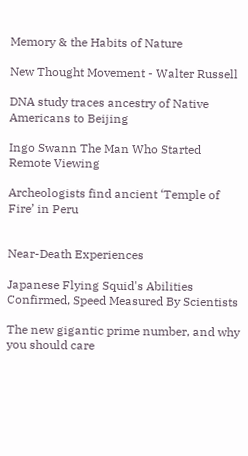Memory & the Habits of Nature

New Thought Movement - Walter Russell

DNA study traces ancestry of Native Americans to Beijing

Ingo Swann The Man Who Started Remote Viewing

Archeologists find ancient ‘Temple of Fire’ in Peru


Near-Death Experiences

Japanese Flying Squid's Abilities Confirmed, Speed Measured By Scientists

The new gigantic prime number, and why you should care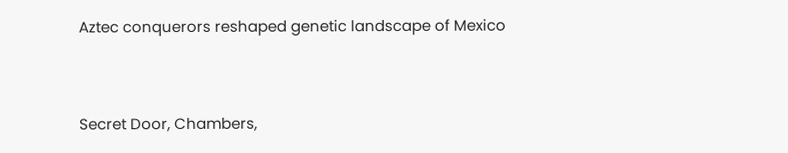Aztec conquerors reshaped genetic landscape of Mexico


Secret Door, Chambers,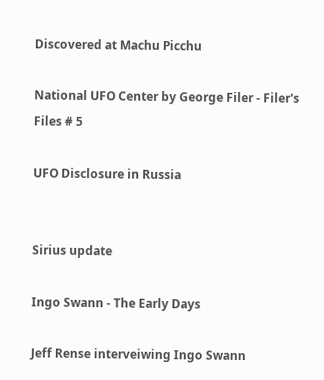Discovered at Machu Picchu

National UFO Center by George Filer - Filer's Files # 5

UFO Disclosure in Russia


Sirius update

Ingo Swann - The Early Days

Jeff Rense interveiwing Ingo Swann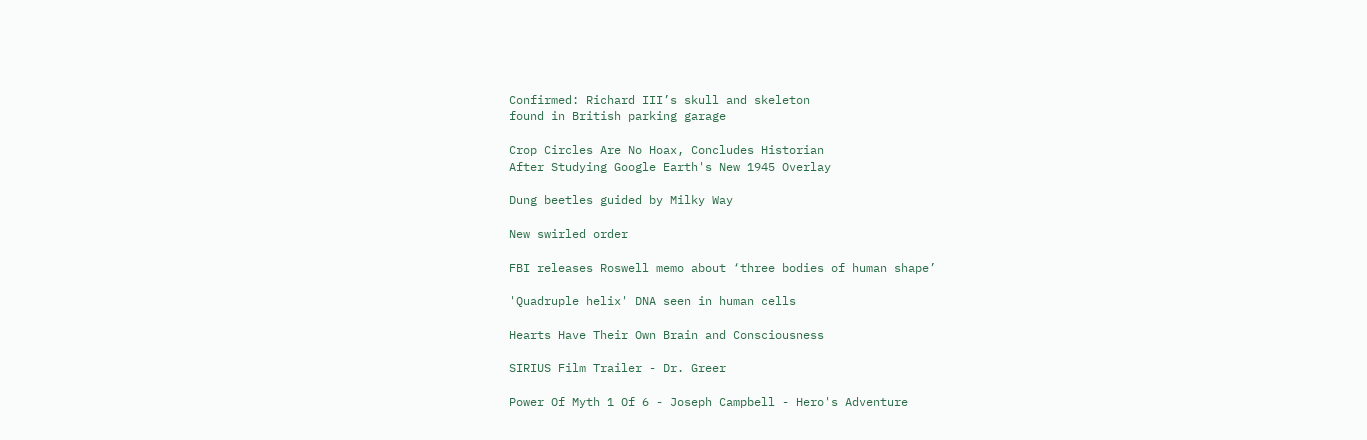Confirmed: Richard III’s skull and skeleton
found in British parking garage

Crop Circles Are No Hoax, Concludes Historian
After Studying Google Earth's New 1945 Overlay

Dung beetles guided by Milky Way

New swirled order

FBI releases Roswell memo about ‘three bodies of human shape’

'Quadruple helix' DNA seen in human cells

Hearts Have Their Own Brain and Consciousness

SIRIUS Film Trailer - Dr. Greer

Power Of Myth 1 Of 6 - Joseph Campbell - Hero's Adventure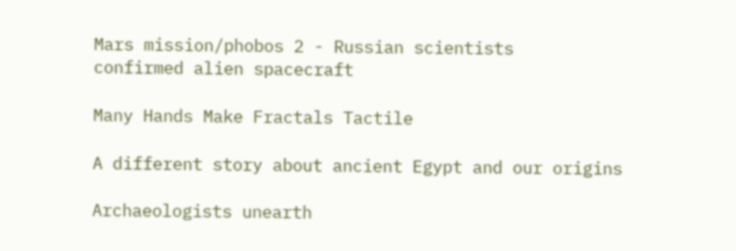Mars mission/phobos 2 - Russian scientists
confirmed alien spacecraft

Many Hands Make Fractals Tactile

A different story about ancient Egypt and our origins

Archaeologists unearth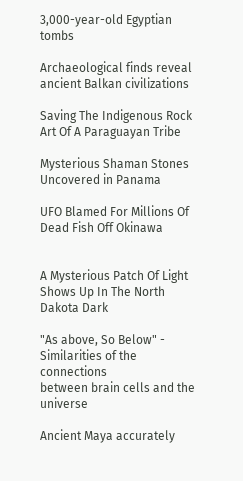3,000-year-old Egyptian tombs

Archaeological finds reveal ancient Balkan civilizations

Saving The Indigenous Rock Art Of A Paraguayan Tribe

Mysterious Shaman Stones Uncovered in Panama

UFO Blamed For Millions Of Dead Fish Off Okinawa


A Mysterious Patch Of Light Shows Up In The North Dakota Dark

"As above, So Below" - Similarities of the connections
between brain cells and the universe

Ancient Maya accurately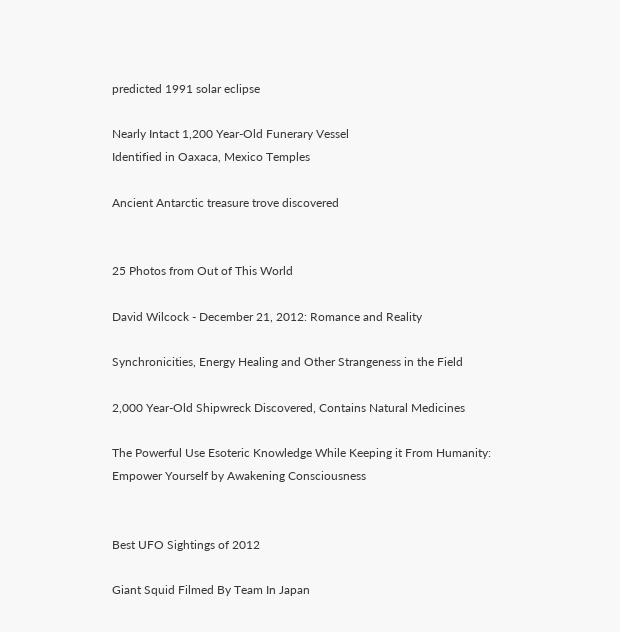predicted 1991 solar eclipse

Nearly Intact 1,200 Year-Old Funerary Vessel
Identified in Oaxaca, Mexico Temples

Ancient Antarctic treasure trove discovered


25 Photos from Out of This World

David Wilcock - December 21, 2012: Romance and Reality

Synchronicities, Energy Healing and Other Strangeness in the Field

2,000 Year-Old Shipwreck Discovered, Contains Natural Medicines

The Powerful Use Esoteric Knowledge While Keeping it From Humanity:
Empower Yourself by Awakening Consciousness


Best UFO Sightings of 2012

Giant Squid Filmed By Team In Japan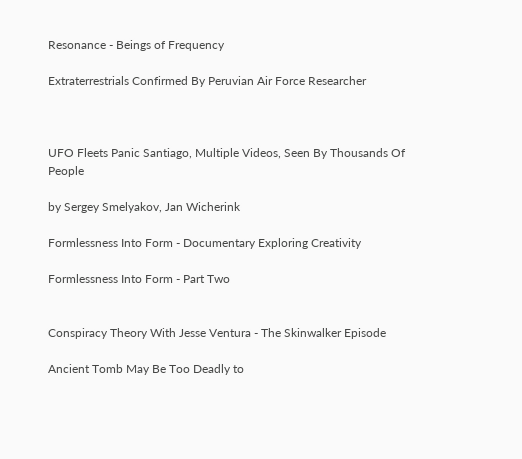Resonance - Beings of Frequency

Extraterrestrials Confirmed By Peruvian Air Force Researcher



UFO Fleets Panic Santiago, Multiple Videos, Seen By Thousands Of People

by Sergey Smelyakov, Jan Wicherink

Formlessness Into Form - Documentary Exploring Creativity

Formlessness Into Form - Part Two


Conspiracy Theory With Jesse Ventura - The Skinwalker Episode

Ancient Tomb May Be Too Deadly to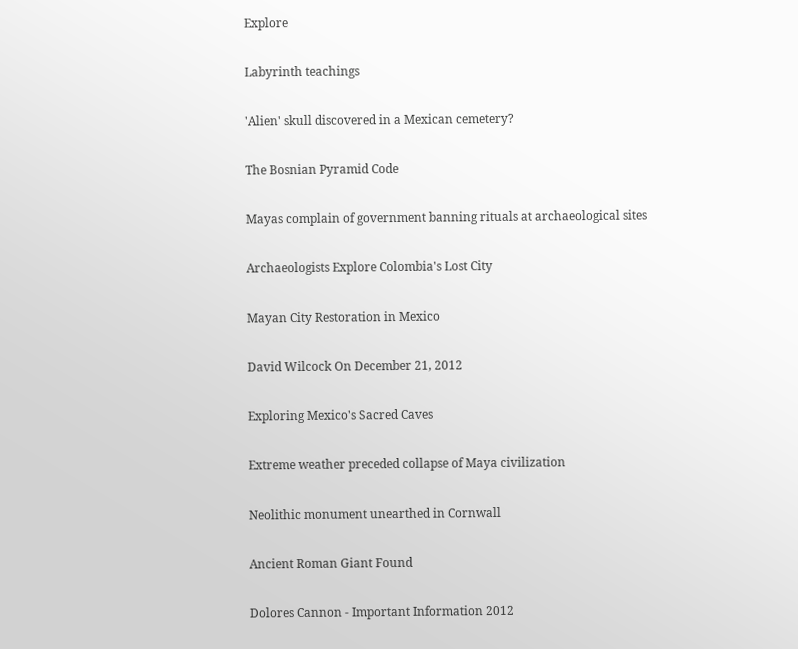Explore

Labyrinth teachings

'Alien' skull discovered in a Mexican cemetery?

The Bosnian Pyramid Code

Mayas complain of government banning rituals at archaeological sites

Archaeologists Explore Colombia's Lost City

Mayan City Restoration in Mexico

David Wilcock On December 21, 2012

Exploring Mexico's Sacred Caves

Extreme weather preceded collapse of Maya civilization

Neolithic monument unearthed in Cornwall

Ancient Roman Giant Found

Dolores Cannon - Important Information 2012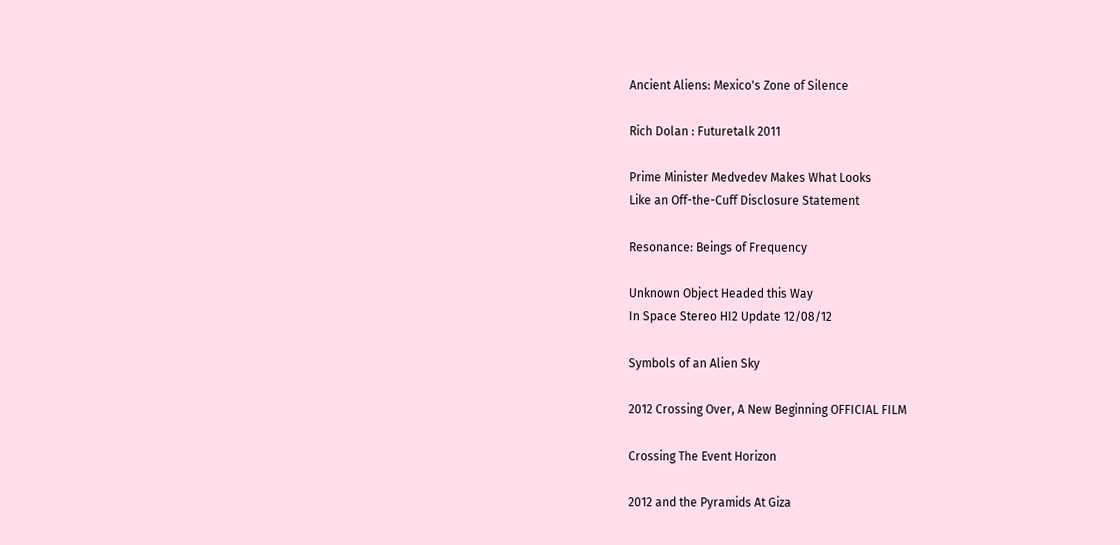Ancient Aliens: Mexico's Zone of Silence

Rich Dolan : Futuretalk 2011

Prime Minister Medvedev Makes What Looks
Like an Off-the-Cuff Disclosure Statement

Resonance: Beings of Frequency

Unknown Object Headed this Way
In Space Stereo HI2 Update 12/08/12

Symbols of an Alien Sky

2012 Crossing Over, A New Beginning OFFICIAL FILM

Crossing The Event Horizon

2012 and the Pyramids At Giza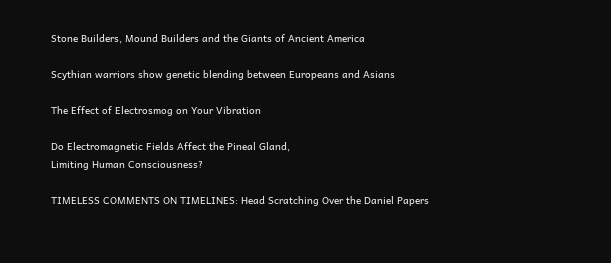Stone Builders, Mound Builders and the Giants of Ancient America

Scythian warriors show genetic blending between Europeans and Asians

The Effect of Electrosmog on Your Vibration

Do Electromagnetic Fields Affect the Pineal Gland,
Limiting Human Consciousness?

TIMELESS COMMENTS ON TIMELINES: Head Scratching Over the Daniel Papers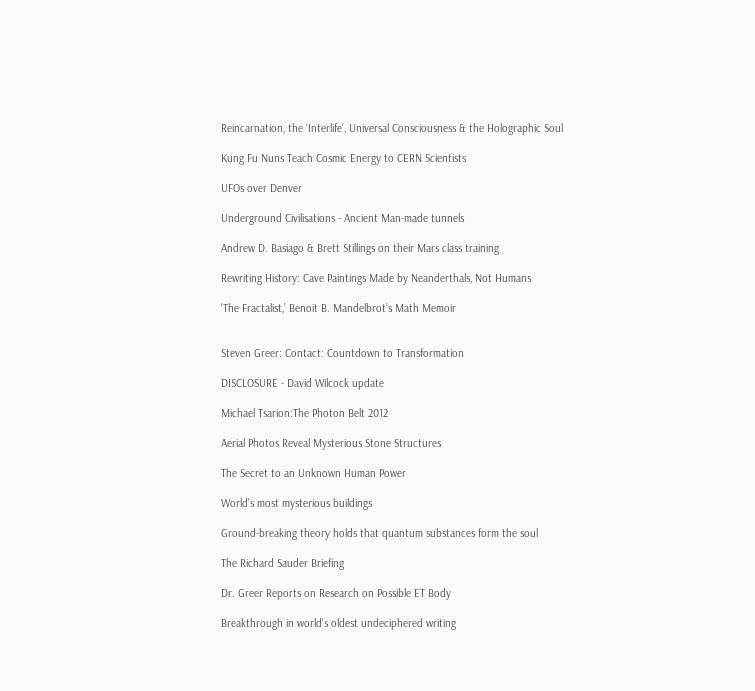Reincarnation, the ‘Interlife’, Universal Consciousness & the Holographic Soul

Kung Fu Nuns Teach Cosmic Energy to CERN Scientists

UFOs over Denver

Underground Civilisations - Ancient Man-made tunnels

Andrew D. Basiago & Brett Stillings on their Mars class training

Rewriting History: Cave Paintings Made by Neanderthals, Not Humans

‘The Fractalist,’ Benoit B. Mandelbrot’s Math Memoir


Steven Greer: Contact: Countdown to Transformation

DISCLOSURE - David Wilcock update

Michael Tsarion:The Photon Belt 2012

Aerial Photos Reveal Mysterious Stone Structures

The Secret to an Unknown Human Power

World's most mysterious buildings

Ground-breaking theory holds that quantum substances form the soul

The Richard Sauder Briefing

Dr. Greer Reports on Research on Possible ET Body

Breakthrough in world's oldest undeciphered writing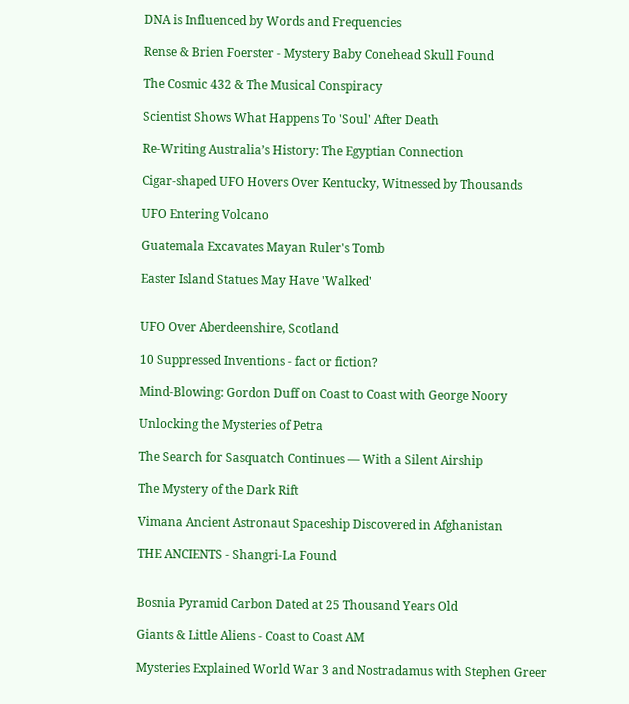DNA is Influenced by Words and Frequencies

Rense & Brien Foerster - Mystery Baby Conehead Skull Found

The Cosmic 432 & The Musical Conspiracy

Scientist Shows What Happens To 'Soul' After Death

Re-Writing Australia’s History: The Egyptian Connection

Cigar-shaped UFO Hovers Over Kentucky, Witnessed by Thousands

UFO Entering Volcano

Guatemala Excavates Mayan Ruler's Tomb

Easter Island Statues May Have 'Walked'


UFO Over Aberdeenshire, Scotland

10 Suppressed Inventions - fact or fiction?

Mind-Blowing: Gordon Duff on Coast to Coast with George Noory

Unlocking the Mysteries of Petra

The Search for Sasquatch Continues — With a Silent Airship

The Mystery of the Dark Rift

Vimana Ancient Astronaut Spaceship Discovered in Afghanistan

THE ANCIENTS - Shangri-La Found


Bosnia Pyramid Carbon Dated at 25 Thousand Years Old

Giants & Little Aliens - Coast to Coast AM

Mysteries Explained World War 3 and Nostradamus with Stephen Greer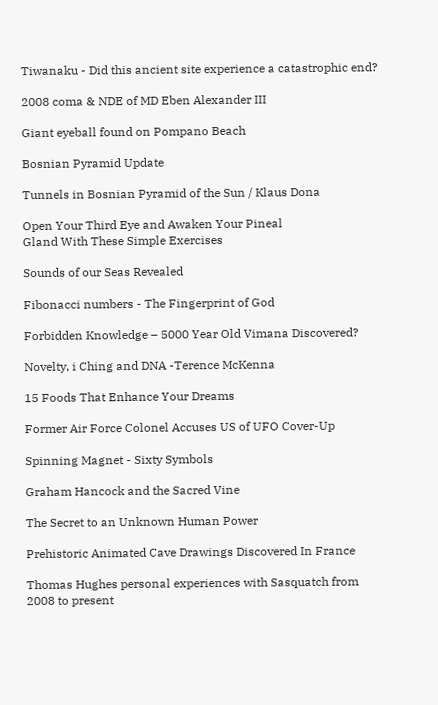Tiwanaku - Did this ancient site experience a catastrophic end?

2008 coma & NDE of MD Eben Alexander III

Giant eyeball found on Pompano Beach

Bosnian Pyramid Update

Tunnels in Bosnian Pyramid of the Sun / Klaus Dona

Open Your Third Eye and Awaken Your Pineal
Gland With These Simple Exercises

Sounds of our Seas Revealed

Fibonacci numbers - The Fingerprint of God

Forbidden Knowledge – 5000 Year Old Vimana Discovered?

Novelty, i Ching and DNA -Terence McKenna

15 Foods That Enhance Your Dreams

Former Air Force Colonel Accuses US of UFO Cover-Up

Spinning Magnet - Sixty Symbols

Graham Hancock and the Sacred Vine

The Secret to an Unknown Human Power

Prehistoric Animated Cave Drawings Discovered In France

Thomas Hughes personal experiences with Sasquatch from 2008 to present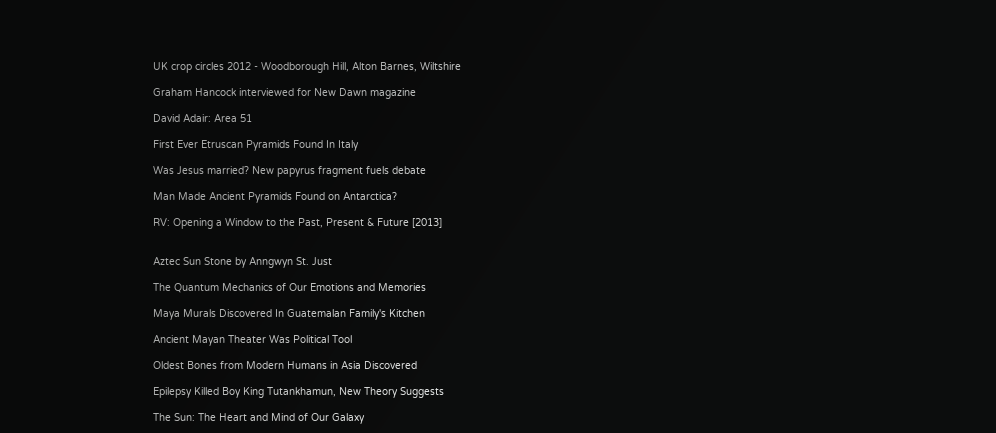UK crop circles 2012 - Woodborough Hill, Alton Barnes, Wiltshire

Graham Hancock interviewed for New Dawn magazine

David Adair: Area 51

First Ever Etruscan Pyramids Found In Italy

Was Jesus married? New papyrus fragment fuels debate

Man Made Ancient Pyramids Found on Antarctica?

RV: Opening a Window to the Past, Present & Future [2013]


Aztec Sun Stone by Anngwyn St. Just

The Quantum Mechanics of Our Emotions and Memories

Maya Murals Discovered In Guatemalan Family's Kitchen

Ancient Mayan Theater Was Political Tool

Oldest Bones from Modern Humans in Asia Discovered

Epilepsy Killed Boy King Tutankhamun, New Theory Suggests

The Sun: The Heart and Mind of Our Galaxy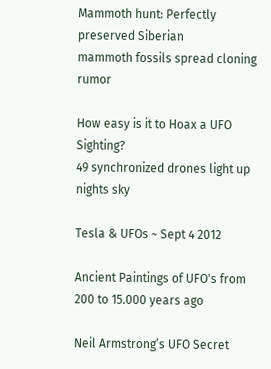Mammoth hunt: Perfectly preserved Siberian
mammoth fossils spread cloning rumor

How easy is it to Hoax a UFO Sighting?
49 synchronized drones light up nights sky

Tesla & UFOs ~ Sept 4 2012

Ancient Paintings of UFO's from 200 to 15.000 years ago

Neil Armstrong’s UFO Secret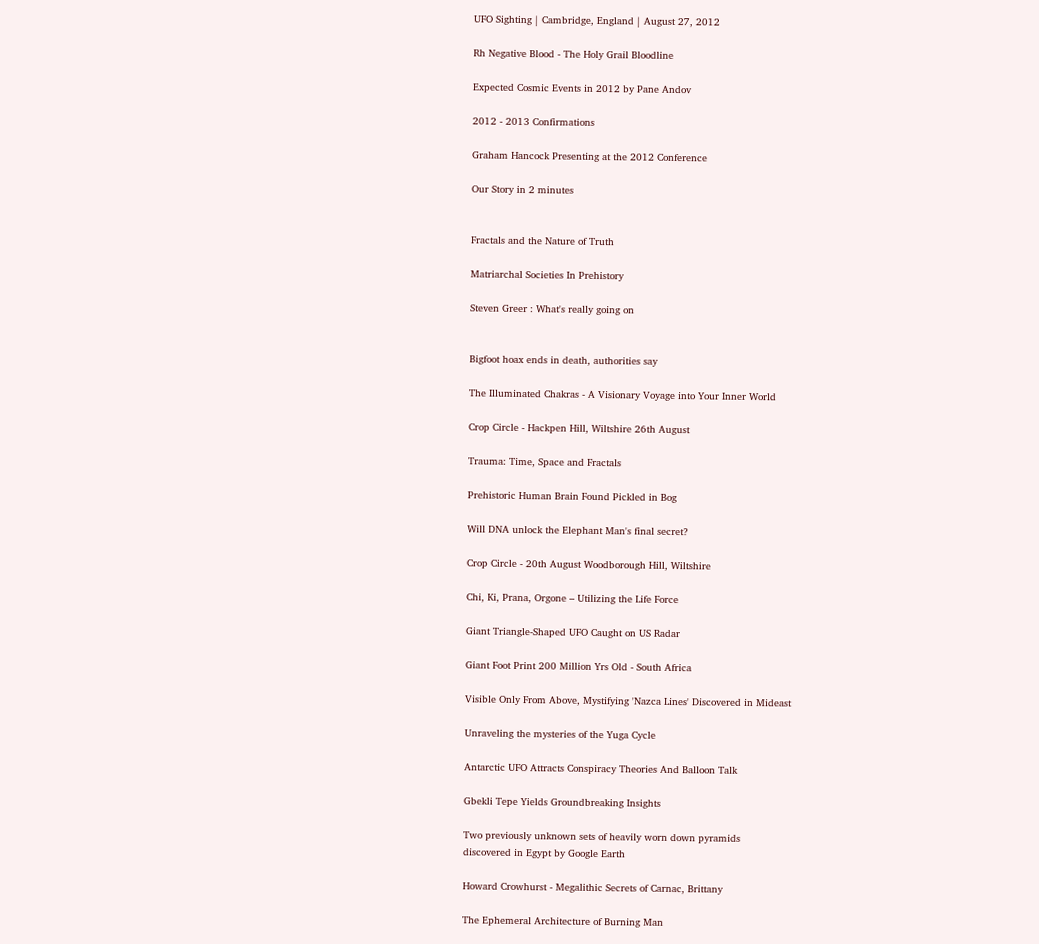UFO Sighting | Cambridge, England | August 27, 2012

Rh Negative Blood - The Holy Grail Bloodline

Expected Cosmic Events in 2012 by Pane Andov

2012 - 2013 Confirmations

Graham Hancock Presenting at the 2012 Conference

Our Story in 2 minutes


Fractals and the Nature of Truth

Matriarchal Societies In Prehistory

Steven Greer : What's really going on


Bigfoot hoax ends in death, authorities say

The Illuminated Chakras - A Visionary Voyage into Your Inner World

Crop Circle - Hackpen Hill, Wiltshire 26th August

Trauma: Time, Space and Fractals

Prehistoric Human Brain Found Pickled in Bog

Will DNA unlock the Elephant Man's final secret?

Crop Circle - 20th August Woodborough Hill, Wiltshire

Chi, Ki, Prana, Orgone – Utilizing the Life Force

Giant Triangle-Shaped UFO Caught on US Radar

Giant Foot Print 200 Million Yrs Old - South Africa

Visible Only From Above, Mystifying 'Nazca Lines' Discovered in Mideast

Unraveling the mysteries of the Yuga Cycle

Antarctic UFO Attracts Conspiracy Theories And Balloon Talk

Gbekli Tepe Yields Groundbreaking Insights

Two previously unknown sets of heavily worn down pyramids
discovered in Egypt by Google Earth

Howard Crowhurst - Megalithic Secrets of Carnac, Brittany

The Ephemeral Architecture of Burning Man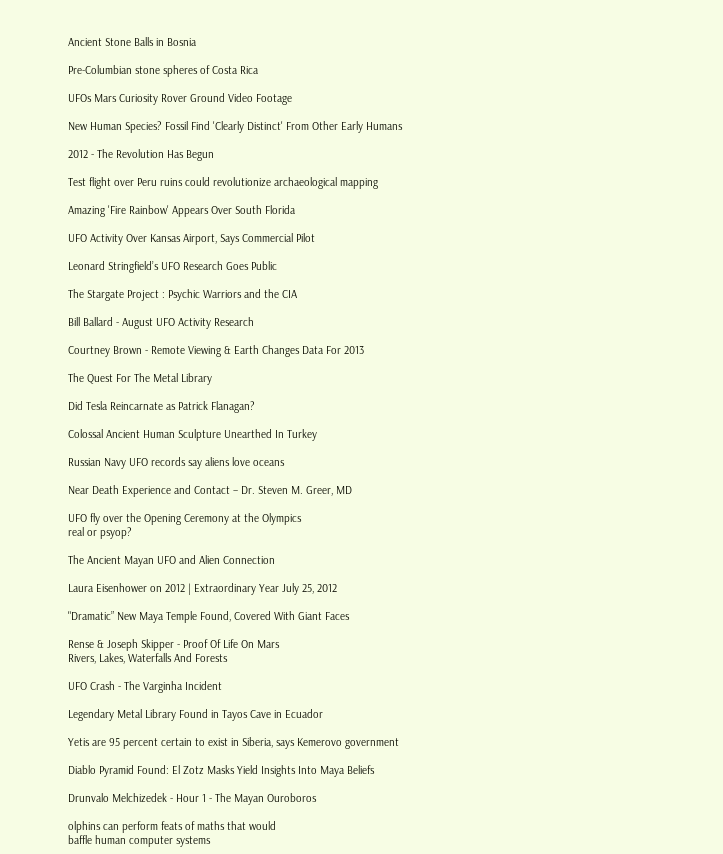Ancient Stone Balls in Bosnia

Pre-Columbian stone spheres of Costa Rica

UFOs Mars Curiosity Rover Ground Video Footage

New Human Species? Fossil Find 'Clearly Distinct' From Other Early Humans

2012 - The Revolution Has Begun

Test flight over Peru ruins could revolutionize archaeological mapping

Amazing 'Fire Rainbow' Appears Over South Florida

UFO Activity Over Kansas Airport, Says Commercial Pilot

Leonard Stringfield’s UFO Research Goes Public

The Stargate Project : Psychic Warriors and the CIA

Bill Ballard - August UFO Activity Research

Courtney Brown - Remote Viewing & Earth Changes Data For 2013

The Quest For The Metal Library

Did Tesla Reincarnate as Patrick Flanagan?

Colossal Ancient Human Sculpture Unearthed In Turkey

Russian Navy UFO records say aliens love oceans

Near Death Experience and Contact – Dr. Steven M. Greer, MD

UFO fly over the Opening Ceremony at the Olympics
real or psyop?

The Ancient Mayan UFO and Alien Connection

Laura Eisenhower on 2012 | Extraordinary Year July 25, 2012

"Dramatic” New Maya Temple Found, Covered With Giant Faces

Rense & Joseph Skipper - Proof Of Life On Mars
Rivers, Lakes, Waterfalls And Forests

UFO Crash - The Varginha Incident

Legendary Metal Library Found in Tayos Cave in Ecuador

Yetis are 95 percent certain to exist in Siberia, says Kemerovo government

Diablo Pyramid Found: El Zotz Masks Yield Insights Into Maya Beliefs

Drunvalo Melchizedek - Hour 1 - The Mayan Ouroboros

olphins can perform feats of maths that would
baffle human computer systems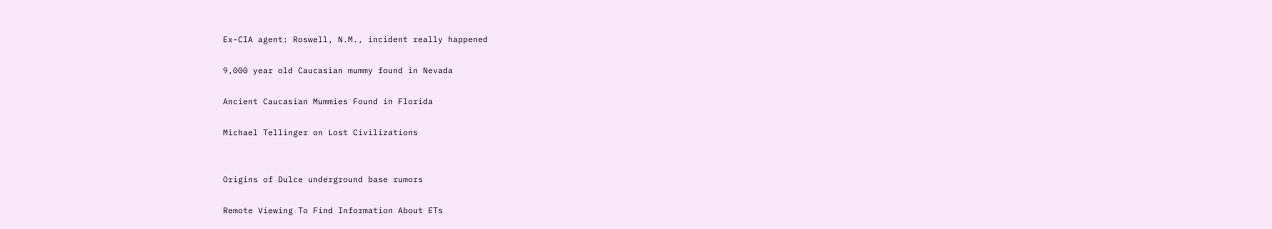Ex-CIA agent: Roswell, N.M., incident really happened

9,000 year old Caucasian mummy found in Nevada

Ancient Caucasian Mummies Found in Florida

Michael Tellinger on Lost Civilizations


Origins of Dulce underground base rumors

Remote Viewing To Find Information About ETs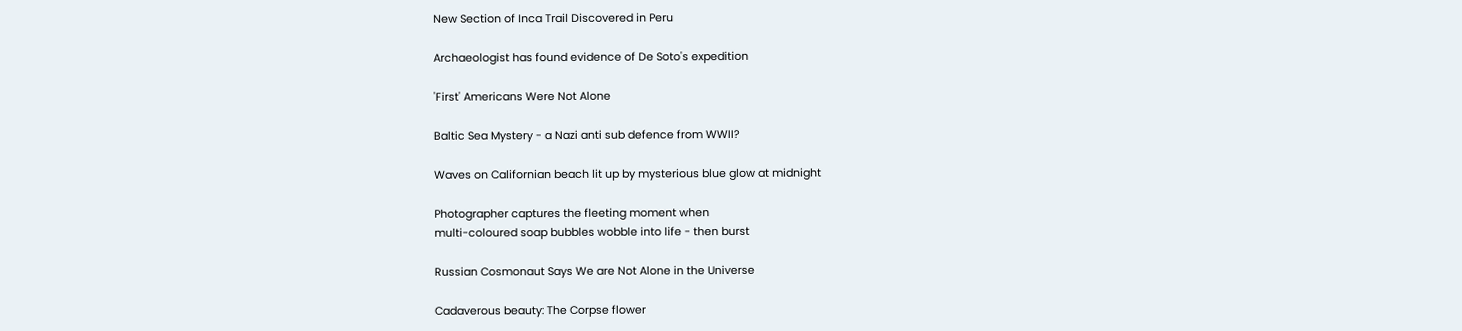New Section of Inca Trail Discovered in Peru

Archaeologist has found evidence of De Soto's expedition

'First' Americans Were Not Alone

Baltic Sea Mystery - a Nazi anti sub defence from WWII?

Waves on Californian beach lit up by mysterious blue glow at midnight

Photographer captures the fleeting moment when
multi-coloured soap bubbles wobble into life - then burst

Russian Cosmonaut Says We are Not Alone in the Universe

Cadaverous beauty: The Corpse flower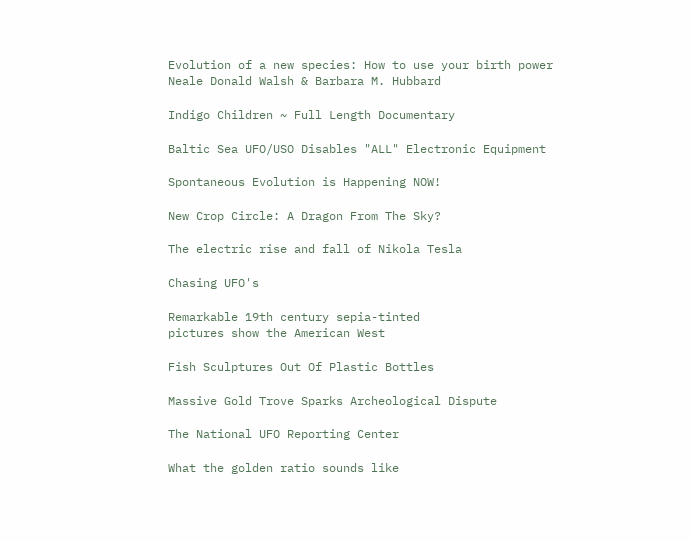Evolution of a new species: How to use your birth power
Neale Donald Walsh & Barbara M. Hubbard

Indigo Children ~ Full Length Documentary

Baltic Sea UFO/USO Disables "ALL" Electronic Equipment

Spontaneous Evolution is Happening NOW!

New Crop Circle: A Dragon From The Sky?

The electric rise and fall of Nikola Tesla

Chasing UFO's

Remarkable 19th century sepia-tinted
pictures show the American West

Fish Sculptures Out Of Plastic Bottles

Massive Gold Trove Sparks Archeological Dispute

The National UFO Reporting Center

What the golden ratio sounds like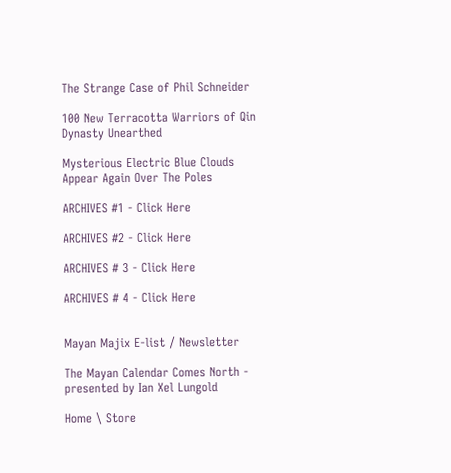The Strange Case of Phil Schneider

100 New Terracotta Warriors of Qin Dynasty Unearthed

Mysterious Electric Blue Clouds Appear Again Over The Poles

ARCHIVES #1 - Click Here

ARCHIVES #2 - Click Here

ARCHIVES # 3 - Click Here

ARCHIVES # 4 - Click Here


Mayan Majix E-list / Newsletter

The Mayan Calendar Comes North - presented by Ian Xel Lungold

Home \ Store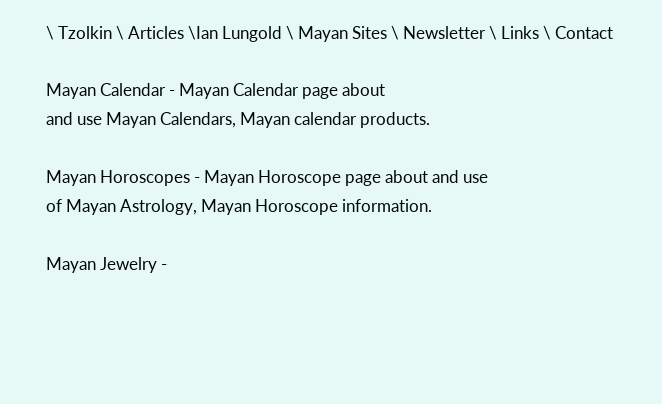\ Tzolkin \ Articles \Ian Lungold \ Mayan Sites \ Newsletter \ Links \ Contact

Mayan Calendar - Mayan Calendar page about
and use Mayan Calendars, Mayan calendar products.

Mayan Horoscopes - Mayan Horoscope page about and use
of Mayan Astrology, Mayan Horoscope information.

Mayan Jewelry -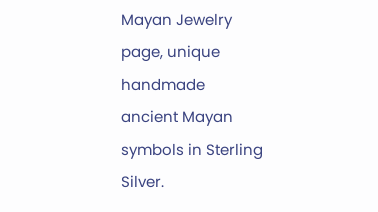Mayan Jewelry page, unique handmade
ancient Mayan symbols in Sterling Silver.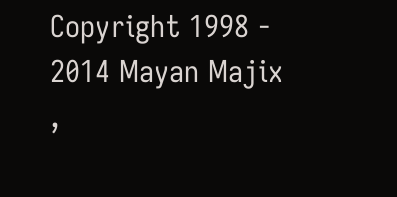Copyright 1998 - 2014 Mayan Majix ,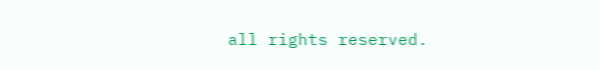all rights reserved.